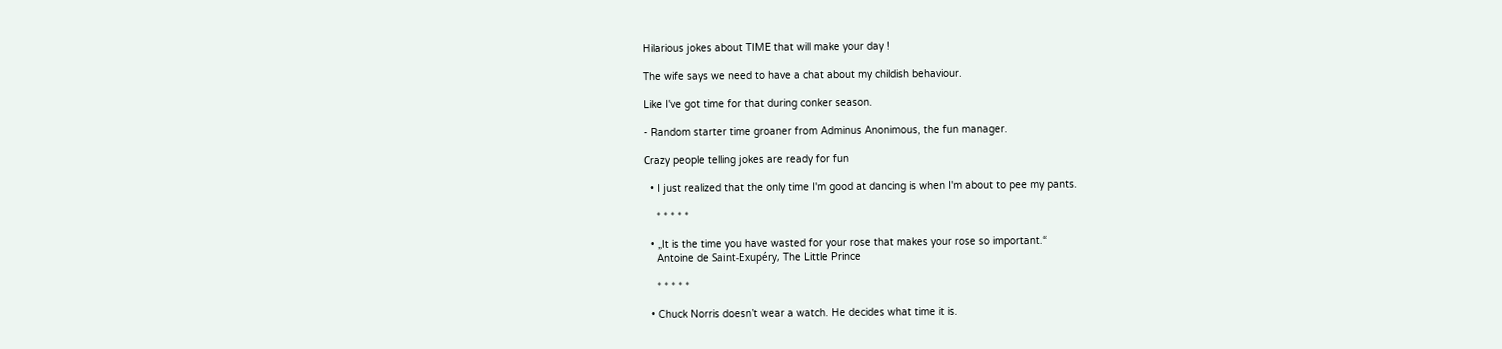Hilarious jokes about TIME that will make your day !

The wife says we need to have a chat about my childish behaviour.

Like I've got time for that during conker season.

- Random starter time groaner from Adminus Anonimous, the fun manager.

Сrazy people telling jokes are ready for fun

  • I just realized that the only time I'm good at dancing is when I'm about to pee my pants.

    * * * * *

  • „It is the time you have wasted for your rose that makes your rose so important.“
    Antoine de Saint-Exupéry, The Little Prince

    * * * * *

  • Chuck Norris doesn’t wear a watch. He decides what time it is.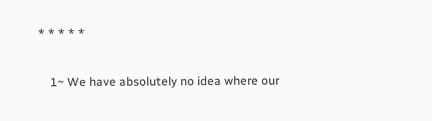* * * * *

    1~ We have absolutely no idea where our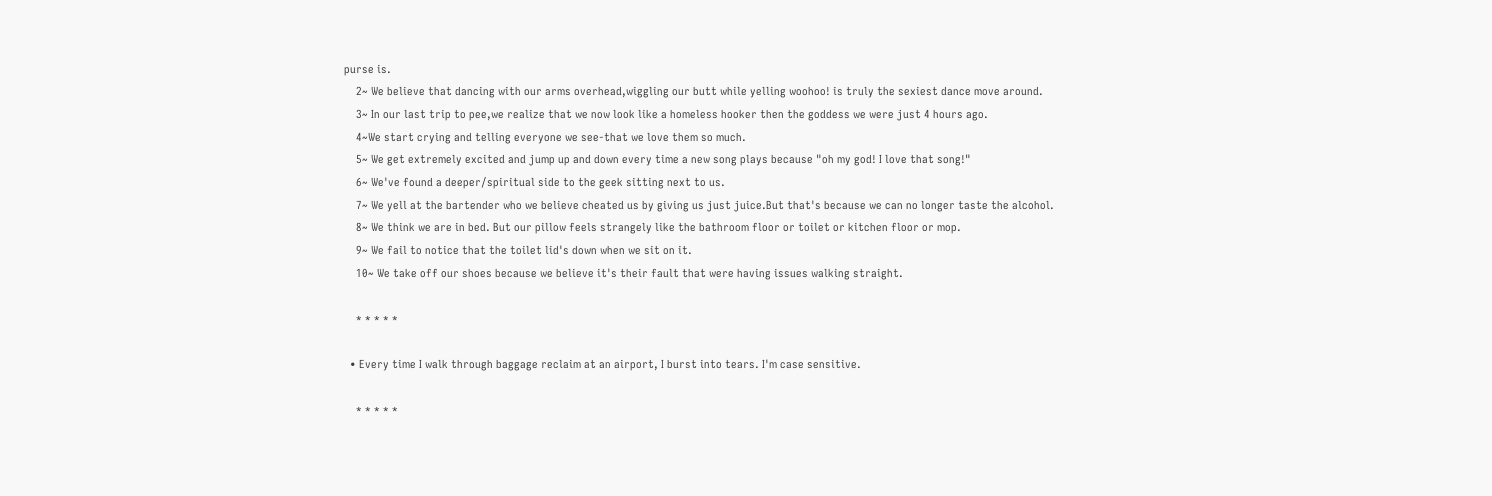purse is.
    2~ We believe that dancing with our arms overhead,wiggling our butt while yelling woohoo! is truly the sexiest dance move around.
    3~ In our last trip to pee,we realize that we now look like a homeless hooker then the goddess we were just 4 hours ago.
    4~We start crying and telling everyone we see-that we love them so much.
    5~ We get extremely excited and jump up and down every time a new song plays because "oh my god! I love that song!"
    6~ We've found a deeper/spiritual side to the geek sitting next to us.
    7~ We yell at the bartender who we believe cheated us by giving us just juice.But that's because we can no longer taste the alcohol.
    8~ We think we are in bed. But our pillow feels strangely like the bathroom floor or toilet or kitchen floor or mop.
    9~ We fail to notice that the toilet lid's down when we sit on it.
    10~ We take off our shoes because we believe it's their fault that were having issues walking straight.

    * * * * *

  • Every time I walk through baggage reclaim at an airport, I burst into tears. I'm case sensitive.

    * * * * *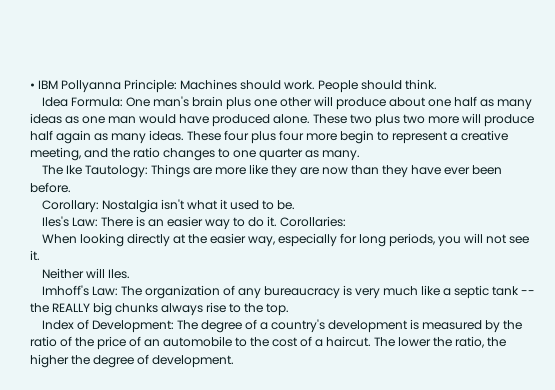• IBM Pollyanna Principle: Machines should work. People should think.
    Idea Formula: One man's brain plus one other will produce about one half as many ideas as one man would have produced alone. These two plus two more will produce half again as many ideas. These four plus four more begin to represent a creative meeting, and the ratio changes to one quarter as many.
    The Ike Tautology: Things are more like they are now than they have ever been before.
    Corollary: Nostalgia isn't what it used to be.
    Iles's Law: There is an easier way to do it. Corollaries:
    When looking directly at the easier way, especially for long periods, you will not see it.
    Neither will Iles.
    Imhoff's Law: The organization of any bureaucracy is very much like a septic tank -- the REALLY big chunks always rise to the top.
    Index of Development: The degree of a country's development is measured by the ratio of the price of an automobile to the cost of a haircut. The lower the ratio, the higher the degree of development.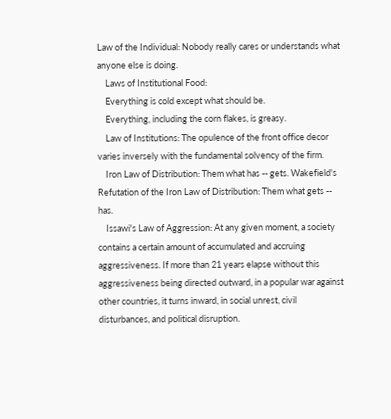Law of the Individual: Nobody really cares or understands what anyone else is doing.
    Laws of Institutional Food:
    Everything is cold except what should be.
    Everything, including the corn flakes, is greasy.
    Law of Institutions: The opulence of the front office decor varies inversely with the fundamental solvency of the firm.
    Iron Law of Distribution: Them what has -- gets. Wakefield's Refutation of the Iron Law of Distribution: Them what gets -- has.
    Issawi's Law of Aggression: At any given moment, a society contains a certain amount of accumulated and accruing aggressiveness. If more than 21 years elapse without this aggressiveness being directed outward, in a popular war against other countries, it turns inward, in social unrest, civil disturbances, and political disruption.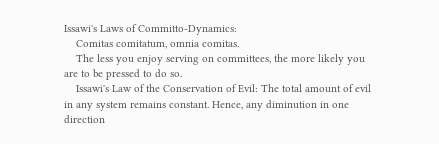Issawi's Laws of Committo-Dynamics:
    Comitas comitatum, omnia comitas.
    The less you enjoy serving on committees, the more likely you are to be pressed to do so.
    Issawi's Law of the Conservation of Evil: The total amount of evil in any system remains constant. Hence, any diminution in one direction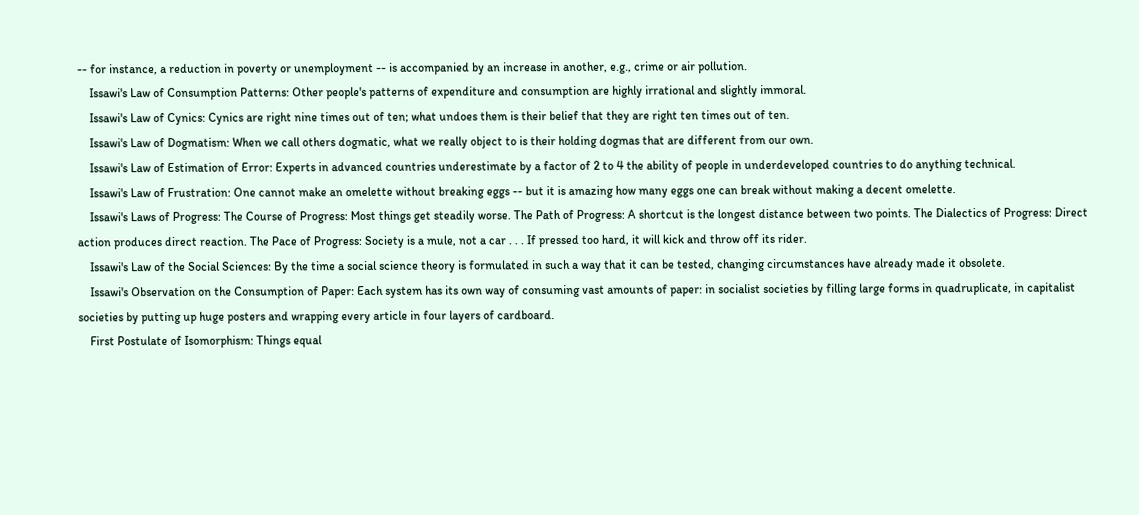-- for instance, a reduction in poverty or unemployment -- is accompanied by an increase in another, e.g., crime or air pollution.
    Issawi's Law of Consumption Patterns: Other people's patterns of expenditure and consumption are highly irrational and slightly immoral.
    Issawi's Law of Cynics: Cynics are right nine times out of ten; what undoes them is their belief that they are right ten times out of ten.
    Issawi's Law of Dogmatism: When we call others dogmatic, what we really object to is their holding dogmas that are different from our own.
    Issawi's Law of Estimation of Error: Experts in advanced countries underestimate by a factor of 2 to 4 the ability of people in underdeveloped countries to do anything technical.
    Issawi's Law of Frustration: One cannot make an omelette without breaking eggs -- but it is amazing how many eggs one can break without making a decent omelette.
    Issawi's Laws of Progress: The Course of Progress: Most things get steadily worse. The Path of Progress: A shortcut is the longest distance between two points. The Dialectics of Progress: Direct action produces direct reaction. The Pace of Progress: Society is a mule, not a car . . . If pressed too hard, it will kick and throw off its rider.
    Issawi's Law of the Social Sciences: By the time a social science theory is formulated in such a way that it can be tested, changing circumstances have already made it obsolete.
    Issawi's Observation on the Consumption of Paper: Each system has its own way of consuming vast amounts of paper: in socialist societies by filling large forms in quadruplicate, in capitalist societies by putting up huge posters and wrapping every article in four layers of cardboard.
    First Postulate of Isomorphism: Things equal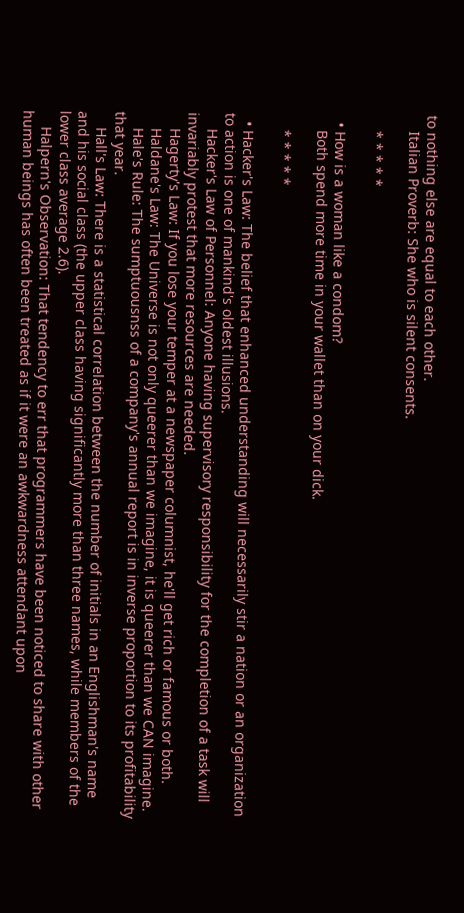to nothing else are equal to each other.
    Italian Proverb: She who is silent consents.

    * * * * *

  • How is a woman like a condom?
    Both spend more time in your wallet than on your dick.

    * * * * *

  • Hacker's Law: The belief that enhanced understanding will necessarily stir a nation or an organization to action is one of mankind's oldest illusions.
    Hacker's Law of Personnel: Anyone having supervisory responsibility for the completion of a task will invariably protest that more resources are needed.
    Hagerty's Law: If you lose your temper at a newspaper columnist, he'll get rich or famous or both.
    Haldane's Law: The Universe is not only queerer than we imagine, it is queerer than we CAN imagine.
    Hale's Rule: The sumptuousnss of a company's annual report is in inverse proportion to its profitability that year.
    Hall's Law: There is a statistical correlation between the number of initials in an Englishman's name and his social class (the upper class having significantly more than three names, while members of the lower class average 2.6).
    Halpern's Observation: That tendency to err that programmers have been noticed to share with other human beings has often been treated as if it were an awkwardness attendant upon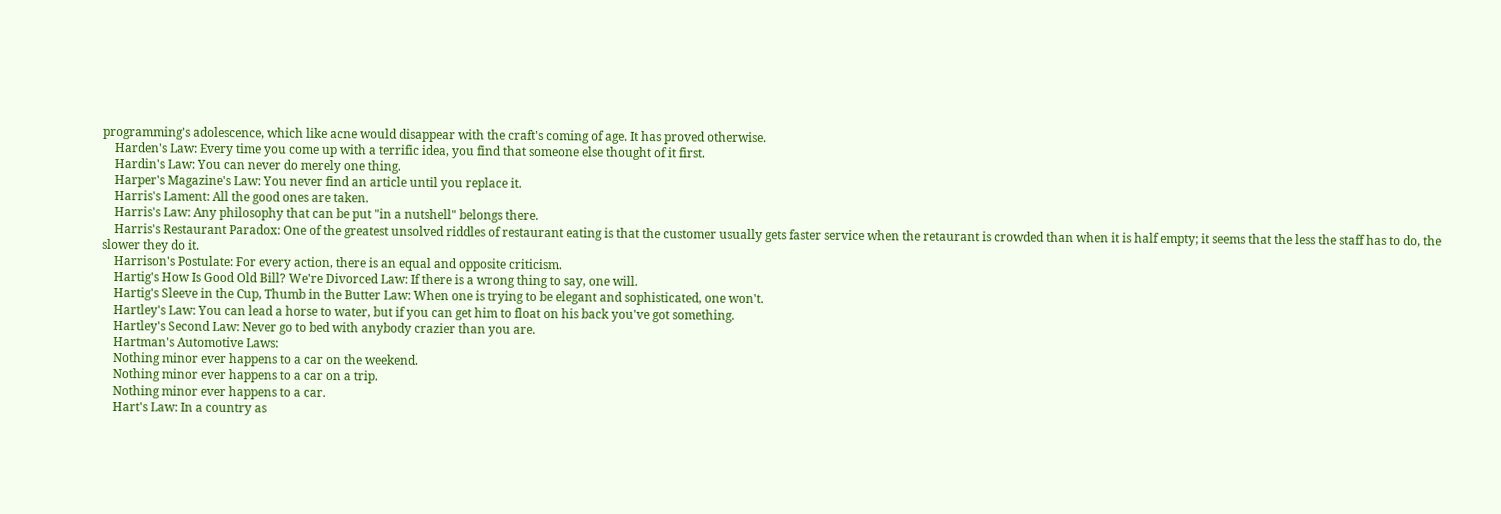programming's adolescence, which like acne would disappear with the craft's coming of age. It has proved otherwise.
    Harden's Law: Every time you come up with a terrific idea, you find that someone else thought of it first.
    Hardin's Law: You can never do merely one thing.
    Harper's Magazine's Law: You never find an article until you replace it.
    Harris's Lament: All the good ones are taken.
    Harris's Law: Any philosophy that can be put "in a nutshell" belongs there.
    Harris's Restaurant Paradox: One of the greatest unsolved riddles of restaurant eating is that the customer usually gets faster service when the retaurant is crowded than when it is half empty; it seems that the less the staff has to do, the slower they do it.
    Harrison's Postulate: For every action, there is an equal and opposite criticism.
    Hartig's How Is Good Old Bill? We're Divorced Law: If there is a wrong thing to say, one will.
    Hartig's Sleeve in the Cup, Thumb in the Butter Law: When one is trying to be elegant and sophisticated, one won't.
    Hartley's Law: You can lead a horse to water, but if you can get him to float on his back you've got something.
    Hartley's Second Law: Never go to bed with anybody crazier than you are.
    Hartman's Automotive Laws:
    Nothing minor ever happens to a car on the weekend.
    Nothing minor ever happens to a car on a trip.
    Nothing minor ever happens to a car.
    Hart's Law: In a country as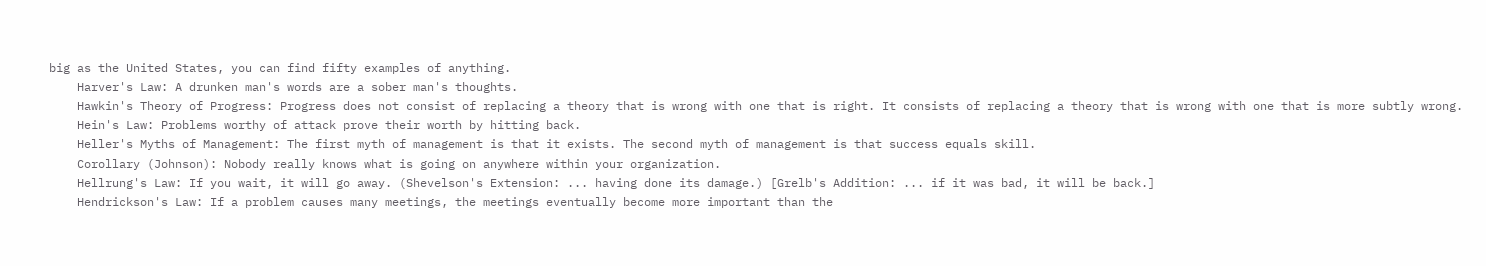big as the United States, you can find fifty examples of anything.
    Harver's Law: A drunken man's words are a sober man's thoughts.
    Hawkin's Theory of Progress: Progress does not consist of replacing a theory that is wrong with one that is right. It consists of replacing a theory that is wrong with one that is more subtly wrong.
    Hein's Law: Problems worthy of attack prove their worth by hitting back.
    Heller's Myths of Management: The first myth of management is that it exists. The second myth of management is that success equals skill.
    Corollary (Johnson): Nobody really knows what is going on anywhere within your organization.
    Hellrung's Law: If you wait, it will go away. (Shevelson's Extension: ... having done its damage.) [Grelb's Addition: ... if it was bad, it will be back.]
    Hendrickson's Law: If a problem causes many meetings, the meetings eventually become more important than the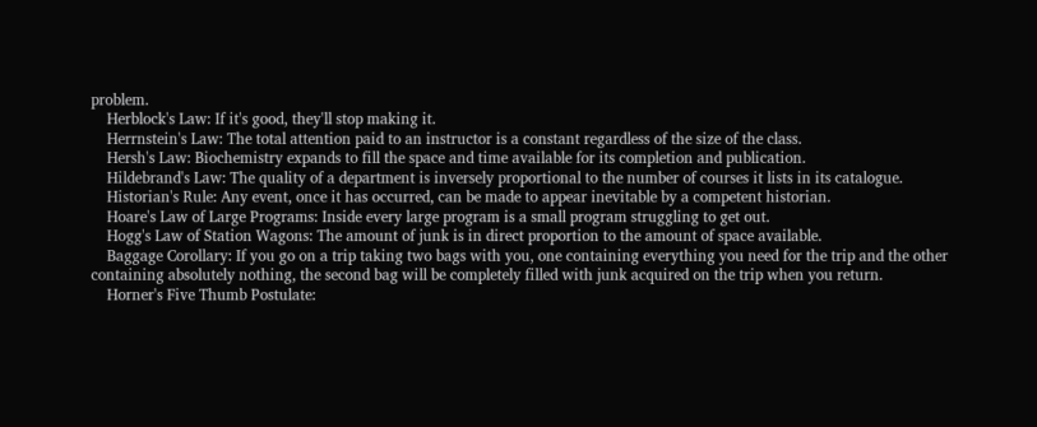problem.
    Herblock's Law: If it's good, they'll stop making it.
    Herrnstein's Law: The total attention paid to an instructor is a constant regardless of the size of the class.
    Hersh's Law: Biochemistry expands to fill the space and time available for its completion and publication.
    Hildebrand's Law: The quality of a department is inversely proportional to the number of courses it lists in its catalogue.
    Historian's Rule: Any event, once it has occurred, can be made to appear inevitable by a competent historian.
    Hoare's Law of Large Programs: Inside every large program is a small program struggling to get out.
    Hogg's Law of Station Wagons: The amount of junk is in direct proportion to the amount of space available.
    Baggage Corollary: If you go on a trip taking two bags with you, one containing everything you need for the trip and the other containing absolutely nothing, the second bag will be completely filled with junk acquired on the trip when you return.
    Horner's Five Thumb Postulate: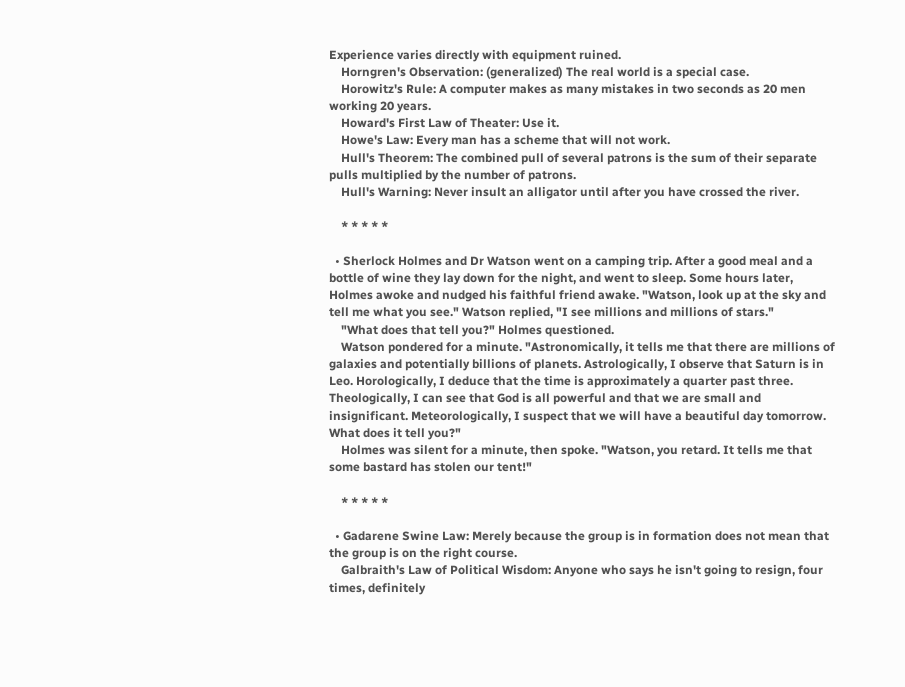Experience varies directly with equipment ruined.
    Horngren's Observation: (generalized) The real world is a special case.
    Horowitz's Rule: A computer makes as many mistakes in two seconds as 20 men working 20 years.
    Howard's First Law of Theater: Use it.
    Howe's Law: Every man has a scheme that will not work.
    Hull's Theorem: The combined pull of several patrons is the sum of their separate pulls multiplied by the number of patrons.
    Hull's Warning: Never insult an alligator until after you have crossed the river.

    * * * * *

  • Sherlock Holmes and Dr Watson went on a camping trip. After a good meal and a bottle of wine they lay down for the night, and went to sleep. Some hours later, Holmes awoke and nudged his faithful friend awake. "Watson, look up at the sky and tell me what you see." Watson replied, "I see millions and millions of stars."
    "What does that tell you?" Holmes questioned.
    Watson pondered for a minute. "Astronomically, it tells me that there are millions of galaxies and potentially billions of planets. Astrologically, I observe that Saturn is in Leo. Horologically, I deduce that the time is approximately a quarter past three. Theologically, I can see that God is all powerful and that we are small and insignificant. Meteorologically, I suspect that we will have a beautiful day tomorrow. What does it tell you?"
    Holmes was silent for a minute, then spoke. "Watson, you retard. It tells me that some bastard has stolen our tent!"

    * * * * *

  • Gadarene Swine Law: Merely because the group is in formation does not mean that the group is on the right course.
    Galbraith's Law of Political Wisdom: Anyone who says he isn't going to resign, four times, definitely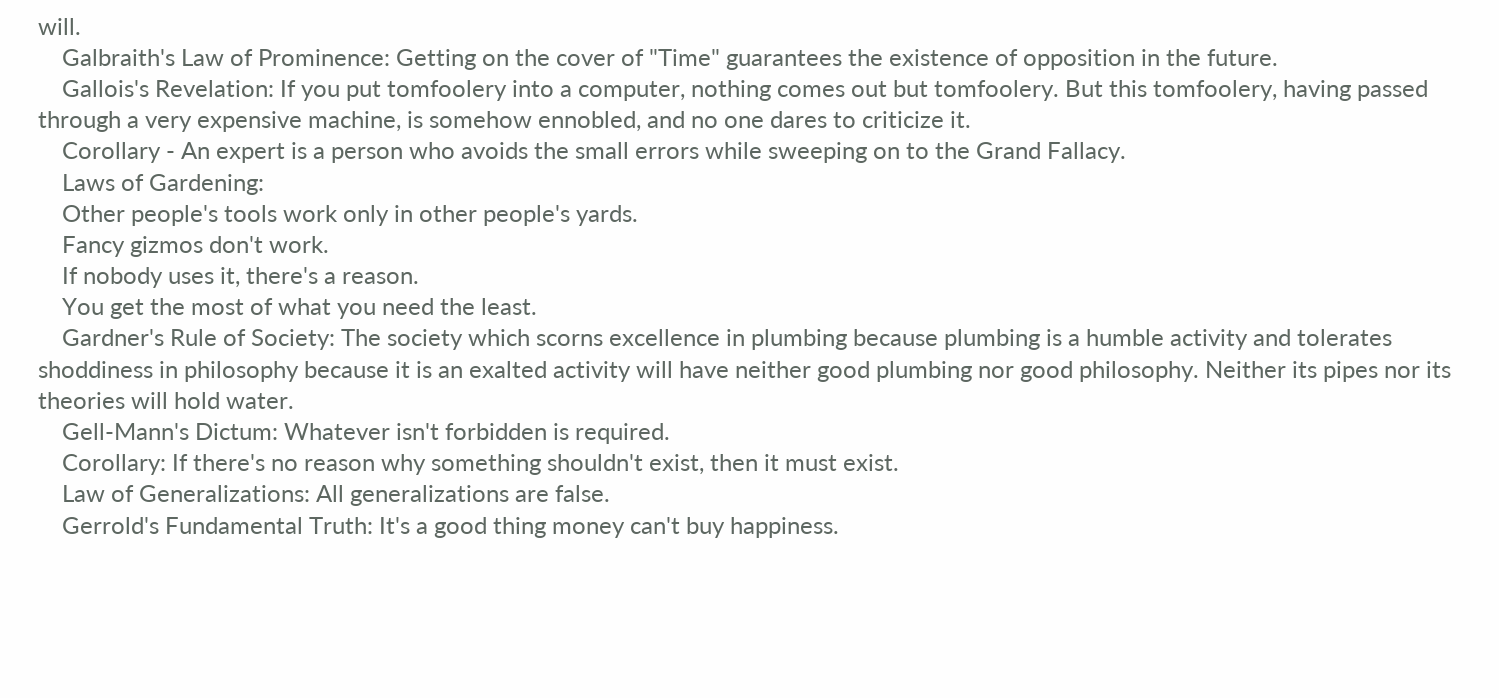will.
    Galbraith's Law of Prominence: Getting on the cover of "Time" guarantees the existence of opposition in the future.
    Gallois's Revelation: If you put tomfoolery into a computer, nothing comes out but tomfoolery. But this tomfoolery, having passed through a very expensive machine, is somehow ennobled, and no one dares to criticize it.
    Corollary - An expert is a person who avoids the small errors while sweeping on to the Grand Fallacy.
    Laws of Gardening:
    Other people's tools work only in other people's yards.
    Fancy gizmos don't work.
    If nobody uses it, there's a reason.
    You get the most of what you need the least.
    Gardner's Rule of Society: The society which scorns excellence in plumbing because plumbing is a humble activity and tolerates shoddiness in philosophy because it is an exalted activity will have neither good plumbing nor good philosophy. Neither its pipes nor its theories will hold water.
    Gell-Mann's Dictum: Whatever isn't forbidden is required.
    Corollary: If there's no reason why something shouldn't exist, then it must exist.
    Law of Generalizations: All generalizations are false.
    Gerrold's Fundamental Truth: It's a good thing money can't buy happiness.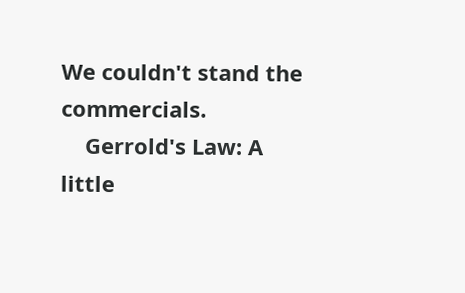We couldn't stand the commercials.
    Gerrold's Law: A little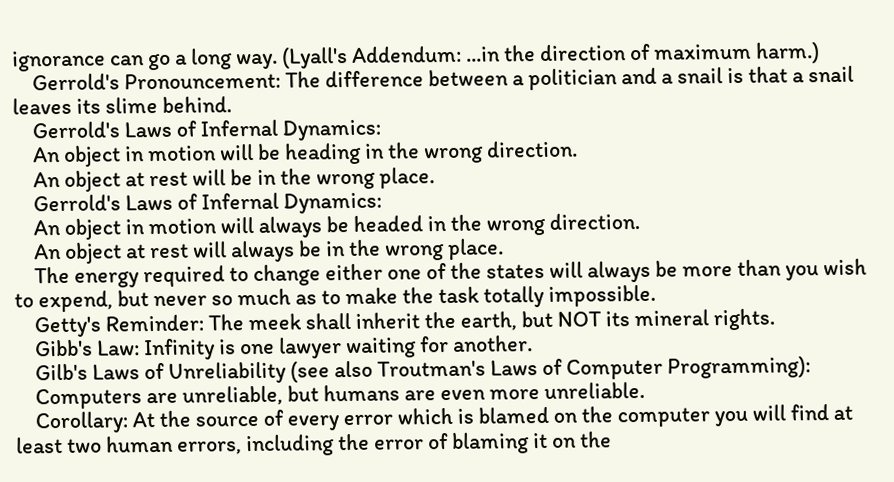ignorance can go a long way. (Lyall's Addendum: ...in the direction of maximum harm.)
    Gerrold's Pronouncement: The difference between a politician and a snail is that a snail leaves its slime behind.
    Gerrold's Laws of Infernal Dynamics:
    An object in motion will be heading in the wrong direction.
    An object at rest will be in the wrong place.
    Gerrold's Laws of Infernal Dynamics:
    An object in motion will always be headed in the wrong direction.
    An object at rest will always be in the wrong place.
    The energy required to change either one of the states will always be more than you wish to expend, but never so much as to make the task totally impossible.
    Getty's Reminder: The meek shall inherit the earth, but NOT its mineral rights.
    Gibb's Law: Infinity is one lawyer waiting for another.
    Gilb's Laws of Unreliability (see also Troutman's Laws of Computer Programming):
    Computers are unreliable, but humans are even more unreliable.
    Corollary: At the source of every error which is blamed on the computer you will find at least two human errors, including the error of blaming it on the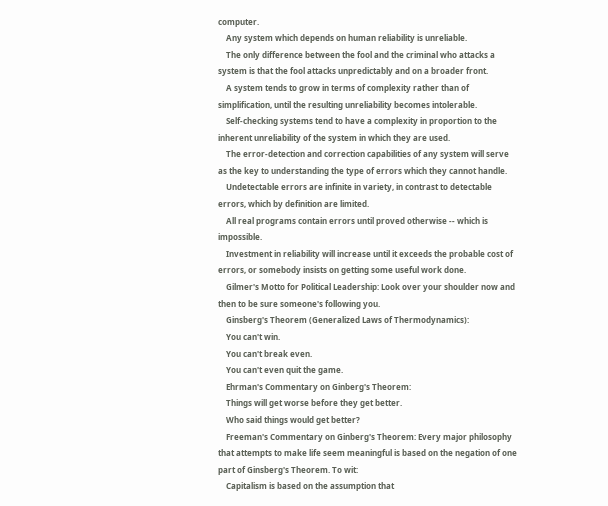computer.
    Any system which depends on human reliability is unreliable.
    The only difference between the fool and the criminal who attacks a system is that the fool attacks unpredictably and on a broader front.
    A system tends to grow in terms of complexity rather than of simplification, until the resulting unreliability becomes intolerable.
    Self-checking systems tend to have a complexity in proportion to the inherent unreliability of the system in which they are used.
    The error-detection and correction capabilities of any system will serve as the key to understanding the type of errors which they cannot handle.
    Undetectable errors are infinite in variety, in contrast to detectable errors, which by definition are limited.
    All real programs contain errors until proved otherwise -- which is impossible.
    Investment in reliability will increase until it exceeds the probable cost of errors, or somebody insists on getting some useful work done.
    Gilmer's Motto for Political Leadership: Look over your shoulder now and then to be sure someone's following you.
    Ginsberg's Theorem (Generalized Laws of Thermodynamics):
    You can't win.
    You can't break even.
    You can't even quit the game.
    Ehrman's Commentary on Ginberg's Theorem:
    Things will get worse before they get better.
    Who said things would get better?
    Freeman's Commentary on Ginberg's Theorem: Every major philosophy that attempts to make life seem meaningful is based on the negation of one part of Ginsberg's Theorem. To wit:
    Capitalism is based on the assumption that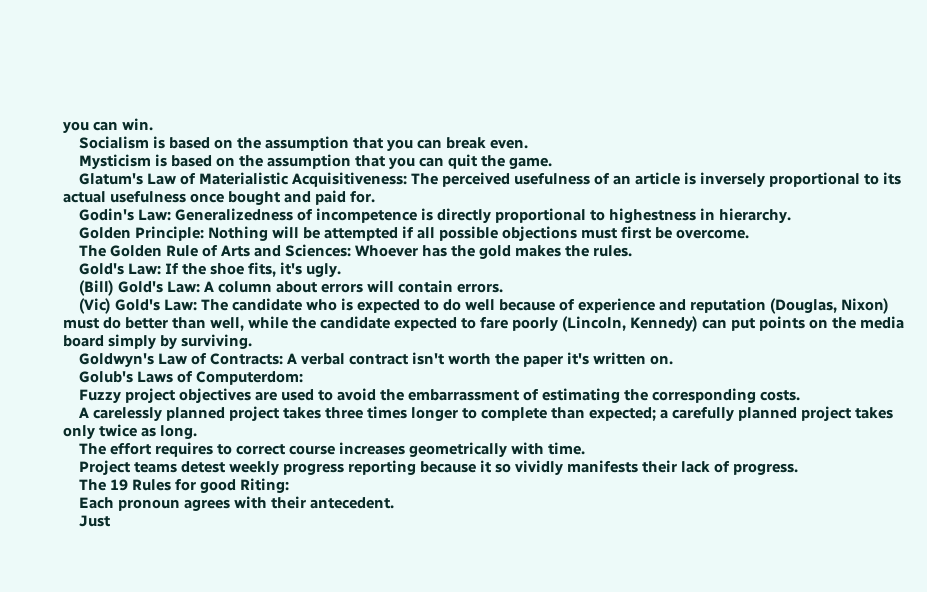you can win.
    Socialism is based on the assumption that you can break even.
    Mysticism is based on the assumption that you can quit the game.
    Glatum's Law of Materialistic Acquisitiveness: The perceived usefulness of an article is inversely proportional to its actual usefulness once bought and paid for.
    Godin's Law: Generalizedness of incompetence is directly proportional to highestness in hierarchy.
    Golden Principle: Nothing will be attempted if all possible objections must first be overcome.
    The Golden Rule of Arts and Sciences: Whoever has the gold makes the rules.
    Gold's Law: If the shoe fits, it's ugly.
    (Bill) Gold's Law: A column about errors will contain errors.
    (Vic) Gold's Law: The candidate who is expected to do well because of experience and reputation (Douglas, Nixon) must do better than well, while the candidate expected to fare poorly (Lincoln, Kennedy) can put points on the media board simply by surviving.
    Goldwyn's Law of Contracts: A verbal contract isn't worth the paper it's written on.
    Golub's Laws of Computerdom:
    Fuzzy project objectives are used to avoid the embarrassment of estimating the corresponding costs.
    A carelessly planned project takes three times longer to complete than expected; a carefully planned project takes only twice as long.
    The effort requires to correct course increases geometrically with time.
    Project teams detest weekly progress reporting because it so vividly manifests their lack of progress.
    The 19 Rules for good Riting:
    Each pronoun agrees with their antecedent.
    Just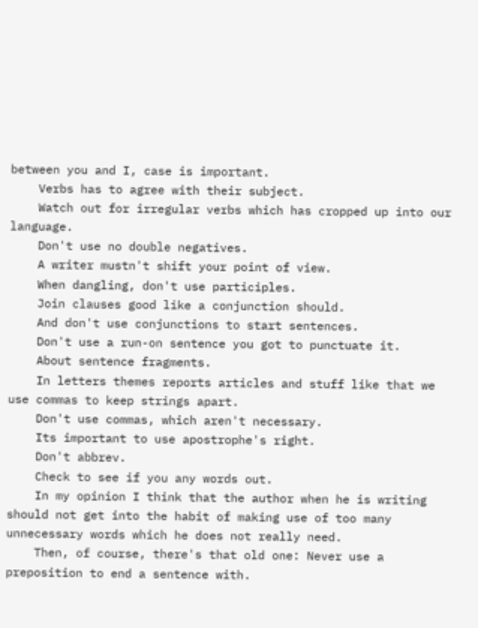between you and I, case is important.
    Verbs has to agree with their subject.
    Watch out for irregular verbs which has cropped up into our language.
    Don't use no double negatives.
    A writer mustn't shift your point of view.
    When dangling, don't use participles.
    Join clauses good like a conjunction should.
    And don't use conjunctions to start sentences.
    Don't use a run-on sentence you got to punctuate it.
    About sentence fragments.
    In letters themes reports articles and stuff like that we use commas to keep strings apart.
    Don't use commas, which aren't necessary.
    Its important to use apostrophe's right.
    Don't abbrev.
    Check to see if you any words out.
    In my opinion I think that the author when he is writing should not get into the habit of making use of too many unnecessary words which he does not really need.
    Then, of course, there's that old one: Never use a preposition to end a sentence with.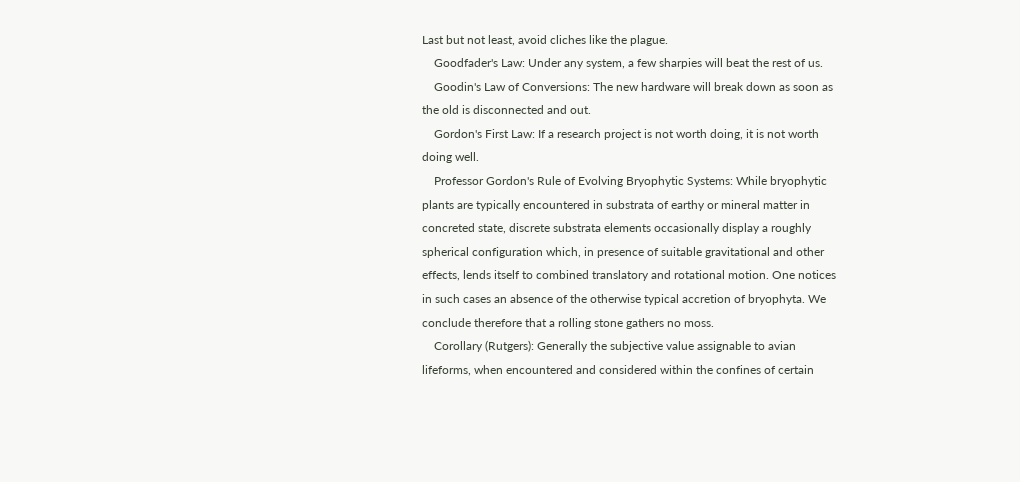Last but not least, avoid cliches like the plague.
    Goodfader's Law: Under any system, a few sharpies will beat the rest of us.
    Goodin's Law of Conversions: The new hardware will break down as soon as the old is disconnected and out.
    Gordon's First Law: If a research project is not worth doing, it is not worth doing well.
    Professor Gordon's Rule of Evolving Bryophytic Systems: While bryophytic plants are typically encountered in substrata of earthy or mineral matter in concreted state, discrete substrata elements occasionally display a roughly spherical configuration which, in presence of suitable gravitational and other effects, lends itself to combined translatory and rotational motion. One notices in such cases an absence of the otherwise typical accretion of bryophyta. We conclude therefore that a rolling stone gathers no moss.
    Corollary (Rutgers): Generally the subjective value assignable to avian lifeforms, when encountered and considered within the confines of certain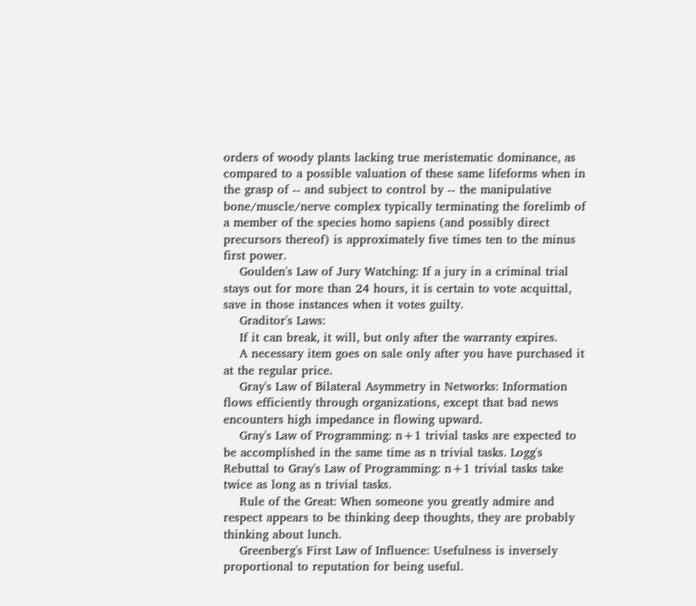orders of woody plants lacking true meristematic dominance, as compared to a possible valuation of these same lifeforms when in the grasp of -- and subject to control by -- the manipulative bone/muscle/nerve complex typically terminating the forelimb of a member of the species homo sapiens (and possibly direct precursors thereof) is approximately five times ten to the minus first power.
    Goulden's Law of Jury Watching: If a jury in a criminal trial stays out for more than 24 hours, it is certain to vote acquittal, save in those instances when it votes guilty.
    Graditor's Laws:
    If it can break, it will, but only after the warranty expires.
    A necessary item goes on sale only after you have purchased it at the regular price.
    Gray's Law of Bilateral Asymmetry in Networks: Information flows efficiently through organizations, except that bad news encounters high impedance in flowing upward.
    Gray's Law of Programming: n+1 trivial tasks are expected to be accomplished in the same time as n trivial tasks. Logg's Rebuttal to Gray's Law of Programming: n+1 trivial tasks take twice as long as n trivial tasks.
    Rule of the Great: When someone you greatly admire and respect appears to be thinking deep thoughts, they are probably thinking about lunch.
    Greenberg's First Law of Influence: Usefulness is inversely proportional to reputation for being useful.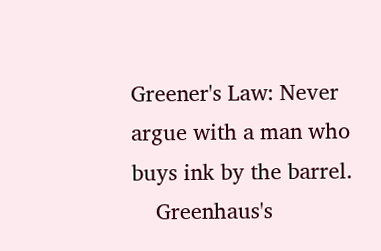Greener's Law: Never argue with a man who buys ink by the barrel.
    Greenhaus's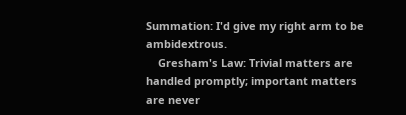Summation: I'd give my right arm to be ambidextrous.
    Gresham's Law: Trivial matters are handled promptly; important matters are never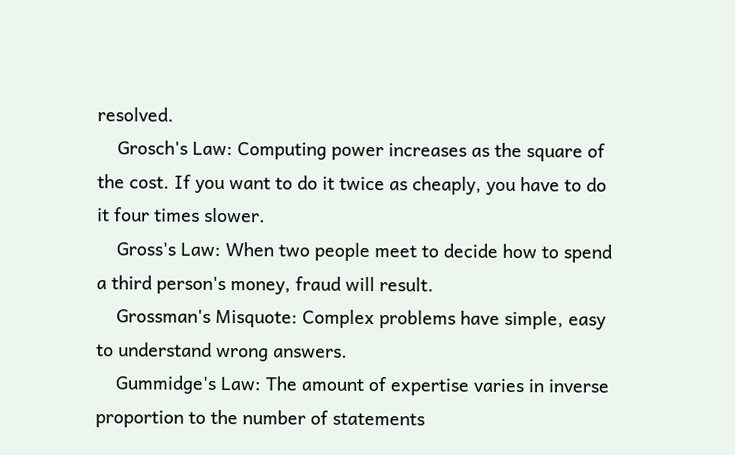resolved.
    Grosch's Law: Computing power increases as the square of the cost. If you want to do it twice as cheaply, you have to do it four times slower.
    Gross's Law: When two people meet to decide how to spend a third person's money, fraud will result.
    Grossman's Misquote: Complex problems have simple, easy to understand wrong answers.
    Gummidge's Law: The amount of expertise varies in inverse proportion to the number of statements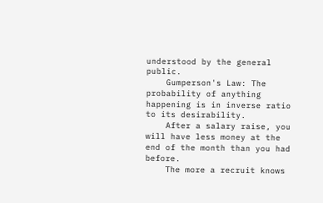understood by the general public.
    Gumperson's Law: The probability of anything happening is in inverse ratio to its desirability.
    After a salary raise, you will have less money at the end of the month than you had before.
    The more a recruit knows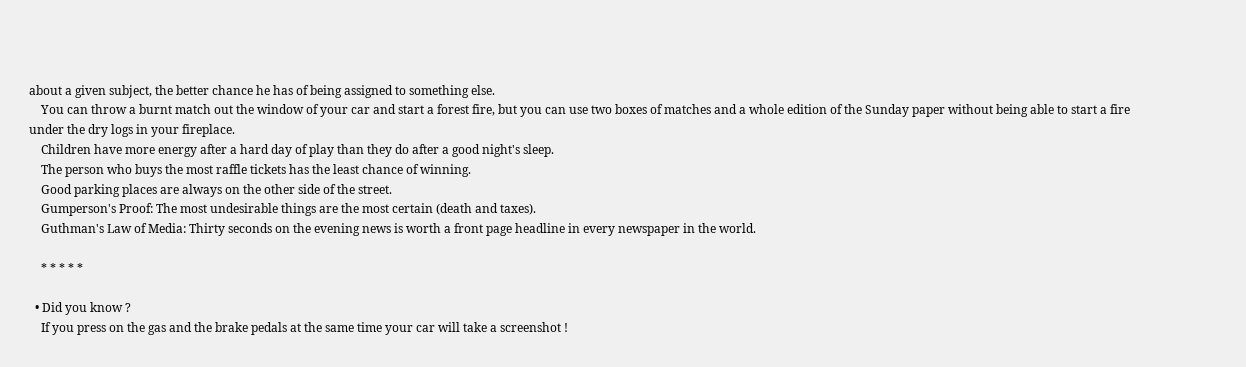about a given subject, the better chance he has of being assigned to something else.
    You can throw a burnt match out the window of your car and start a forest fire, but you can use two boxes of matches and a whole edition of the Sunday paper without being able to start a fire under the dry logs in your fireplace.
    Children have more energy after a hard day of play than they do after a good night's sleep.
    The person who buys the most raffle tickets has the least chance of winning.
    Good parking places are always on the other side of the street.
    Gumperson's Proof: The most undesirable things are the most certain (death and taxes).
    Guthman's Law of Media: Thirty seconds on the evening news is worth a front page headline in every newspaper in the world.

    * * * * *

  • Did you know ?
    If you press on the gas and the brake pedals at the same time your car will take a screenshot !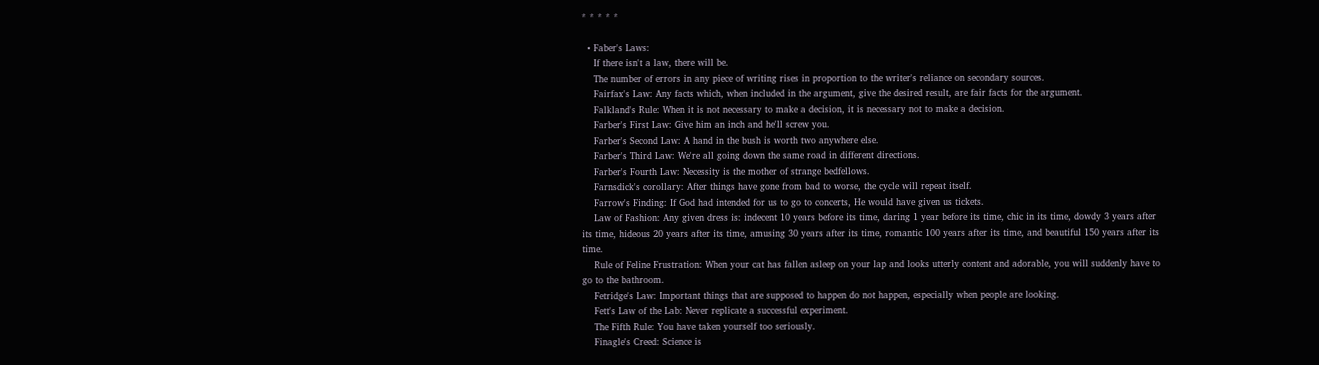* * * * *

  • Faber's Laws:
    If there isn't a law, there will be.
    The number of errors in any piece of writing rises in proportion to the writer's reliance on secondary sources.
    Fairfax's Law: Any facts which, when included in the argument, give the desired result, are fair facts for the argument.
    Falkland's Rule: When it is not necessary to make a decision, it is necessary not to make a decision.
    Farber's First Law: Give him an inch and he'll screw you.
    Farber's Second Law: A hand in the bush is worth two anywhere else.
    Farber's Third Law: We're all going down the same road in different directions.
    Farber's Fourth Law: Necessity is the mother of strange bedfellows.
    Farnsdick's corollary: After things have gone from bad to worse, the cycle will repeat itself.
    Farrow's Finding: If God had intended for us to go to concerts, He would have given us tickets.
    Law of Fashion: Any given dress is: indecent 10 years before its time, daring 1 year before its time, chic in its time, dowdy 3 years after its time, hideous 20 years after its time, amusing 30 years after its time, romantic 100 years after its time, and beautiful 150 years after its time.
    Rule of Feline Frustration: When your cat has fallen asleep on your lap and looks utterly content and adorable, you will suddenly have to go to the bathroom.
    Fetridge's Law: Important things that are supposed to happen do not happen, especially when people are looking.
    Fett's Law of the Lab: Never replicate a successful experiment.
    The Fifth Rule: You have taken yourself too seriously.
    Finagle's Creed: Science is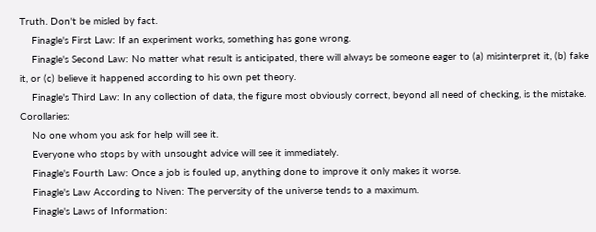Truth. Don't be misled by fact.
    Finagle's First Law: If an experiment works, something has gone wrong.
    Finagle's Second Law: No matter what result is anticipated, there will always be someone eager to (a) misinterpret it, (b) fake it, or (c) believe it happened according to his own pet theory.
    Finagle's Third Law: In any collection of data, the figure most obviously correct, beyond all need of checking, is the mistake. Corollaries:
    No one whom you ask for help will see it.
    Everyone who stops by with unsought advice will see it immediately.
    Finagle's Fourth Law: Once a job is fouled up, anything done to improve it only makes it worse.
    Finagle's Law According to Niven: The perversity of the universe tends to a maximum.
    Finagle's Laws of Information: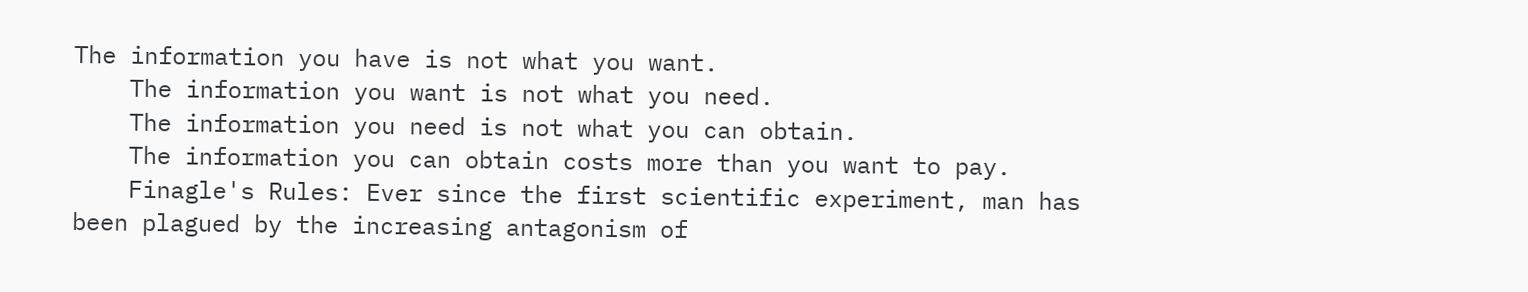The information you have is not what you want.
    The information you want is not what you need.
    The information you need is not what you can obtain.
    The information you can obtain costs more than you want to pay.
    Finagle's Rules: Ever since the first scientific experiment, man has been plagued by the increasing antagonism of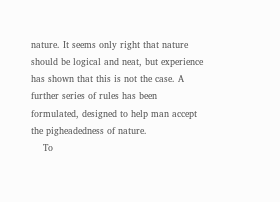nature. It seems only right that nature should be logical and neat, but experience has shown that this is not the case. A further series of rules has been formulated, designed to help man accept the pigheadedness of nature.
    To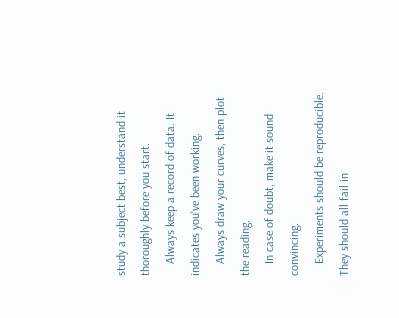study a subject best, understand it thoroughly before you start.
    Always keep a record of data. It indicates you've been working.
    Always draw your curves, then plot the reading.
    In case of doubt, make it sound convincing.
    Experiments should be reproducible. They should all fail in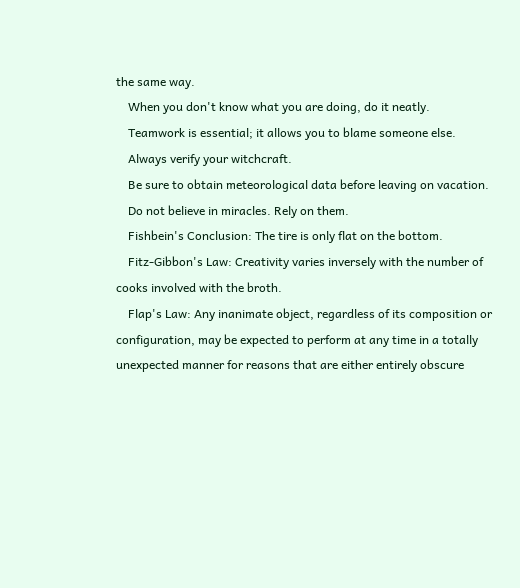the same way.
    When you don't know what you are doing, do it neatly.
    Teamwork is essential; it allows you to blame someone else.
    Always verify your witchcraft.
    Be sure to obtain meteorological data before leaving on vacation.
    Do not believe in miracles. Rely on them.
    Fishbein's Conclusion: The tire is only flat on the bottom.
    Fitz-Gibbon's Law: Creativity varies inversely with the number of cooks involved with the broth.
    Flap's Law: Any inanimate object, regardless of its composition or configuration, may be expected to perform at any time in a totally unexpected manner for reasons that are either entirely obscure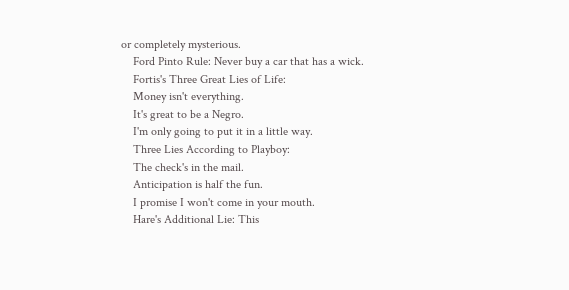or completely mysterious.
    Ford Pinto Rule: Never buy a car that has a wick.
    Fortis's Three Great Lies of Life:
    Money isn't everything.
    It's great to be a Negro.
    I'm only going to put it in a little way.
    Three Lies According to Playboy:
    The check's in the mail.
    Anticipation is half the fun.
    I promise I won't come in your mouth.
    Hare's Additional Lie: This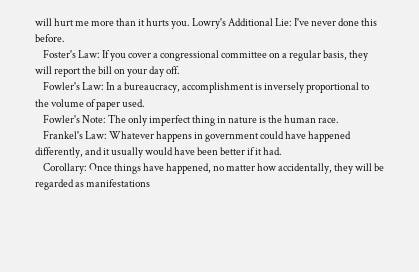will hurt me more than it hurts you. Lowry's Additional Lie: I've never done this before.
    Foster's Law: If you cover a congressional committee on a regular basis, they will report the bill on your day off.
    Fowler's Law: In a bureaucracy, accomplishment is inversely proportional to the volume of paper used.
    Fowler's Note: The only imperfect thing in nature is the human race.
    Frankel's Law: Whatever happens in government could have happened differently, and it usually would have been better if it had.
    Corollary: Once things have happened, no matter how accidentally, they will be regarded as manifestations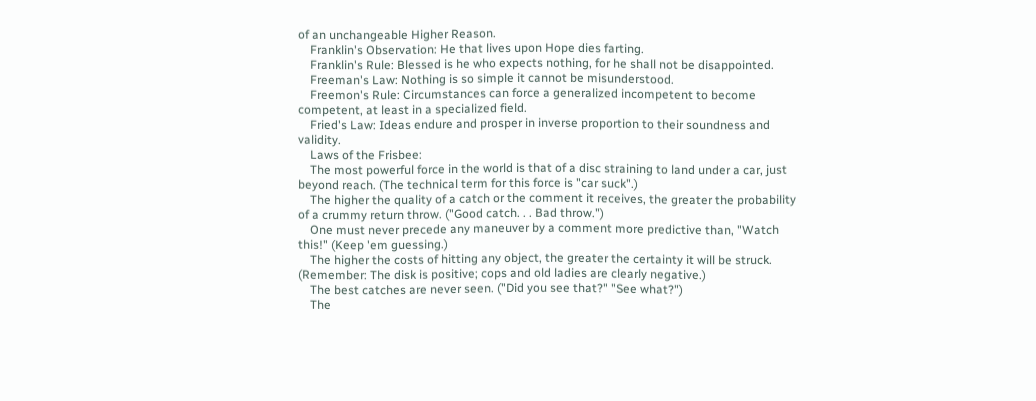of an unchangeable Higher Reason.
    Franklin's Observation: He that lives upon Hope dies farting.
    Franklin's Rule: Blessed is he who expects nothing, for he shall not be disappointed.
    Freeman's Law: Nothing is so simple it cannot be misunderstood.
    Freemon's Rule: Circumstances can force a generalized incompetent to become competent, at least in a specialized field.
    Fried's Law: Ideas endure and prosper in inverse proportion to their soundness and validity.
    Laws of the Frisbee:
    The most powerful force in the world is that of a disc straining to land under a car, just beyond reach. (The technical term for this force is "car suck".)
    The higher the quality of a catch or the comment it receives, the greater the probability of a crummy return throw. ("Good catch. . . Bad throw.")
    One must never precede any maneuver by a comment more predictive than, "Watch this!" (Keep 'em guessing.)
    The higher the costs of hitting any object, the greater the certainty it will be struck. (Remember: The disk is positive; cops and old ladies are clearly negative.)
    The best catches are never seen. ("Did you see that?" "See what?")
    The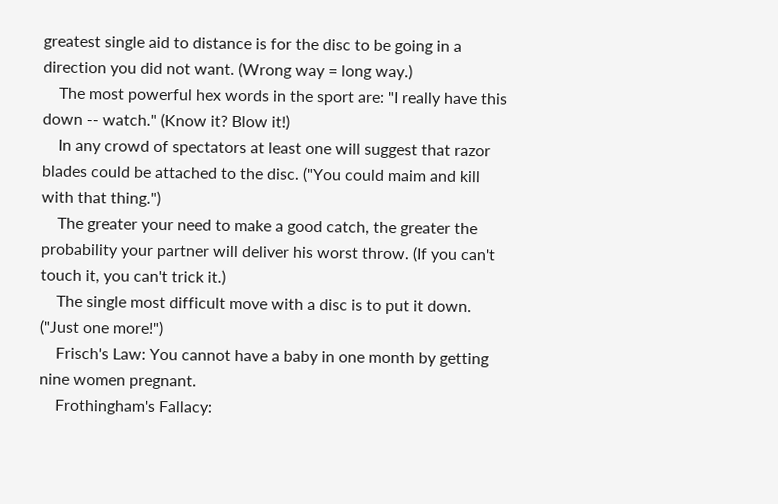greatest single aid to distance is for the disc to be going in a direction you did not want. (Wrong way = long way.)
    The most powerful hex words in the sport are: "I really have this down -- watch." (Know it? Blow it!)
    In any crowd of spectators at least one will suggest that razor blades could be attached to the disc. ("You could maim and kill with that thing.")
    The greater your need to make a good catch, the greater the probability your partner will deliver his worst throw. (If you can't touch it, you can't trick it.)
    The single most difficult move with a disc is to put it down. ("Just one more!")
    Frisch's Law: You cannot have a baby in one month by getting nine women pregnant.
    Frothingham's Fallacy: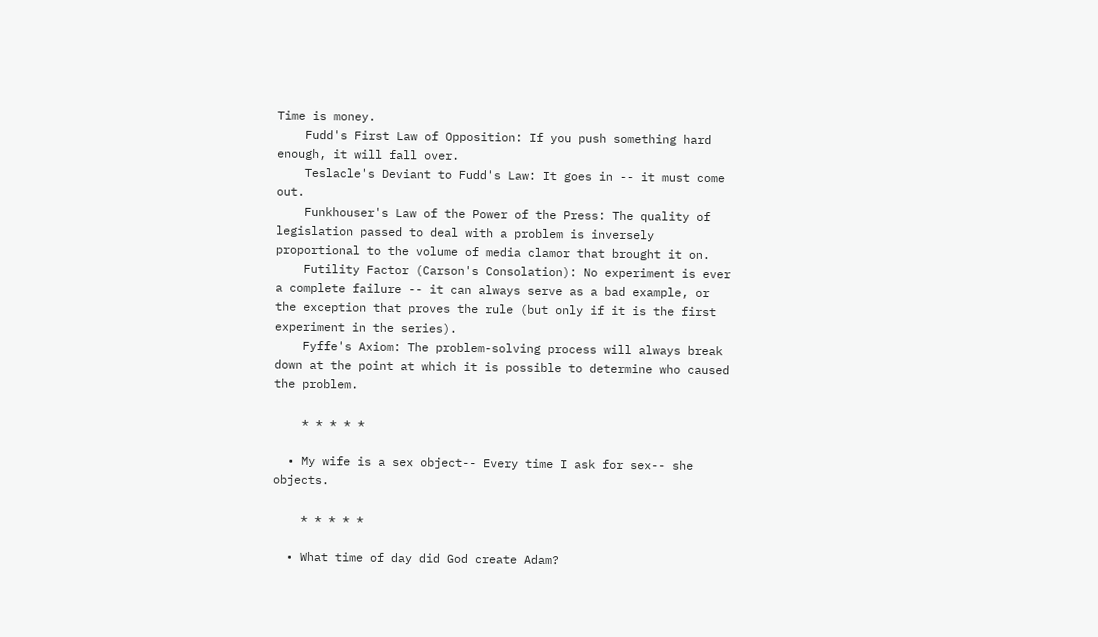Time is money.
    Fudd's First Law of Opposition: If you push something hard enough, it will fall over.
    Teslacle's Deviant to Fudd's Law: It goes in -- it must come out.
    Funkhouser's Law of the Power of the Press: The quality of legislation passed to deal with a problem is inversely proportional to the volume of media clamor that brought it on.
    Futility Factor (Carson's Consolation): No experiment is ever a complete failure -- it can always serve as a bad example, or the exception that proves the rule (but only if it is the first experiment in the series).
    Fyffe's Axiom: The problem-solving process will always break down at the point at which it is possible to determine who caused the problem.

    * * * * *

  • My wife is a sex object-- Every time I ask for sex-- she objects.

    * * * * *

  • What time of day did God create Adam?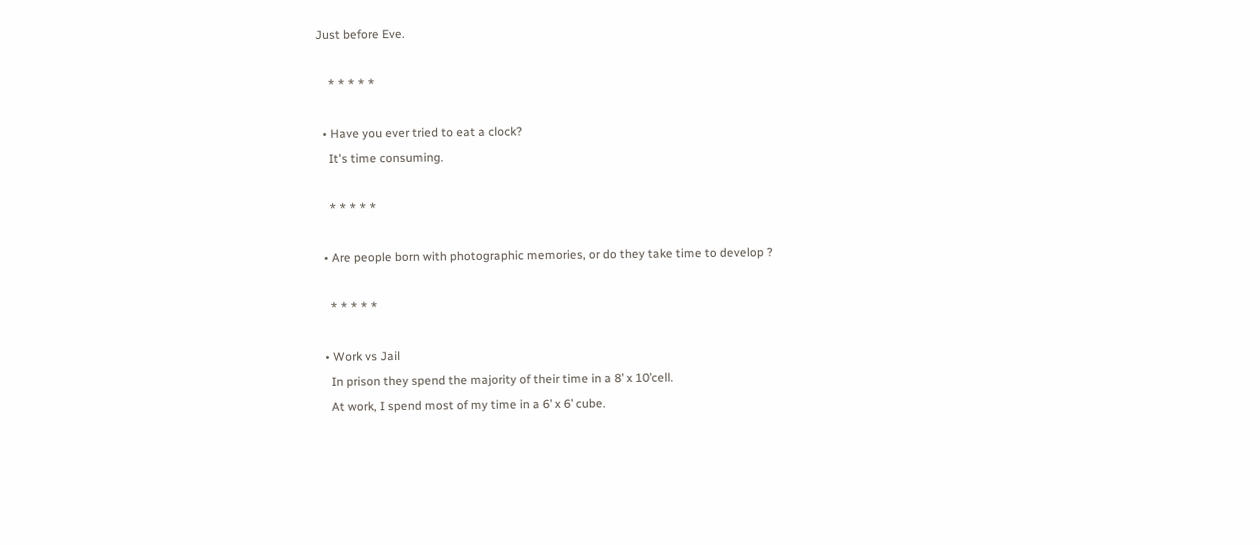Just before Eve.

    * * * * *

  • Have you ever tried to eat a clock?
    It's time consuming.

    * * * * *

  • Are people born with photographic memories, or do they take time to develop ?

    * * * * *

  • Work vs Jail
    In prison they spend the majority of their time in a 8’ x 10’cell.
    At work, I spend most of my time in a 6’ x 6’ cube.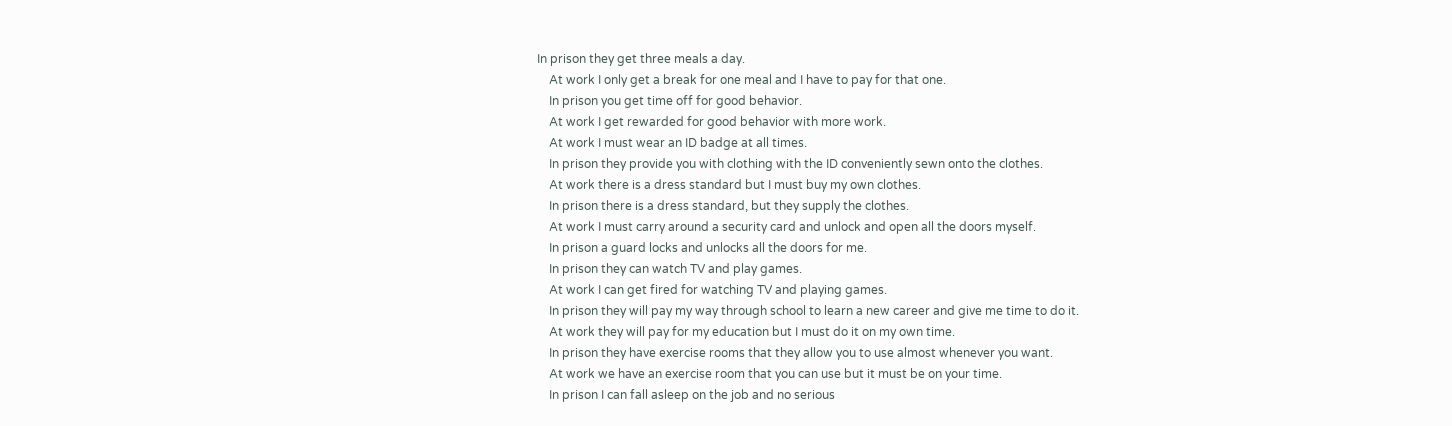In prison they get three meals a day.
    At work I only get a break for one meal and I have to pay for that one.
    In prison you get time off for good behavior.
    At work I get rewarded for good behavior with more work.
    At work I must wear an ID badge at all times.
    In prison they provide you with clothing with the ID conveniently sewn onto the clothes.
    At work there is a dress standard but I must buy my own clothes.
    In prison there is a dress standard, but they supply the clothes.
    At work I must carry around a security card and unlock and open all the doors myself.
    In prison a guard locks and unlocks all the doors for me.
    In prison they can watch TV and play games.
    At work I can get fired for watching TV and playing games.
    In prison they will pay my way through school to learn a new career and give me time to do it.
    At work they will pay for my education but I must do it on my own time.
    In prison they have exercise rooms that they allow you to use almost whenever you want.
    At work we have an exercise room that you can use but it must be on your time.
    In prison I can fall asleep on the job and no serious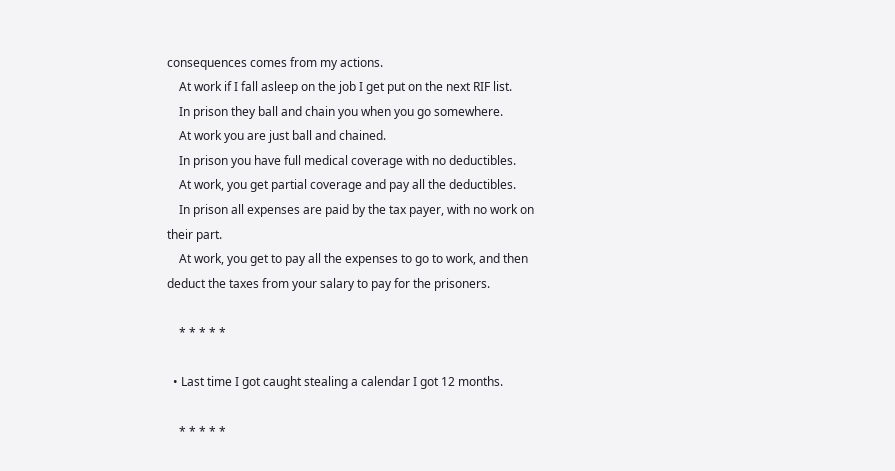consequences comes from my actions.
    At work if I fall asleep on the job I get put on the next RIF list.
    In prison they ball and chain you when you go somewhere.
    At work you are just ball and chained.
    In prison you have full medical coverage with no deductibles.
    At work, you get partial coverage and pay all the deductibles.
    In prison all expenses are paid by the tax payer, with no work on their part.
    At work, you get to pay all the expenses to go to work, and then deduct the taxes from your salary to pay for the prisoners.

    * * * * *

  • Last time I got caught stealing a calendar I got 12 months.

    * * * * *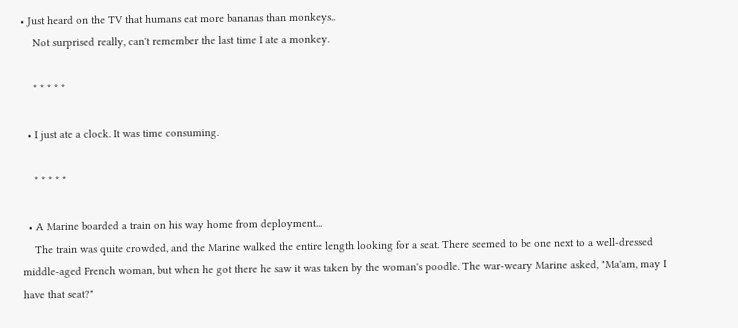• Just heard on the TV that humans eat more bananas than monkeys..
    Not surprised really, can't remember the last time I ate a monkey.

    * * * * *

  • I just ate a clock. It was time consuming.

    * * * * *

  • A Marine boarded a train on his way home from deployment...
    The train was quite crowded, and the Marine walked the entire length looking for a seat. There seemed to be one next to a well-dressed middle-aged French woman, but when he got there he saw it was taken by the woman's poodle. The war-weary Marine asked, "Ma'am, may I have that seat?"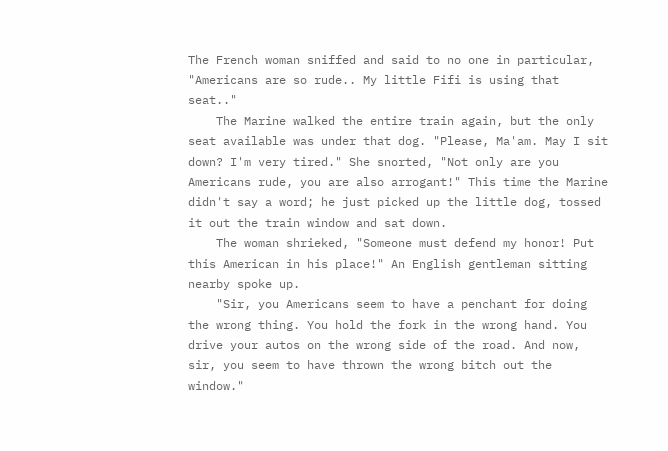The French woman sniffed and said to no one in particular, "Americans are so rude.. My little Fifi is using that seat.."
    The Marine walked the entire train again, but the only seat available was under that dog. "Please, Ma'am. May I sit down? I'm very tired." She snorted, "Not only are you Americans rude, you are also arrogant!" This time the Marine didn't say a word; he just picked up the little dog, tossed it out the train window and sat down.
    The woman shrieked, "Someone must defend my honor! Put this American in his place!" An English gentleman sitting nearby spoke up.
    "Sir, you Americans seem to have a penchant for doing the wrong thing. You hold the fork in the wrong hand. You drive your autos on the wrong side of the road. And now, sir, you seem to have thrown the wrong bitch out the window."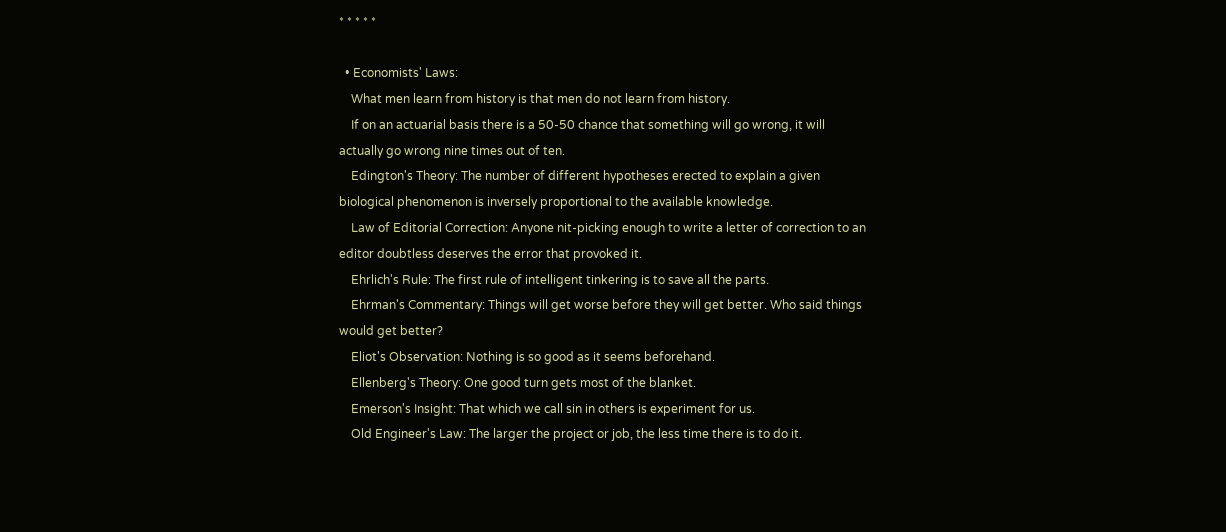* * * * *

  • Economists' Laws:
    What men learn from history is that men do not learn from history.
    If on an actuarial basis there is a 50-50 chance that something will go wrong, it will actually go wrong nine times out of ten.
    Edington's Theory: The number of different hypotheses erected to explain a given biological phenomenon is inversely proportional to the available knowledge.
    Law of Editorial Correction: Anyone nit-picking enough to write a letter of correction to an editor doubtless deserves the error that provoked it.
    Ehrlich's Rule: The first rule of intelligent tinkering is to save all the parts.
    Ehrman's Commentary: Things will get worse before they will get better. Who said things would get better?
    Eliot's Observation: Nothing is so good as it seems beforehand.
    Ellenberg's Theory: One good turn gets most of the blanket.
    Emerson's Insight: That which we call sin in others is experiment for us.
    Old Engineer's Law: The larger the project or job, the less time there is to do it.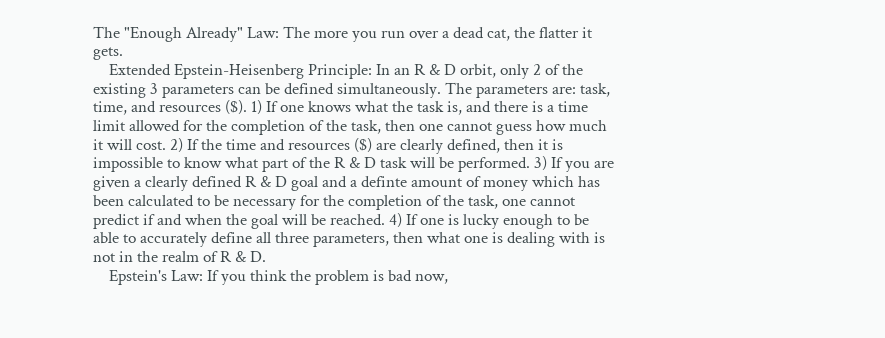The "Enough Already" Law: The more you run over a dead cat, the flatter it gets.
    Extended Epstein-Heisenberg Principle: In an R & D orbit, only 2 of the existing 3 parameters can be defined simultaneously. The parameters are: task, time, and resources ($). 1) If one knows what the task is, and there is a time limit allowed for the completion of the task, then one cannot guess how much it will cost. 2) If the time and resources ($) are clearly defined, then it is impossible to know what part of the R & D task will be performed. 3) If you are given a clearly defined R & D goal and a definte amount of money which has been calculated to be necessary for the completion of the task, one cannot predict if and when the goal will be reached. 4) If one is lucky enough to be able to accurately define all three parameters, then what one is dealing with is not in the realm of R & D.
    Epstein's Law: If you think the problem is bad now,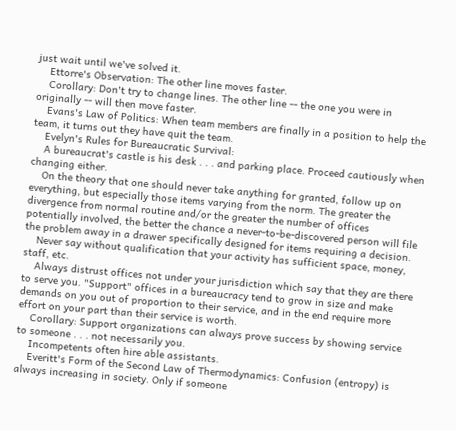just wait until we've solved it.
    Ettorre's Observation: The other line moves faster.
    Corollary: Don't try to change lines. The other line -- the one you were in originally -- will then move faster.
    Evans's Law of Politics: When team members are finally in a position to help the team, it turns out they have quit the team.
    Evelyn's Rules for Bureaucratic Survival:
    A bureaucrat's castle is his desk . . . and parking place. Proceed cautiously when changing either.
    On the theory that one should never take anything for granted, follow up on everything, but especially those items varying from the norm. The greater the divergence from normal routine and/or the greater the number of offices potentially involved, the better the chance a never-to-be-discovered person will file the problem away in a drawer specifically designed for items requiring a decision.
    Never say without qualification that your activity has sufficient space, money, staff, etc.
    Always distrust offices not under your jurisdiction which say that they are there to serve you. "Support" offices in a bureaucracy tend to grow in size and make demands on you out of proportion to their service, and in the end require more effort on your part than their service is worth.
    Corollary: Support organizations can always prove success by showing service to someone . . . not necessarily you.
    Incompetents often hire able assistants.
    Everitt's Form of the Second Law of Thermodynamics: Confusion (entropy) is always increasing in society. Only if someone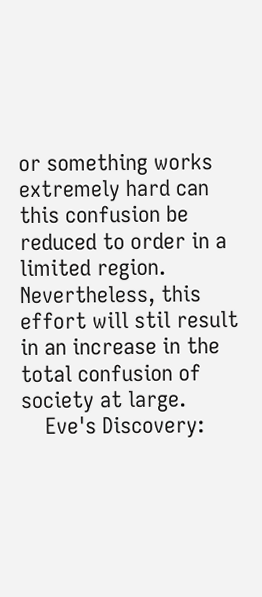or something works extremely hard can this confusion be reduced to order in a limited region. Nevertheless, this effort will stil result in an increase in the total confusion of society at large.
    Eve's Discovery: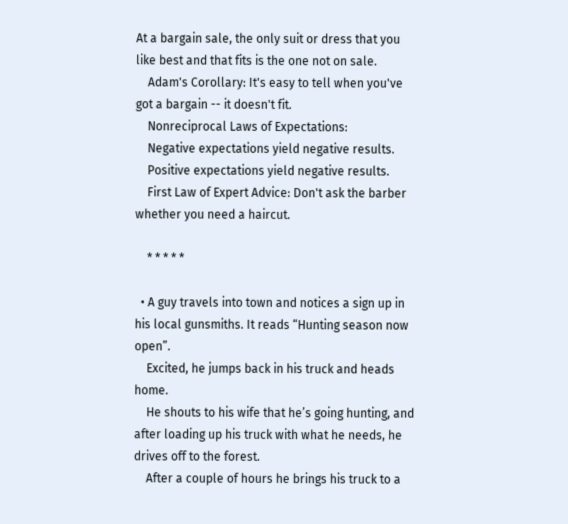At a bargain sale, the only suit or dress that you like best and that fits is the one not on sale.
    Adam's Corollary: It's easy to tell when you've got a bargain -- it doesn't fit.
    Nonreciprocal Laws of Expectations:
    Negative expectations yield negative results.
    Positive expectations yield negative results.
    First Law of Expert Advice: Don't ask the barber whether you need a haircut.

    * * * * *

  • A guy travels into town and notices a sign up in his local gunsmiths. It reads “Hunting season now open”.
    Excited, he jumps back in his truck and heads home.
    He shouts to his wife that he’s going hunting, and after loading up his truck with what he needs, he drives off to the forest.
    After a couple of hours he brings his truck to a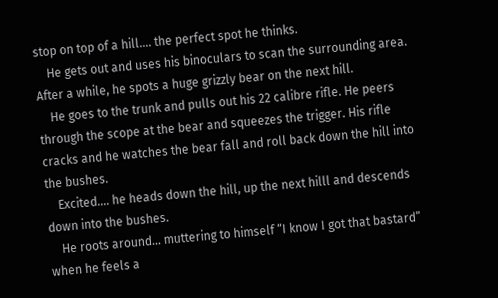stop on top of a hill.... the perfect spot he thinks.
    He gets out and uses his binoculars to scan the surrounding area. After a while, he spots a huge grizzly bear on the next hill.
    He goes to the trunk and pulls out his 22 calibre rifle. He peers through the scope at the bear and squeezes the trigger. His rifle cracks and he watches the bear fall and roll back down the hill into the bushes.
    Excited.... he heads down the hill, up the next hilll and descends down into the bushes.
    He roots around... muttering to himself “I know I got that bastard” when he feels a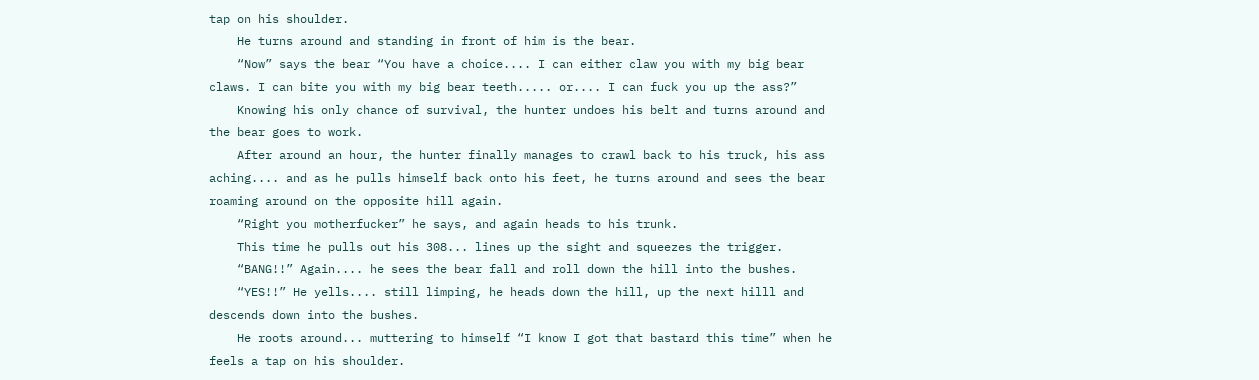tap on his shoulder.
    He turns around and standing in front of him is the bear.
    “Now” says the bear “You have a choice.... I can either claw you with my big bear claws. I can bite you with my big bear teeth..... or.... I can fuck you up the ass?”
    Knowing his only chance of survival, the hunter undoes his belt and turns around and the bear goes to work.
    After around an hour, the hunter finally manages to crawl back to his truck, his ass aching.... and as he pulls himself back onto his feet, he turns around and sees the bear roaming around on the opposite hill again.
    “Right you motherfucker” he says, and again heads to his trunk.
    This time he pulls out his 308... lines up the sight and squeezes the trigger.
    “BANG!!” Again.... he sees the bear fall and roll down the hill into the bushes.
    “YES!!” He yells.... still limping, he heads down the hill, up the next hilll and descends down into the bushes.
    He roots around... muttering to himself “I know I got that bastard this time” when he feels a tap on his shoulder.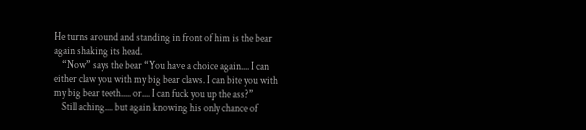He turns around and standing in front of him is the bear again shaking its head.
    “Now” says the bear “You have a choice again.... I can either claw you with my big bear claws. I can bite you with my big bear teeth..... or.... I can fuck you up the ass?”
    Still aching.... but again knowing his only chance of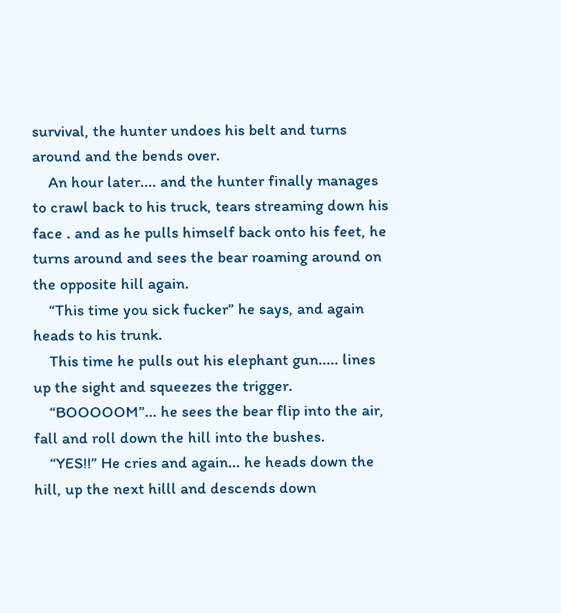survival, the hunter undoes his belt and turns around and the bends over.
    An hour later.... and the hunter finally manages to crawl back to his truck, tears streaming down his face . and as he pulls himself back onto his feet, he turns around and sees the bear roaming around on the opposite hill again.
    “This time you sick fucker” he says, and again heads to his trunk.
    This time he pulls out his elephant gun..... lines up the sight and squeezes the trigger.
    “BOOOOOM”... he sees the bear flip into the air, fall and roll down the hill into the bushes.
    “YES!!” He cries and again... he heads down the hill, up the next hilll and descends down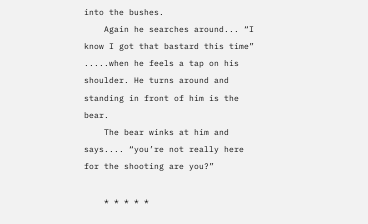into the bushes.
    Again he searches around... “I know I got that bastard this time” .....when he feels a tap on his shoulder. He turns around and standing in front of him is the bear.
    The bear winks at him and says.... “you’re not really here for the shooting are you?”

    * * * * *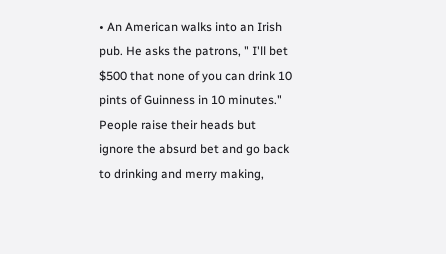• An American walks into an Irish pub. He asks the patrons, " I'll bet $500 that none of you can drink 10 pints of Guinness in 10 minutes." People raise their heads but ignore the absurd bet and go back to drinking and merry making,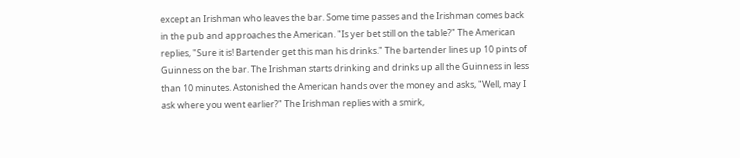except an Irishman who leaves the bar. Some time passes and the Irishman comes back in the pub and approaches the American. "Is yer bet still on the table?" The American replies, "Sure it is! Bartender get this man his drinks." The bartender lines up 10 pints of Guinness on the bar. The Irishman starts drinking and drinks up all the Guinness in less than 10 minutes. Astonished the American hands over the money and asks, "Well, may I ask where you went earlier?" The Irishman replies with a smirk,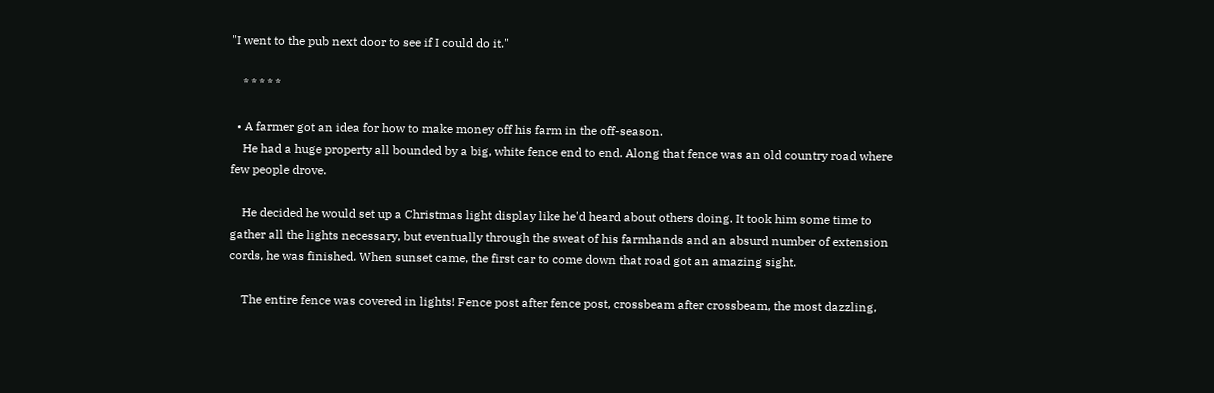"I went to the pub next door to see if I could do it."

    * * * * *

  • A farmer got an idea for how to make money off his farm in the off-season.
    He had a huge property all bounded by a big, white fence end to end. Along that fence was an old country road where few people drove.

    He decided he would set up a Christmas light display like he'd heard about others doing. It took him some time to gather all the lights necessary, but eventually through the sweat of his farmhands and an absurd number of extension cords, he was finished. When sunset came, the first car to come down that road got an amazing sight.

    The entire fence was covered in lights! Fence post after fence post, crossbeam after crossbeam, the most dazzling,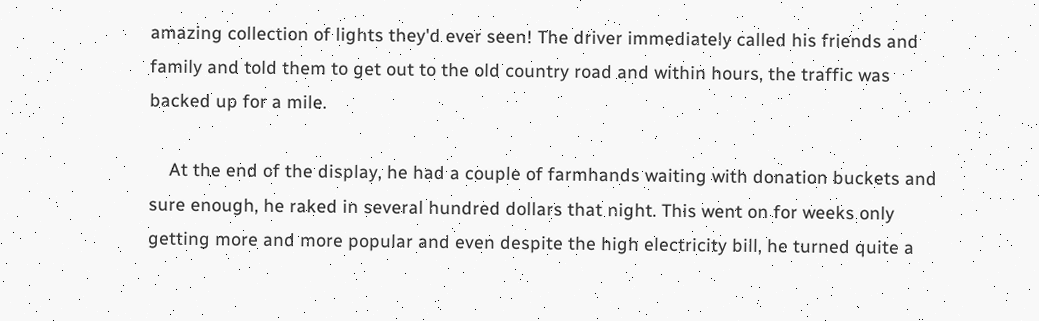amazing collection of lights they'd ever seen! The driver immediately called his friends and family and told them to get out to the old country road and within hours, the traffic was backed up for a mile.

    At the end of the display, he had a couple of farmhands waiting with donation buckets and sure enough, he raked in several hundred dollars that night. This went on for weeks only getting more and more popular and even despite the high electricity bill, he turned quite a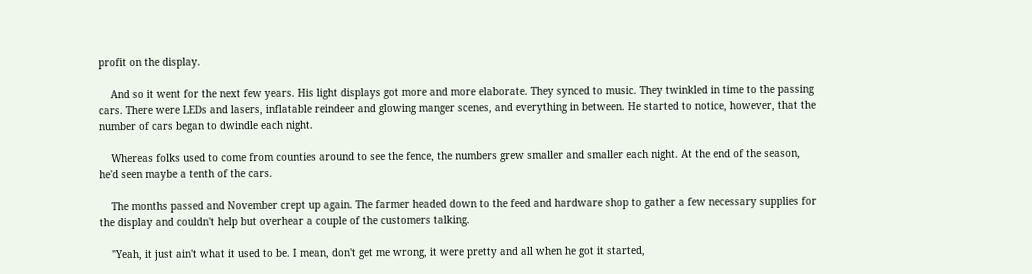profit on the display.

    And so it went for the next few years. His light displays got more and more elaborate. They synced to music. They twinkled in time to the passing cars. There were LEDs and lasers, inflatable reindeer and glowing manger scenes, and everything in between. He started to notice, however, that the number of cars began to dwindle each night.

    Whereas folks used to come from counties around to see the fence, the numbers grew smaller and smaller each night. At the end of the season, he'd seen maybe a tenth of the cars.

    The months passed and November crept up again. The farmer headed down to the feed and hardware shop to gather a few necessary supplies for the display and couldn't help but overhear a couple of the customers talking.

    "Yeah, it just ain't what it used to be. I mean, don't get me wrong, it were pretty and all when he got it started,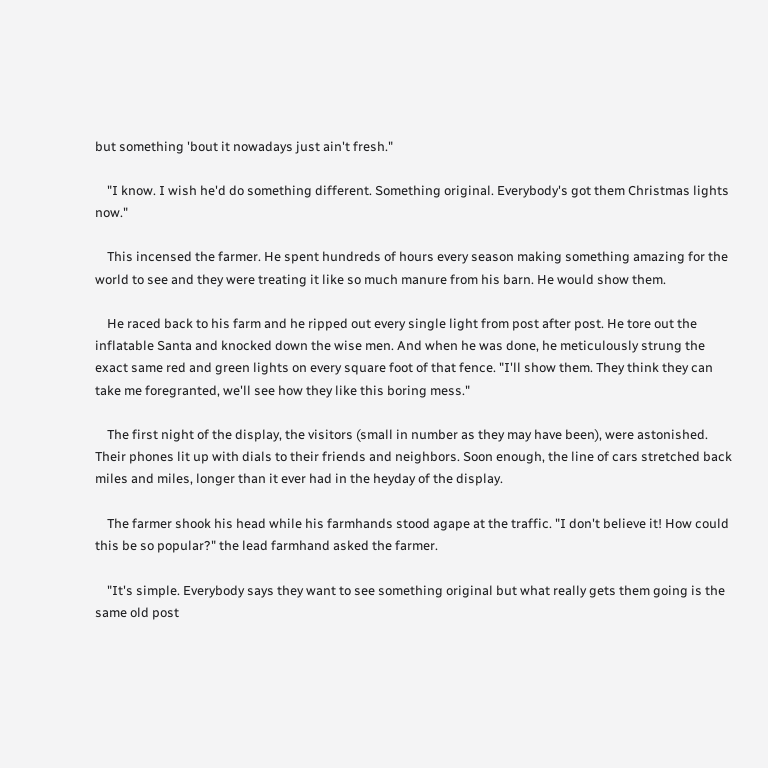but something 'bout it nowadays just ain't fresh."

    "I know. I wish he'd do something different. Something original. Everybody's got them Christmas lights now."

    This incensed the farmer. He spent hundreds of hours every season making something amazing for the world to see and they were treating it like so much manure from his barn. He would show them.

    He raced back to his farm and he ripped out every single light from post after post. He tore out the inflatable Santa and knocked down the wise men. And when he was done, he meticulously strung the exact same red and green lights on every square foot of that fence. "I'll show them. They think they can take me foregranted, we'll see how they like this boring mess."

    The first night of the display, the visitors (small in number as they may have been), were astonished. Their phones lit up with dials to their friends and neighbors. Soon enough, the line of cars stretched back miles and miles, longer than it ever had in the heyday of the display.

    The farmer shook his head while his farmhands stood agape at the traffic. "I don't believe it! How could this be so popular?" the lead farmhand asked the farmer.

    "It's simple. Everybody says they want to see something original but what really gets them going is the same old post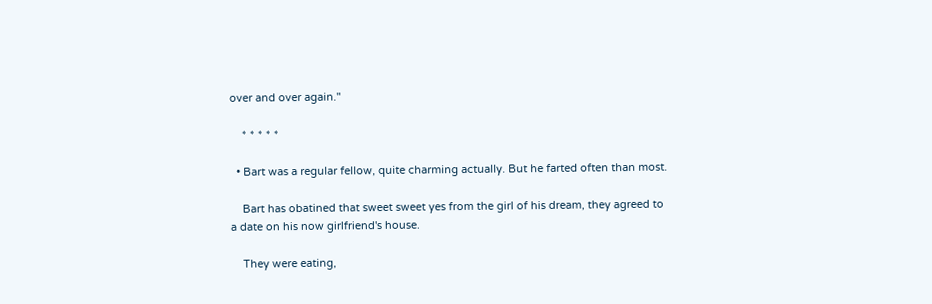over and over again."

    * * * * *

  • Bart was a regular fellow, quite charming actually. But he farted often than most.

    Bart has obatined that sweet sweet yes from the girl of his dream, they agreed to a date on his now girlfriend's house.

    They were eating,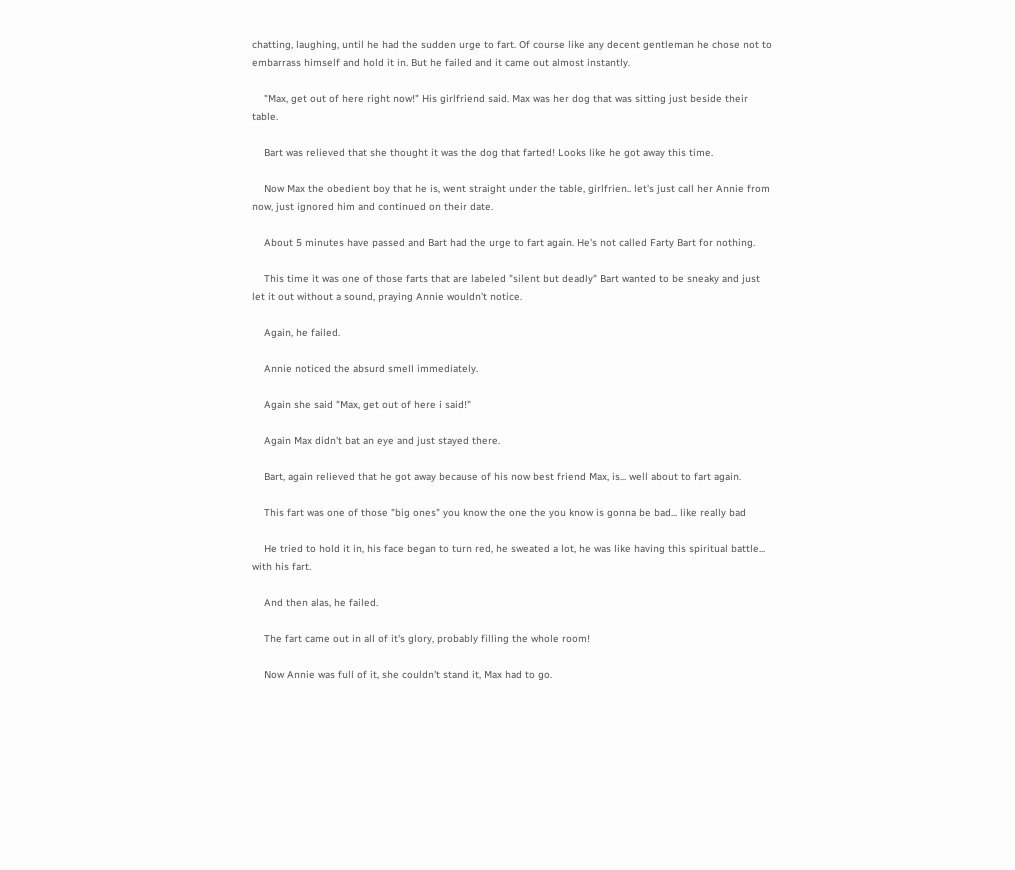chatting, laughing, until he had the sudden urge to fart. Of course like any decent gentleman he chose not to embarrass himself and hold it in. But he failed and it came out almost instantly.

    "Max, get out of here right now!" His girlfriend said. Max was her dog that was sitting just beside their table.

    Bart was relieved that she thought it was the dog that farted! Looks like he got away this time.

    Now Max the obedient boy that he is, went straight under the table, girlfrien.. let's just call her Annie from now, just ignored him and continued on their date.

    About 5 minutes have passed and Bart had the urge to fart again. He's not called Farty Bart for nothing.

    This time it was one of those farts that are labeled "silent but deadly" Bart wanted to be sneaky and just let it out without a sound, praying Annie wouldn't notice.

    Again, he failed.

    Annie noticed the absurd smell immediately.

    Again she said "Max, get out of here i said!"

    Again Max didn't bat an eye and just stayed there.

    Bart, again relieved that he got away because of his now best friend Max, is... well about to fart again.

    This fart was one of those "big ones" you know the one the you know is gonna be bad... like really bad

    He tried to hold it in, his face began to turn red, he sweated a lot, he was like having this spiritual battle... with his fart.

    And then alas, he failed.

    The fart came out in all of it's glory, probably filling the whole room!

    Now Annie was full of it, she couldn't stand it, Max had to go.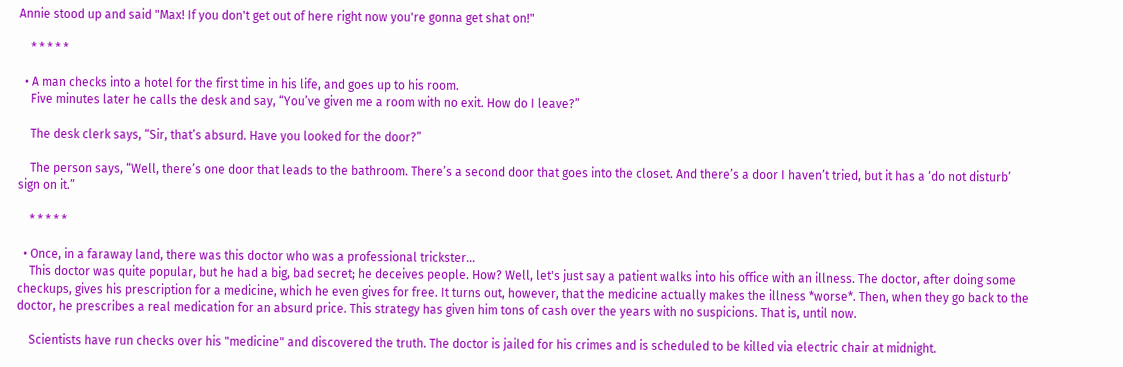Annie stood up and said "Max! If you don't get out of here right now you're gonna get shat on!"

    * * * * *

  • A man checks into a hotel for the first time in his life, and goes up to his room.
    Five minutes later he calls the desk and say, “You’ve given me a room with no exit. How do I leave?”

    The desk clerk says, “Sir, that’s absurd. Have you looked for the door?”

    The person says, “Well, there’s one door that leads to the bathroom. There’s a second door that goes into the closet. And there’s a door I haven’t tried, but it has a ‘do not disturb’ sign on it.”

    * * * * *

  • Once, in a faraway land, there was this doctor who was a professional trickster...
    This doctor was quite popular, but he had a big, bad secret; he deceives people. How? Well, let's just say a patient walks into his office with an illness. The doctor, after doing some checkups, gives his prescription for a medicine, which he even gives for free. It turns out, however, that the medicine actually makes the illness *worse*. Then, when they go back to the doctor, he prescribes a real medication for an absurd price. This strategy has given him tons of cash over the years with no suspicions. That is, until now.

    Scientists have run checks over his "medicine" and discovered the truth. The doctor is jailed for his crimes and is scheduled to be killed via electric chair at midnight.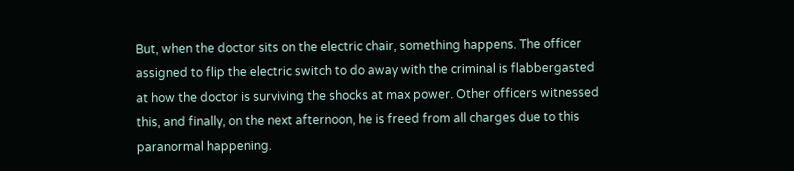But, when the doctor sits on the electric chair, something happens. The officer assigned to flip the electric switch to do away with the criminal is flabbergasted at how the doctor is surviving the shocks at max power. Other officers witnessed this, and finally, on the next afternoon, he is freed from all charges due to this paranormal happening.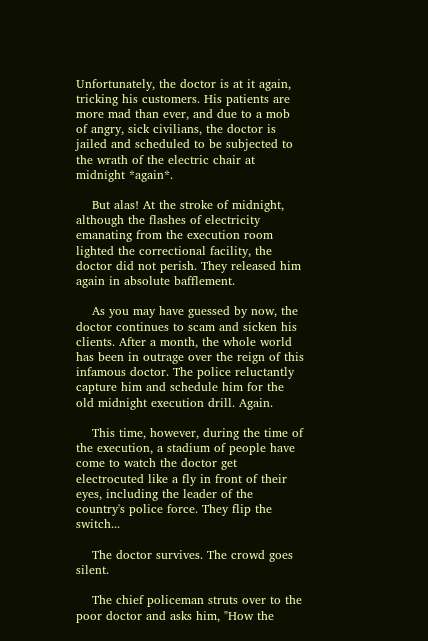Unfortunately, the doctor is at it again, tricking his customers. His patients are more mad than ever, and due to a mob of angry, sick civilians, the doctor is jailed and scheduled to be subjected to the wrath of the electric chair at midnight *again*.

    But alas! At the stroke of midnight, although the flashes of electricity emanating from the execution room lighted the correctional facility, the doctor did not perish. They released him again in absolute bafflement.

    As you may have guessed by now, the doctor continues to scam and sicken his clients. After a month, the whole world has been in outrage over the reign of this infamous doctor. The police reluctantly capture him and schedule him for the old midnight execution drill. Again.

    This time, however, during the time of the execution, a stadium of people have come to watch the doctor get electrocuted like a fly in front of their eyes, including the leader of the country's police force. They flip the switch...

    The doctor survives. The crowd goes silent.

    The chief policeman struts over to the poor doctor and asks him, "How the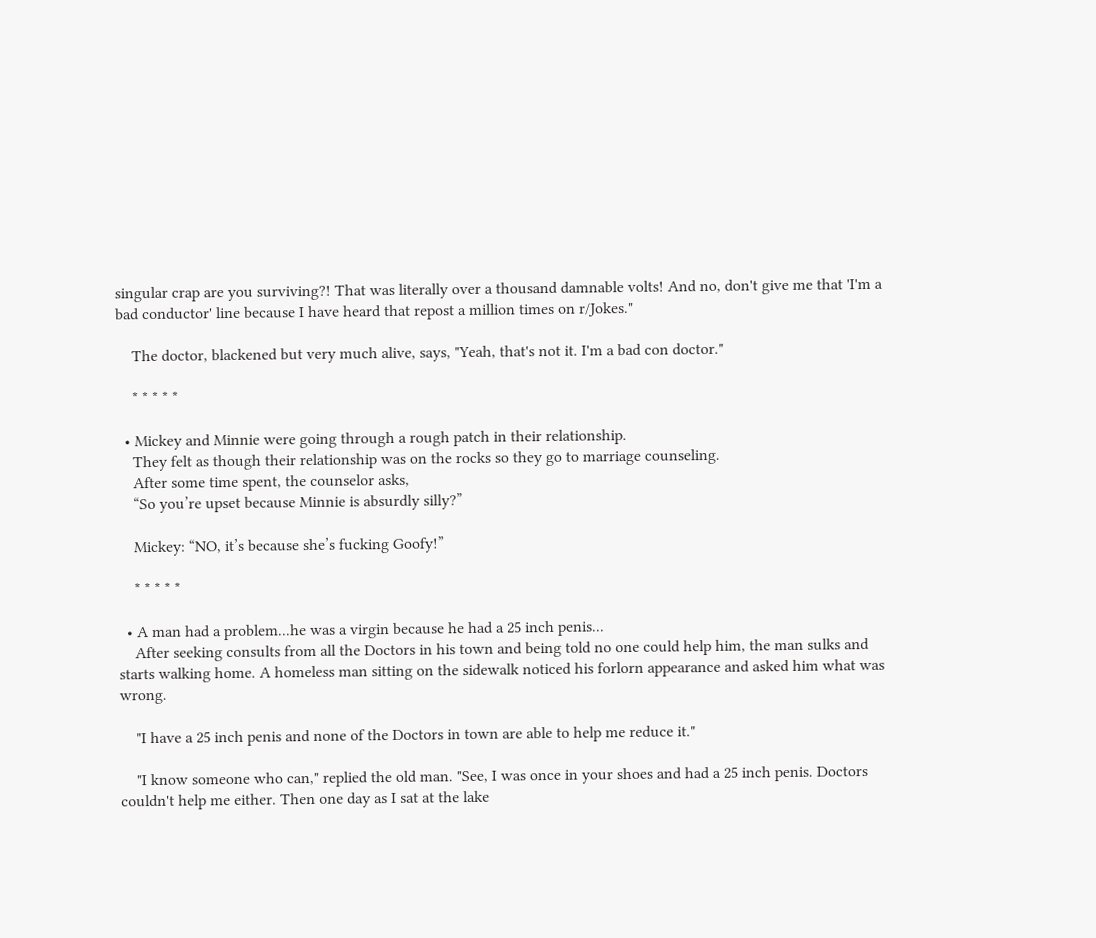singular crap are you surviving?! That was literally over a thousand damnable volts! And no, don't give me that 'I'm a bad conductor' line because I have heard that repost a million times on r/Jokes."

    The doctor, blackened but very much alive, says, "Yeah, that's not it. I'm a bad con doctor."

    * * * * *

  • Mickey and Minnie were going through a rough patch in their relationship.
    They felt as though their relationship was on the rocks so they go to marriage counseling.
    After some time spent, the counselor asks,
    “So you’re upset because Minnie is absurdly silly?”

    Mickey: “NO, it’s because she’s fucking Goofy!”

    * * * * *

  • A man had a problem...he was a virgin because he had a 25 inch penis...
    After seeking consults from all the Doctors in his town and being told no one could help him, the man sulks and starts walking home. A homeless man sitting on the sidewalk noticed his forlorn appearance and asked him what was wrong.

    "I have a 25 inch penis and none of the Doctors in town are able to help me reduce it."

    "I know someone who can," replied the old man. "See, I was once in your shoes and had a 25 inch penis. Doctors couldn't help me either. Then one day as I sat at the lake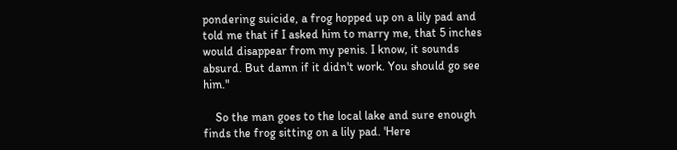pondering suicide, a frog hopped up on a lily pad and told me that if I asked him to marry me, that 5 inches would disappear from my penis. I know, it sounds absurd. But damn if it didn't work. You should go see him."

    So the man goes to the local lake and sure enough finds the frog sitting on a lily pad. 'Here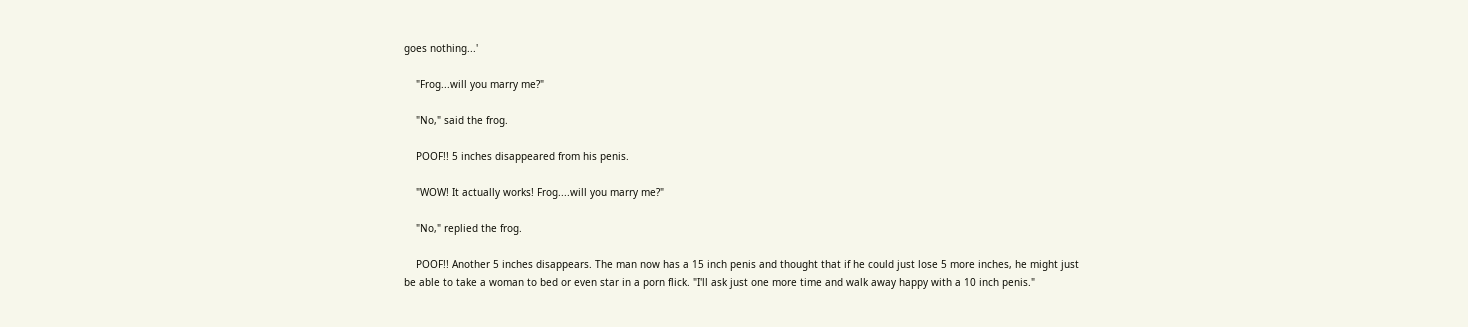goes nothing...'

    "Frog...will you marry me?"

    "No," said the frog.

    POOF!! 5 inches disappeared from his penis.

    "WOW! It actually works! Frog....will you marry me?"

    "No," replied the frog.

    POOF!! Another 5 inches disappears. The man now has a 15 inch penis and thought that if he could just lose 5 more inches, he might just be able to take a woman to bed or even star in a porn flick. "I'll ask just one more time and walk away happy with a 10 inch penis."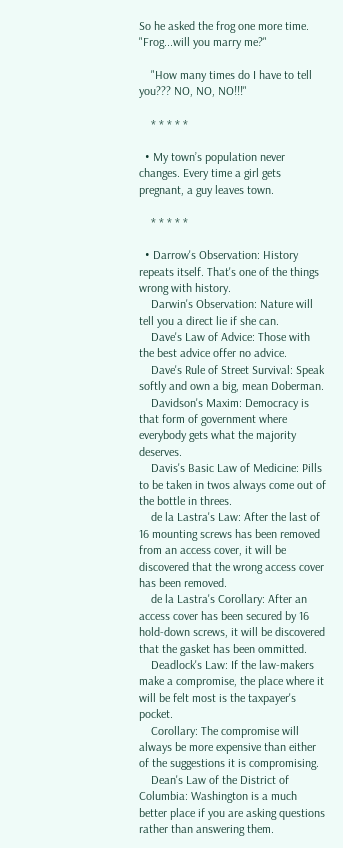So he asked the frog one more time. "Frog...will you marry me?"

    "How many times do I have to tell you??? NO, NO, NO!!!"

    * * * * *

  • My town’s population never changes. Every time a girl gets pregnant, a guy leaves town.

    * * * * *

  • Darrow's Observation: History repeats itself. That's one of the things wrong with history.
    Darwin's Observation: Nature will tell you a direct lie if she can.
    Dave's Law of Advice: Those with the best advice offer no advice.
    Dave's Rule of Street Survival: Speak softly and own a big, mean Doberman.
    Davidson's Maxim: Democracy is that form of government where everybody gets what the majority deserves.
    Davis's Basic Law of Medicine: Pills to be taken in twos always come out of the bottle in threes.
    de la Lastra's Law: After the last of 16 mounting screws has been removed from an access cover, it will be discovered that the wrong access cover has been removed.
    de la Lastra's Corollary: After an access cover has been secured by 16 hold-down screws, it will be discovered that the gasket has been ommitted.
    Deadlock's Law: If the law-makers make a compromise, the place where it will be felt most is the taxpayer's pocket.
    Corollary: The compromise will always be more expensive than either of the suggestions it is compromising.
    Dean's Law of the District of Columbia: Washington is a much better place if you are asking questions rather than answering them.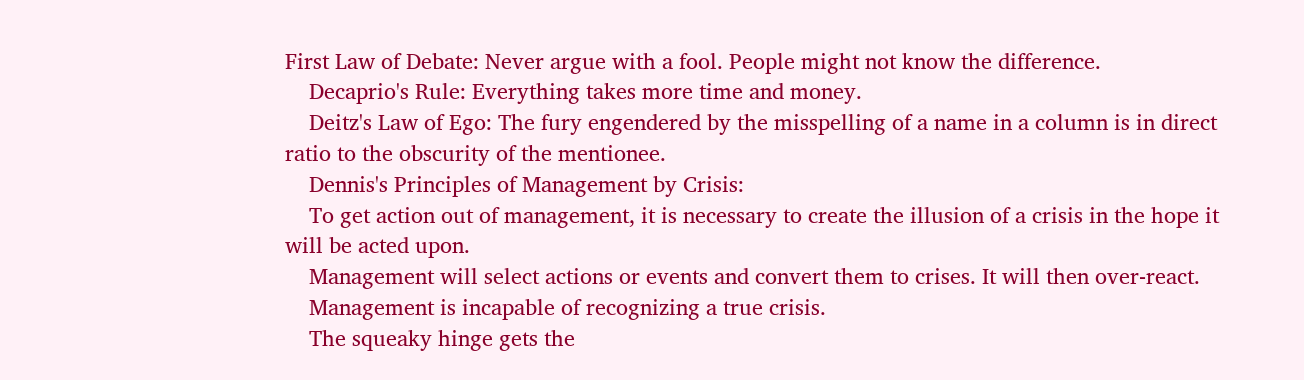First Law of Debate: Never argue with a fool. People might not know the difference.
    Decaprio's Rule: Everything takes more time and money.
    Deitz's Law of Ego: The fury engendered by the misspelling of a name in a column is in direct ratio to the obscurity of the mentionee.
    Dennis's Principles of Management by Crisis:
    To get action out of management, it is necessary to create the illusion of a crisis in the hope it will be acted upon.
    Management will select actions or events and convert them to crises. It will then over-react.
    Management is incapable of recognizing a true crisis.
    The squeaky hinge gets the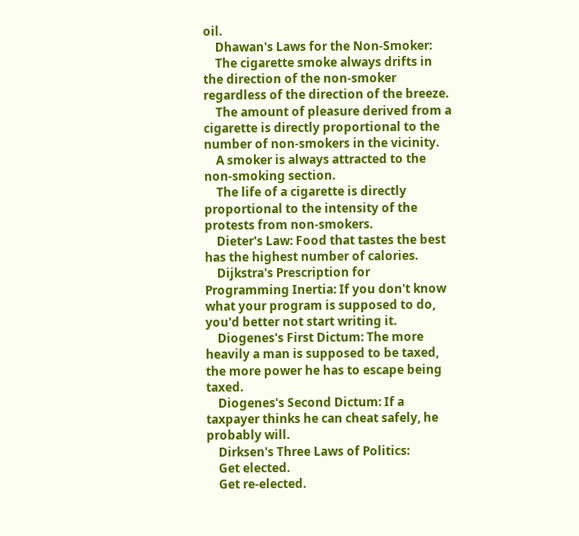oil.
    Dhawan's Laws for the Non-Smoker:
    The cigarette smoke always drifts in the direction of the non-smoker regardless of the direction of the breeze.
    The amount of pleasure derived from a cigarette is directly proportional to the number of non-smokers in the vicinity.
    A smoker is always attracted to the non-smoking section.
    The life of a cigarette is directly proportional to the intensity of the protests from non-smokers.
    Dieter's Law: Food that tastes the best has the highest number of calories.
    Dijkstra's Prescription for Programming Inertia: If you don't know what your program is supposed to do, you'd better not start writing it.
    Diogenes's First Dictum: The more heavily a man is supposed to be taxed, the more power he has to escape being taxed.
    Diogenes's Second Dictum: If a taxpayer thinks he can cheat safely, he probably will.
    Dirksen's Three Laws of Politics:
    Get elected.
    Get re-elected.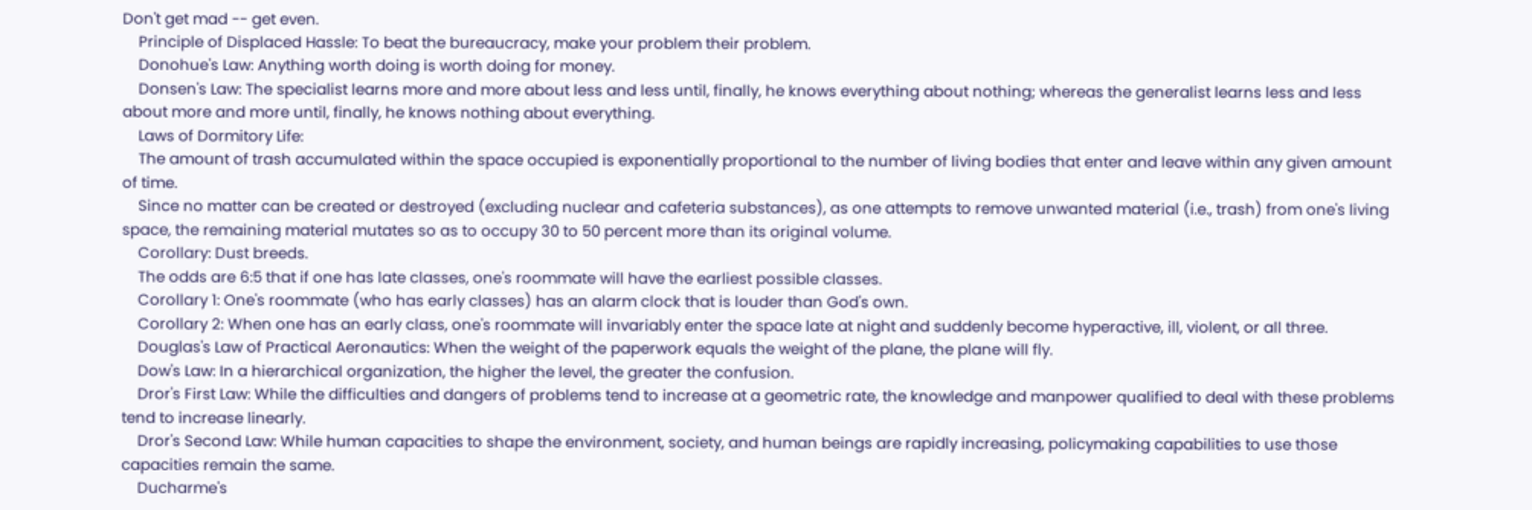Don't get mad -- get even.
    Principle of Displaced Hassle: To beat the bureaucracy, make your problem their problem.
    Donohue's Law: Anything worth doing is worth doing for money.
    Donsen's Law: The specialist learns more and more about less and less until, finally, he knows everything about nothing; whereas the generalist learns less and less about more and more until, finally, he knows nothing about everything.
    Laws of Dormitory Life:
    The amount of trash accumulated within the space occupied is exponentially proportional to the number of living bodies that enter and leave within any given amount of time.
    Since no matter can be created or destroyed (excluding nuclear and cafeteria substances), as one attempts to remove unwanted material (i.e., trash) from one's living space, the remaining material mutates so as to occupy 30 to 50 percent more than its original volume.
    Corollary: Dust breeds.
    The odds are 6:5 that if one has late classes, one's roommate will have the earliest possible classes.
    Corollary 1: One's roommate (who has early classes) has an alarm clock that is louder than God's own.
    Corollary 2: When one has an early class, one's roommate will invariably enter the space late at night and suddenly become hyperactive, ill, violent, or all three.
    Douglas's Law of Practical Aeronautics: When the weight of the paperwork equals the weight of the plane, the plane will fly.
    Dow's Law: In a hierarchical organization, the higher the level, the greater the confusion.
    Dror's First Law: While the difficulties and dangers of problems tend to increase at a geometric rate, the knowledge and manpower qualified to deal with these problems tend to increase linearly.
    Dror's Second Law: While human capacities to shape the environment, society, and human beings are rapidly increasing, policymaking capabilities to use those capacities remain the same.
    Ducharme's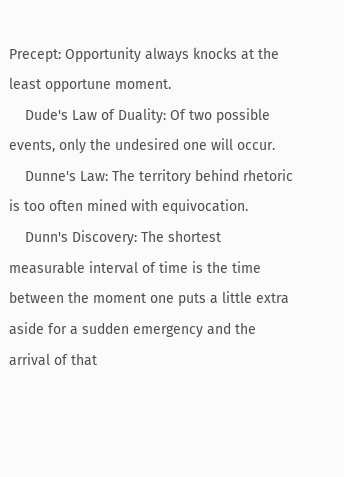Precept: Opportunity always knocks at the least opportune moment.
    Dude's Law of Duality: Of two possible events, only the undesired one will occur.
    Dunne's Law: The territory behind rhetoric is too often mined with equivocation.
    Dunn's Discovery: The shortest measurable interval of time is the time between the moment one puts a little extra aside for a sudden emergency and the arrival of that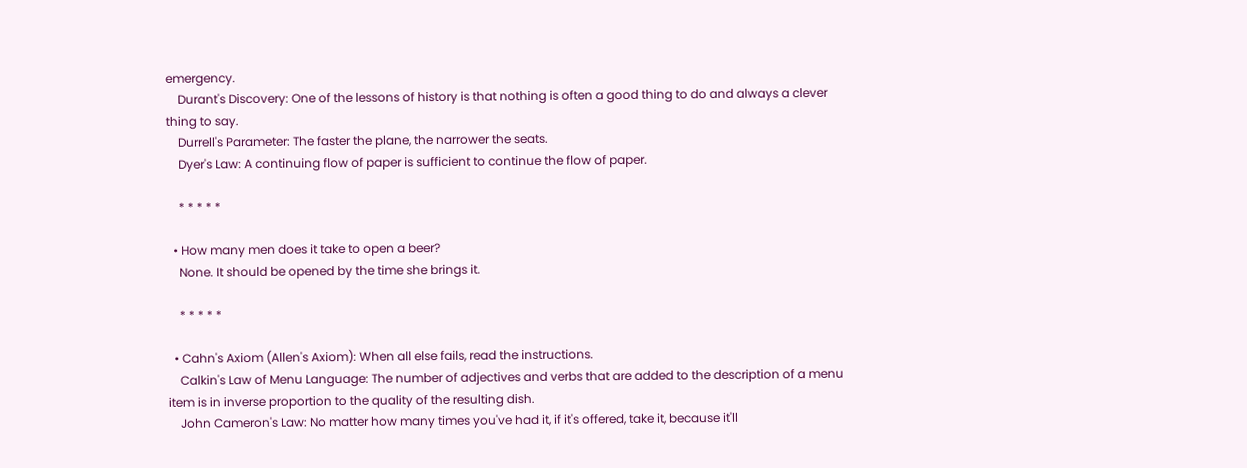emergency.
    Durant's Discovery: One of the lessons of history is that nothing is often a good thing to do and always a clever thing to say.
    Durrell's Parameter: The faster the plane, the narrower the seats.
    Dyer's Law: A continuing flow of paper is sufficient to continue the flow of paper.

    * * * * *

  • How many men does it take to open a beer?
    None. It should be opened by the time she brings it.

    * * * * *

  • Cahn's Axiom (Allen's Axiom): When all else fails, read the instructions.
    Calkin's Law of Menu Language: The number of adjectives and verbs that are added to the description of a menu item is in inverse proportion to the quality of the resulting dish.
    John Cameron's Law: No matter how many times you've had it, if it's offered, take it, because it'll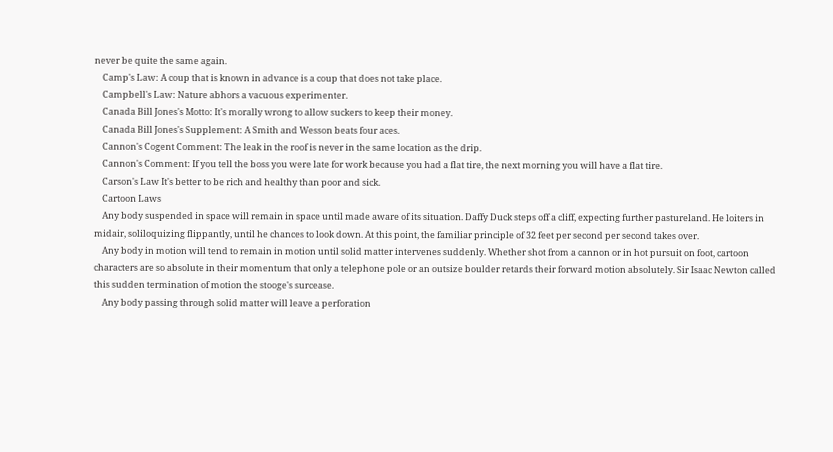never be quite the same again.
    Camp's Law: A coup that is known in advance is a coup that does not take place.
    Campbell's Law: Nature abhors a vacuous experimenter.
    Canada Bill Jones's Motto: It's morally wrong to allow suckers to keep their money.
    Canada Bill Jones's Supplement: A Smith and Wesson beats four aces.
    Cannon's Cogent Comment: The leak in the roof is never in the same location as the drip.
    Cannon's Comment: If you tell the boss you were late for work because you had a flat tire, the next morning you will have a flat tire.
    Carson's Law It's better to be rich and healthy than poor and sick.
    Cartoon Laws
    Any body suspended in space will remain in space until made aware of its situation. Daffy Duck steps off a cliff, expecting further pastureland. He loiters in midair, soliloquizing flippantly, until he chances to look down. At this point, the familiar principle of 32 feet per second per second takes over.
    Any body in motion will tend to remain in motion until solid matter intervenes suddenly. Whether shot from a cannon or in hot pursuit on foot, cartoon characters are so absolute in their momentum that only a telephone pole or an outsize boulder retards their forward motion absolutely. Sir Isaac Newton called this sudden termination of motion the stooge's surcease.
    Any body passing through solid matter will leave a perforation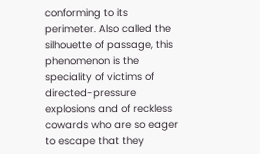conforming to its perimeter. Also called the silhouette of passage, this phenomenon is the speciality of victims of directed-pressure explosions and of reckless cowards who are so eager to escape that they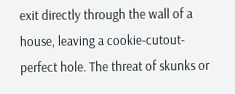exit directly through the wall of a house, leaving a cookie-cutout- perfect hole. The threat of skunks or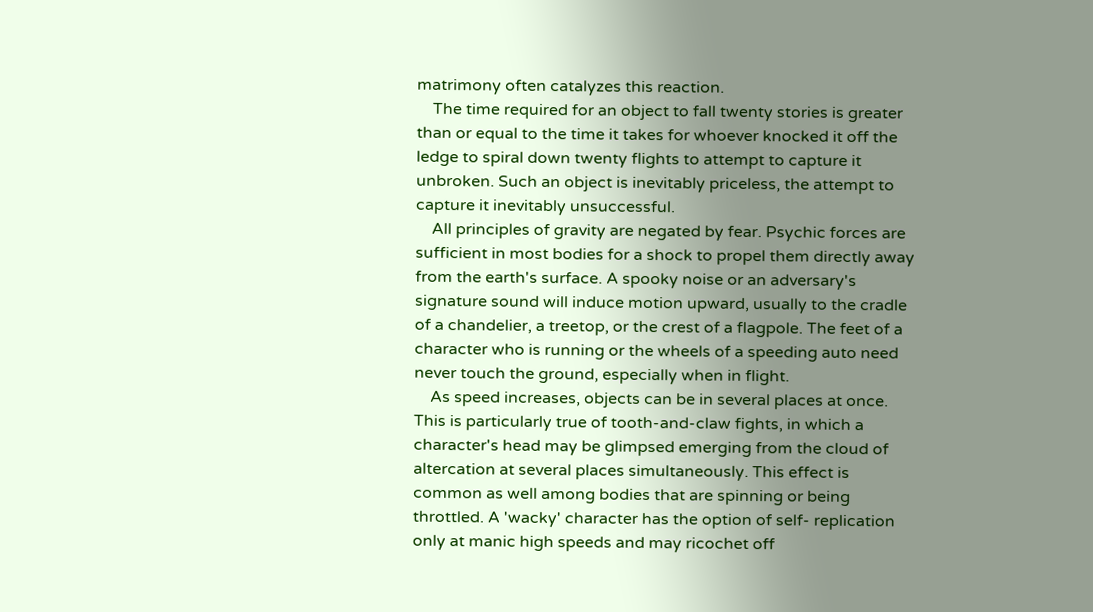matrimony often catalyzes this reaction.
    The time required for an object to fall twenty stories is greater than or equal to the time it takes for whoever knocked it off the ledge to spiral down twenty flights to attempt to capture it unbroken. Such an object is inevitably priceless, the attempt to capture it inevitably unsuccessful.
    All principles of gravity are negated by fear. Psychic forces are sufficient in most bodies for a shock to propel them directly away from the earth's surface. A spooky noise or an adversary's signature sound will induce motion upward, usually to the cradle of a chandelier, a treetop, or the crest of a flagpole. The feet of a character who is running or the wheels of a speeding auto need never touch the ground, especially when in flight.
    As speed increases, objects can be in several places at once. This is particularly true of tooth-and-claw fights, in which a character's head may be glimpsed emerging from the cloud of altercation at several places simultaneously. This effect is common as well among bodies that are spinning or being throttled. A 'wacky' character has the option of self- replication only at manic high speeds and may ricochet off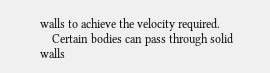walls to achieve the velocity required.
    Certain bodies can pass through solid walls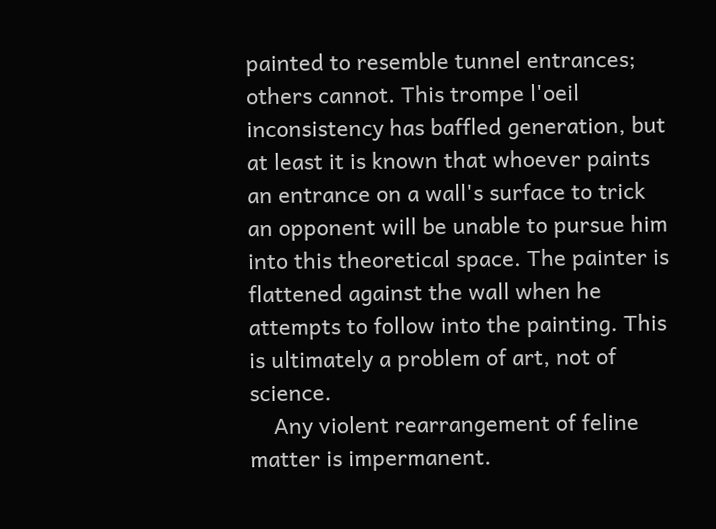painted to resemble tunnel entrances; others cannot. This trompe l'oeil inconsistency has baffled generation, but at least it is known that whoever paints an entrance on a wall's surface to trick an opponent will be unable to pursue him into this theoretical space. The painter is flattened against the wall when he attempts to follow into the painting. This is ultimately a problem of art, not of science.
    Any violent rearrangement of feline matter is impermanent.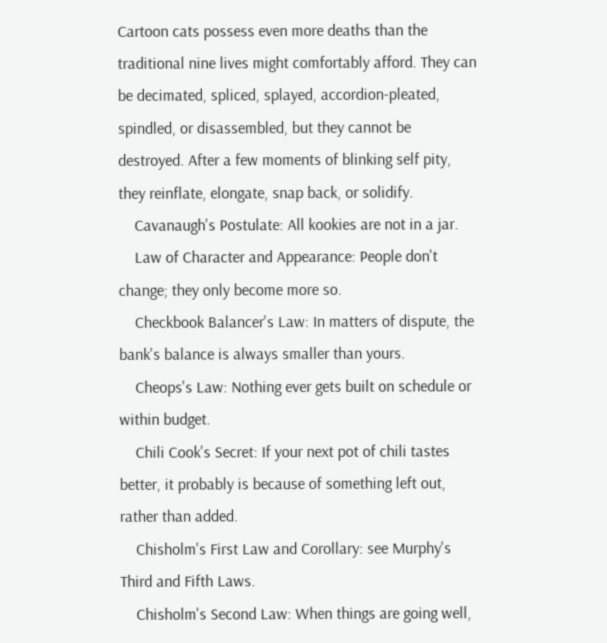Cartoon cats possess even more deaths than the traditional nine lives might comfortably afford. They can be decimated, spliced, splayed, accordion-pleated, spindled, or disassembled, but they cannot be destroyed. After a few moments of blinking self pity, they reinflate, elongate, snap back, or solidify.
    Cavanaugh's Postulate: All kookies are not in a jar.
    Law of Character and Appearance: People don't change; they only become more so.
    Checkbook Balancer's Law: In matters of dispute, the bank's balance is always smaller than yours.
    Cheops's Law: Nothing ever gets built on schedule or within budget.
    Chili Cook's Secret: If your next pot of chili tastes better, it probably is because of something left out, rather than added.
    Chisholm's First Law and Corollary: see Murphy's Third and Fifth Laws.
    Chisholm's Second Law: When things are going well,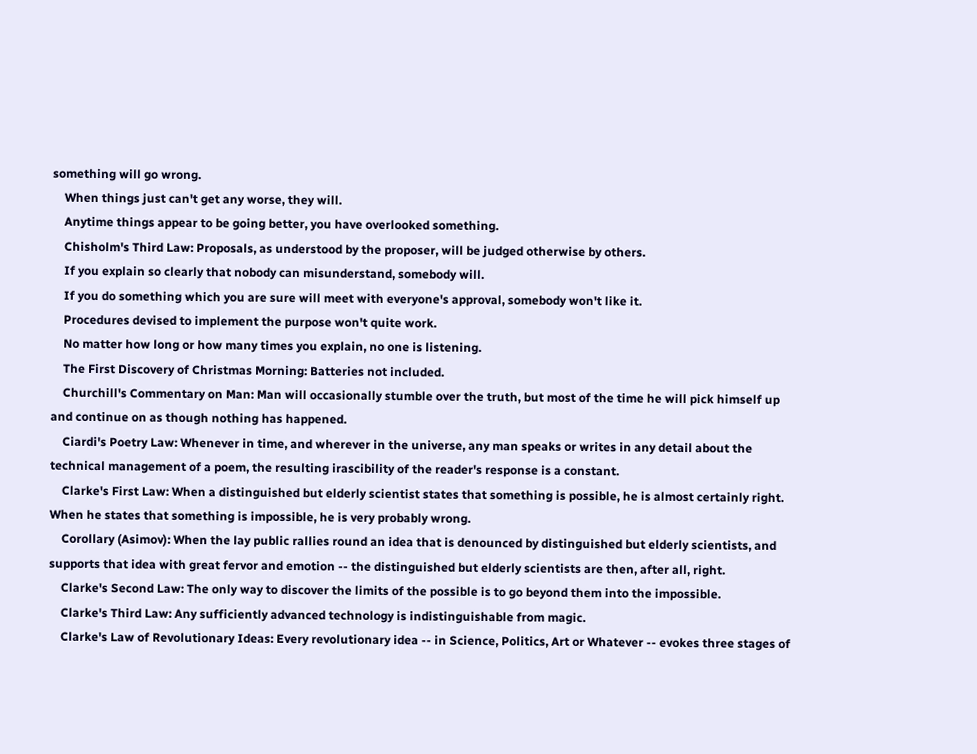something will go wrong.
    When things just can't get any worse, they will.
    Anytime things appear to be going better, you have overlooked something.
    Chisholm's Third Law: Proposals, as understood by the proposer, will be judged otherwise by others.
    If you explain so clearly that nobody can misunderstand, somebody will.
    If you do something which you are sure will meet with everyone's approval, somebody won't like it.
    Procedures devised to implement the purpose won't quite work.
    No matter how long or how many times you explain, no one is listening.
    The First Discovery of Christmas Morning: Batteries not included.
    Churchill's Commentary on Man: Man will occasionally stumble over the truth, but most of the time he will pick himself up and continue on as though nothing has happened.
    Ciardi's Poetry Law: Whenever in time, and wherever in the universe, any man speaks or writes in any detail about the technical management of a poem, the resulting irascibility of the reader's response is a constant.
    Clarke's First Law: When a distinguished but elderly scientist states that something is possible, he is almost certainly right. When he states that something is impossible, he is very probably wrong.
    Corollary (Asimov): When the lay public rallies round an idea that is denounced by distinguished but elderly scientists, and supports that idea with great fervor and emotion -- the distinguished but elderly scientists are then, after all, right.
    Clarke's Second Law: The only way to discover the limits of the possible is to go beyond them into the impossible.
    Clarke's Third Law: Any sufficiently advanced technology is indistinguishable from magic.
    Clarke's Law of Revolutionary Ideas: Every revolutionary idea -- in Science, Politics, Art or Whatever -- evokes three stages of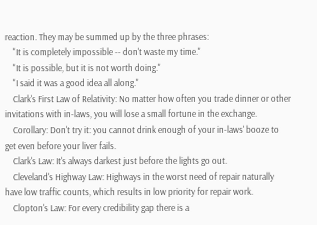reaction. They may be summed up by the three phrases:
    "It is completely impossible -- don't waste my time."
    "It is possible, but it is not worth doing."
    "I said it was a good idea all along."
    Clark's First Law of Relativity: No matter how often you trade dinner or other invitations with in-laws, you will lose a small fortune in the exchange.
    Corollary: Don't try it: you cannot drink enough of your in-laws' booze to get even before your liver fails.
    Clark's Law: It's always darkest just before the lights go out.
    Cleveland's Highway Law: Highways in the worst need of repair naturally have low traffic counts, which results in low priority for repair work.
    Clopton's Law: For every credibility gap there is a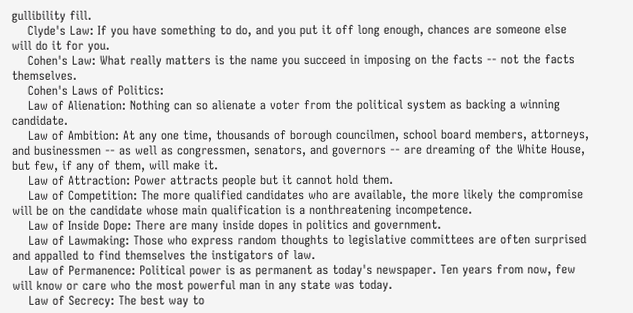gullibility fill.
    Clyde's Law: If you have something to do, and you put it off long enough, chances are someone else will do it for you.
    Cohen's Law: What really matters is the name you succeed in imposing on the facts -- not the facts themselves.
    Cohen's Laws of Politics:
    Law of Alienation: Nothing can so alienate a voter from the political system as backing a winning candidate.
    Law of Ambition: At any one time, thousands of borough councilmen, school board members, attorneys, and businessmen -- as well as congressmen, senators, and governors -- are dreaming of the White House, but few, if any of them, will make it.
    Law of Attraction: Power attracts people but it cannot hold them.
    Law of Competition: The more qualified candidates who are available, the more likely the compromise will be on the candidate whose main qualification is a nonthreatening incompetence.
    Law of Inside Dope: There are many inside dopes in politics and government.
    Law of Lawmaking: Those who express random thoughts to legislative committees are often surprised and appalled to find themselves the instigators of law.
    Law of Permanence: Political power is as permanent as today's newspaper. Ten years from now, few will know or care who the most powerful man in any state was today.
    Law of Secrecy: The best way to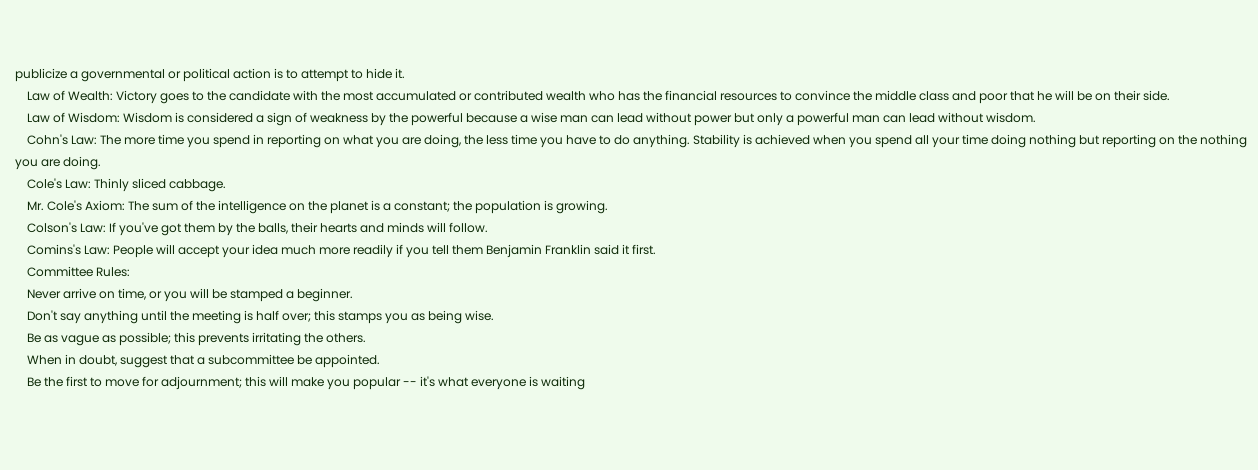publicize a governmental or political action is to attempt to hide it.
    Law of Wealth: Victory goes to the candidate with the most accumulated or contributed wealth who has the financial resources to convince the middle class and poor that he will be on their side.
    Law of Wisdom: Wisdom is considered a sign of weakness by the powerful because a wise man can lead without power but only a powerful man can lead without wisdom.
    Cohn's Law: The more time you spend in reporting on what you are doing, the less time you have to do anything. Stability is achieved when you spend all your time doing nothing but reporting on the nothing you are doing.
    Cole's Law: Thinly sliced cabbage.
    Mr. Cole's Axiom: The sum of the intelligence on the planet is a constant; the population is growing.
    Colson's Law: If you've got them by the balls, their hearts and minds will follow.
    Comins's Law: People will accept your idea much more readily if you tell them Benjamin Franklin said it first.
    Committee Rules:
    Never arrive on time, or you will be stamped a beginner.
    Don't say anything until the meeting is half over; this stamps you as being wise.
    Be as vague as possible; this prevents irritating the others.
    When in doubt, suggest that a subcommittee be appointed.
    Be the first to move for adjournment; this will make you popular -- it's what everyone is waiting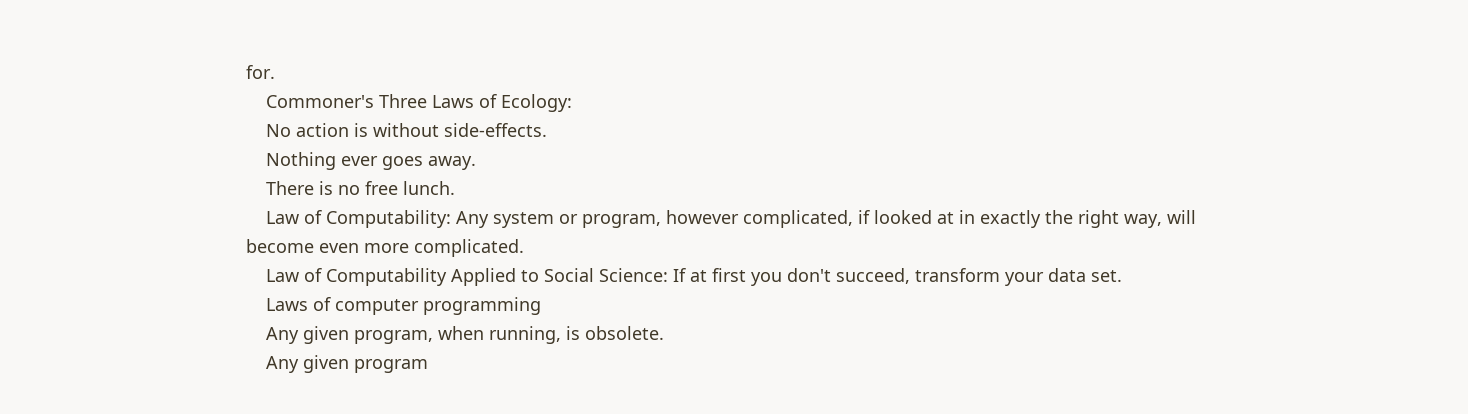for.
    Commoner's Three Laws of Ecology:
    No action is without side-effects.
    Nothing ever goes away.
    There is no free lunch.
    Law of Computability: Any system or program, however complicated, if looked at in exactly the right way, will become even more complicated.
    Law of Computability Applied to Social Science: If at first you don't succeed, transform your data set.
    Laws of computer programming
    Any given program, when running, is obsolete.
    Any given program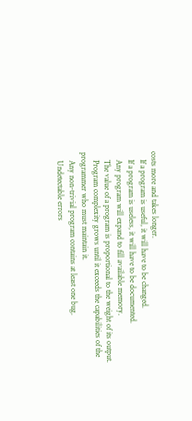costs more and takes longer.
    If a program is useful, it will have to be changed.
    If a program is useless, it will have to be documented.
    Any program will expand to fill available memory.
    The value of a program is proportional to the weight of its output.
    Program complexity grows until it exceeds the capabilities of the programmer who must maintain it.
    Any non-trivial program contains at least one bug.
    Undetectable errors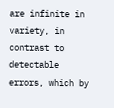are infinite in variety, in contrast to detectable errors, which by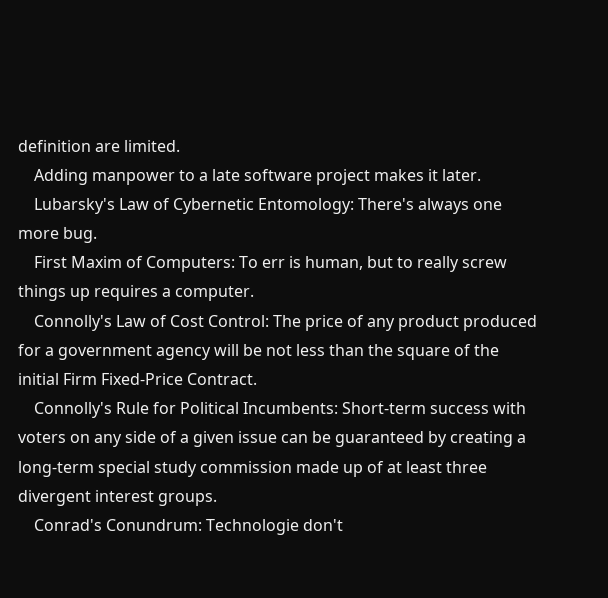definition are limited.
    Adding manpower to a late software project makes it later.
    Lubarsky's Law of Cybernetic Entomology: There's always one more bug.
    First Maxim of Computers: To err is human, but to really screw things up requires a computer.
    Connolly's Law of Cost Control: The price of any product produced for a government agency will be not less than the square of the initial Firm Fixed-Price Contract.
    Connolly's Rule for Political Incumbents: Short-term success with voters on any side of a given issue can be guaranteed by creating a long-term special study commission made up of at least three divergent interest groups.
    Conrad's Conundrum: Technologie don't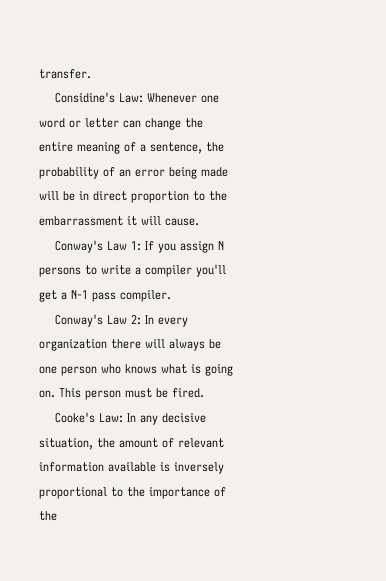transfer.
    Considine's Law: Whenever one word or letter can change the entire meaning of a sentence, the probability of an error being made will be in direct proportion to the embarrassment it will cause.
    Conway's Law 1: If you assign N persons to write a compiler you'll get a N-1 pass compiler.
    Conway's Law 2: In every organization there will always be one person who knows what is going on. This person must be fired.
    Cooke's Law: In any decisive situation, the amount of relevant information available is inversely proportional to the importance of the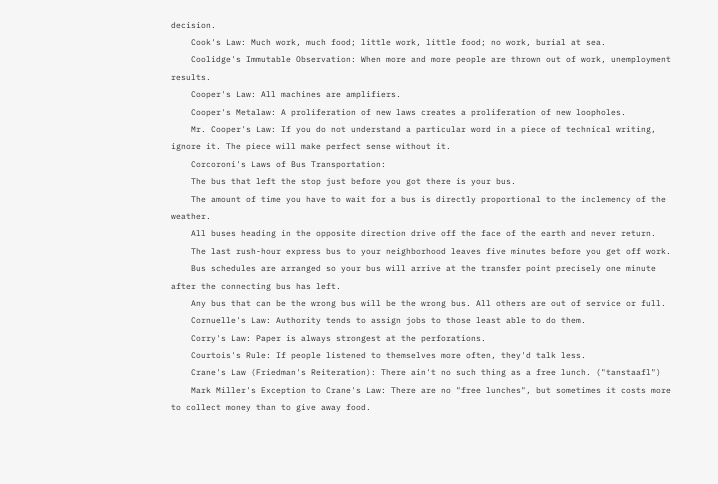decision.
    Cook's Law: Much work, much food; little work, little food; no work, burial at sea.
    Coolidge's Immutable Observation: When more and more people are thrown out of work, unemployment results.
    Cooper's Law: All machines are amplifiers.
    Cooper's Metalaw: A proliferation of new laws creates a proliferation of new loopholes.
    Mr. Cooper's Law: If you do not understand a particular word in a piece of technical writing, ignore it. The piece will make perfect sense without it.
    Corcoroni's Laws of Bus Transportation:
    The bus that left the stop just before you got there is your bus.
    The amount of time you have to wait for a bus is directly proportional to the inclemency of the weather.
    All buses heading in the opposite direction drive off the face of the earth and never return.
    The last rush-hour express bus to your neighborhood leaves five minutes before you get off work.
    Bus schedules are arranged so your bus will arrive at the transfer point precisely one minute after the connecting bus has left.
    Any bus that can be the wrong bus will be the wrong bus. All others are out of service or full.
    Cornuelle's Law: Authority tends to assign jobs to those least able to do them.
    Corry's Law: Paper is always strongest at the perforations.
    Courtois's Rule: If people listened to themselves more often, they'd talk less.
    Crane's Law (Friedman's Reiteration): There ain't no such thing as a free lunch. ("tanstaafl")
    Mark Miller's Exception to Crane's Law: There are no "free lunches", but sometimes it costs more to collect money than to give away food.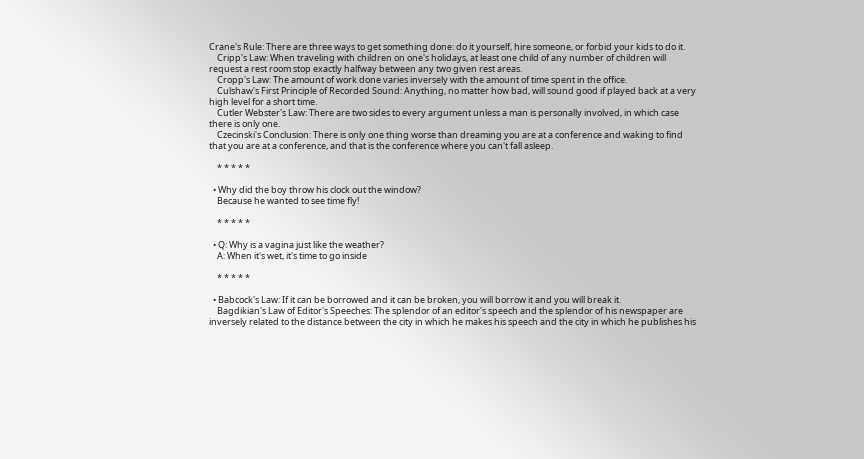Crane's Rule: There are three ways to get something done: do it yourself, hire someone, or forbid your kids to do it.
    Cripp's Law: When traveling with children on one's holidays, at least one child of any number of children will request a rest room stop exactly halfway between any two given rest areas.
    Cropp's Law: The amount of work done varies inversely with the amount of time spent in the office.
    Culshaw's First Principle of Recorded Sound: Anything, no matter how bad, will sound good if played back at a very high level for a short time.
    Cutler Webster's Law: There are two sides to every argument unless a man is personally involved, in which case there is only one.
    Czecinski's Conclusion: There is only one thing worse than dreaming you are at a conference and waking to find that you are at a conference, and that is the conference where you can't fall asleep.

    * * * * *

  • Why did the boy throw his clock out the window?
    Because he wanted to see time fly!

    * * * * *

  • Q: Why is a vagina just like the weather?
    A: When it's wet, it's time to go inside

    * * * * *

  • Babcock's Law: If it can be borrowed and it can be broken, you will borrow it and you will break it.
    Bagdikian's Law of Editor's Speeches: The splendor of an editor's speech and the splendor of his newspaper are inversely related to the distance between the city in which he makes his speech and the city in which he publishes his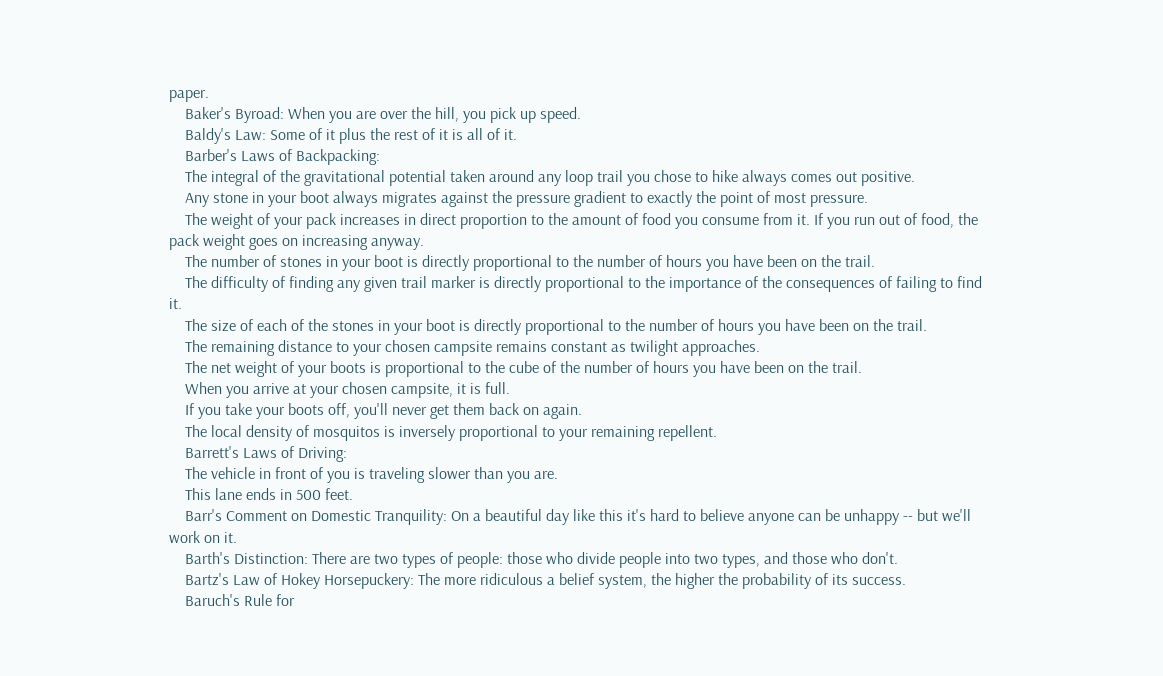paper.
    Baker's Byroad: When you are over the hill, you pick up speed.
    Baldy's Law: Some of it plus the rest of it is all of it.
    Barber's Laws of Backpacking:
    The integral of the gravitational potential taken around any loop trail you chose to hike always comes out positive.
    Any stone in your boot always migrates against the pressure gradient to exactly the point of most pressure.
    The weight of your pack increases in direct proportion to the amount of food you consume from it. If you run out of food, the pack weight goes on increasing anyway.
    The number of stones in your boot is directly proportional to the number of hours you have been on the trail.
    The difficulty of finding any given trail marker is directly proportional to the importance of the consequences of failing to find it.
    The size of each of the stones in your boot is directly proportional to the number of hours you have been on the trail.
    The remaining distance to your chosen campsite remains constant as twilight approaches.
    The net weight of your boots is proportional to the cube of the number of hours you have been on the trail.
    When you arrive at your chosen campsite, it is full.
    If you take your boots off, you'll never get them back on again.
    The local density of mosquitos is inversely proportional to your remaining repellent.
    Barrett's Laws of Driving:
    The vehicle in front of you is traveling slower than you are.
    This lane ends in 500 feet.
    Barr's Comment on Domestic Tranquility: On a beautiful day like this it's hard to believe anyone can be unhappy -- but we'll work on it.
    Barth's Distinction: There are two types of people: those who divide people into two types, and those who don't.
    Bartz's Law of Hokey Horsepuckery: The more ridiculous a belief system, the higher the probability of its success.
    Baruch's Rule for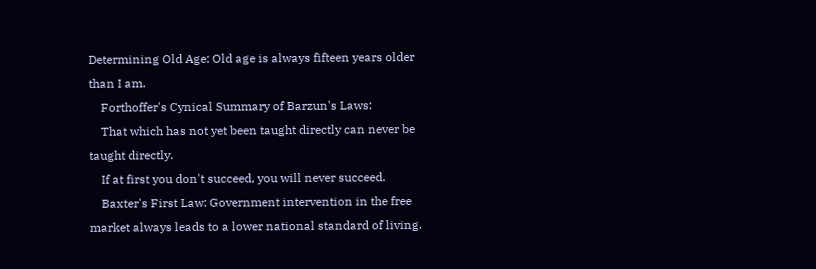Determining Old Age: Old age is always fifteen years older than I am.
    Forthoffer's Cynical Summary of Barzun's Laws:
    That which has not yet been taught directly can never be taught directly.
    If at first you don't succeed, you will never succeed.
    Baxter's First Law: Government intervention in the free market always leads to a lower national standard of living.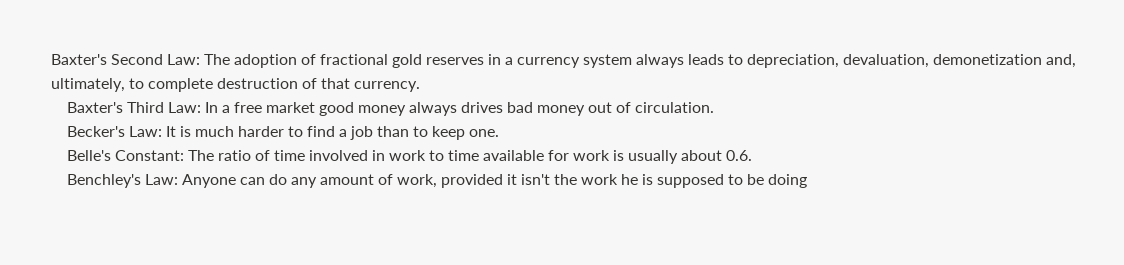Baxter's Second Law: The adoption of fractional gold reserves in a currency system always leads to depreciation, devaluation, demonetization and, ultimately, to complete destruction of that currency.
    Baxter's Third Law: In a free market good money always drives bad money out of circulation.
    Becker's Law: It is much harder to find a job than to keep one.
    Belle's Constant: The ratio of time involved in work to time available for work is usually about 0.6.
    Benchley's Law: Anyone can do any amount of work, provided it isn't the work he is supposed to be doing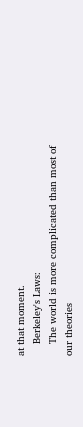at that moment.
    Berkeley's Laws:
    The world is more complicated than most of our theories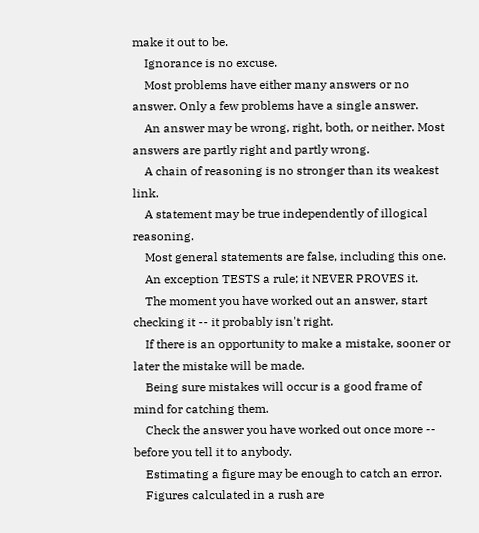make it out to be.
    Ignorance is no excuse.
    Most problems have either many answers or no answer. Only a few problems have a single answer.
    An answer may be wrong, right, both, or neither. Most answers are partly right and partly wrong.
    A chain of reasoning is no stronger than its weakest link.
    A statement may be true independently of illogical reasoning.
    Most general statements are false, including this one.
    An exception TESTS a rule; it NEVER PROVES it.
    The moment you have worked out an answer, start checking it -- it probably isn't right.
    If there is an opportunity to make a mistake, sooner or later the mistake will be made.
    Being sure mistakes will occur is a good frame of mind for catching them.
    Check the answer you have worked out once more -- before you tell it to anybody.
    Estimating a figure may be enough to catch an error.
    Figures calculated in a rush are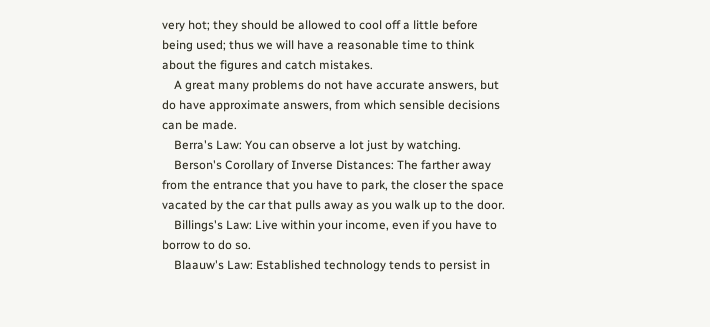very hot; they should be allowed to cool off a little before being used; thus we will have a reasonable time to think about the figures and catch mistakes.
    A great many problems do not have accurate answers, but do have approximate answers, from which sensible decisions can be made.
    Berra's Law: You can observe a lot just by watching.
    Berson's Corollary of Inverse Distances: The farther away from the entrance that you have to park, the closer the space vacated by the car that pulls away as you walk up to the door.
    Billings's Law: Live within your income, even if you have to borrow to do so.
    Blaauw's Law: Established technology tends to persist in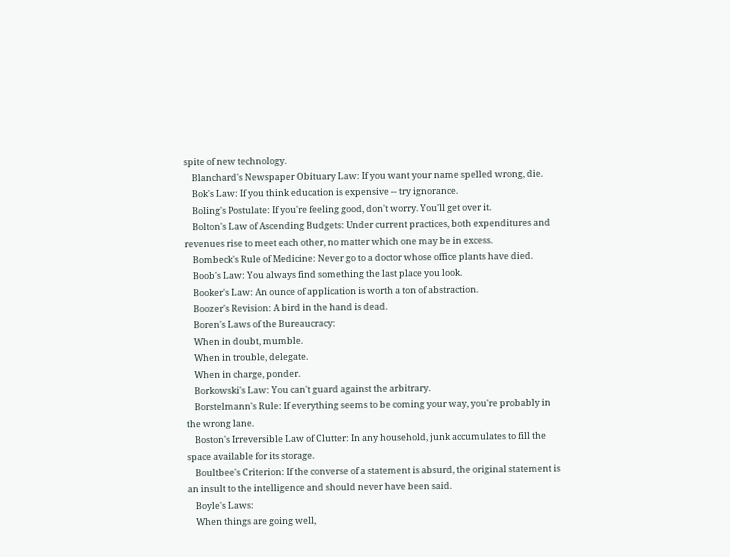spite of new technology.
    Blanchard's Newspaper Obituary Law: If you want your name spelled wrong, die.
    Bok's Law: If you think education is expensive -- try ignorance.
    Boling's Postulate: If you're feeling good, don't worry. You'll get over it.
    Bolton's Law of Ascending Budgets: Under current practices, both expenditures and revenues rise to meet each other, no matter which one may be in excess.
    Bombeck's Rule of Medicine: Never go to a doctor whose office plants have died.
    Boob's Law: You always find something the last place you look.
    Booker's Law: An ounce of application is worth a ton of abstraction.
    Boozer's Revision: A bird in the hand is dead.
    Boren's Laws of the Bureaucracy:
    When in doubt, mumble.
    When in trouble, delegate.
    When in charge, ponder.
    Borkowski's Law: You can't guard against the arbitrary.
    Borstelmann's Rule: If everything seems to be coming your way, you're probably in the wrong lane.
    Boston's Irreversible Law of Clutter: In any household, junk accumulates to fill the space available for its storage.
    Boultbee's Criterion: If the converse of a statement is absurd, the original statement is an insult to the intelligence and should never have been said.
    Boyle's Laws:
    When things are going well,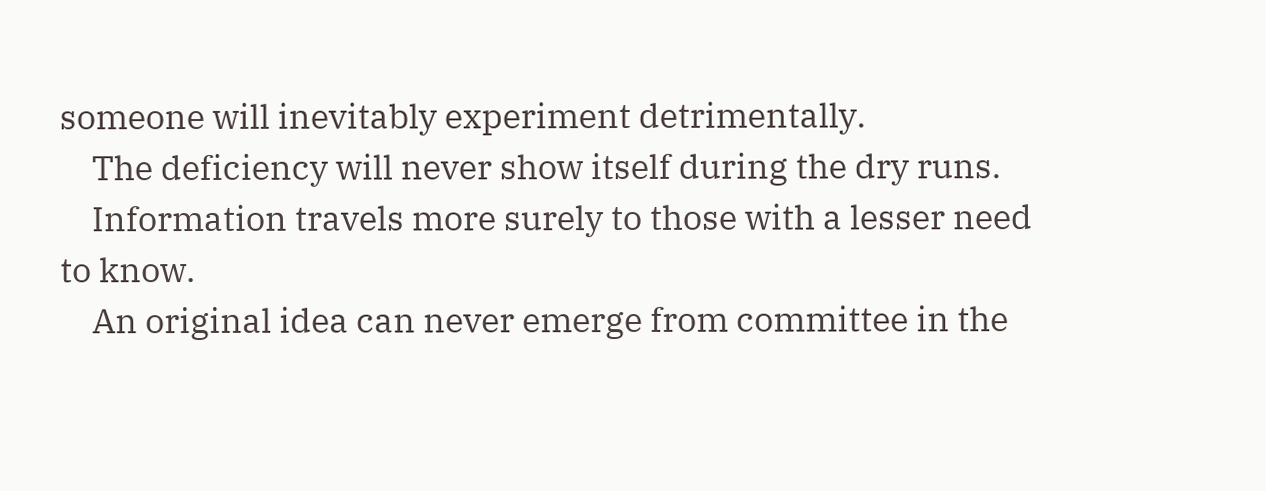someone will inevitably experiment detrimentally.
    The deficiency will never show itself during the dry runs.
    Information travels more surely to those with a lesser need to know.
    An original idea can never emerge from committee in the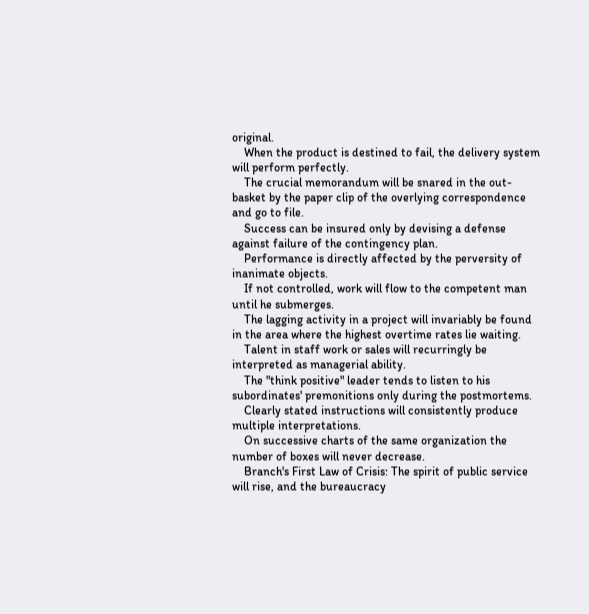original.
    When the product is destined to fail, the delivery system will perform perfectly.
    The crucial memorandum will be snared in the out-basket by the paper clip of the overlying correspondence and go to file.
    Success can be insured only by devising a defense against failure of the contingency plan.
    Performance is directly affected by the perversity of inanimate objects.
    If not controlled, work will flow to the competent man until he submerges.
    The lagging activity in a project will invariably be found in the area where the highest overtime rates lie waiting.
    Talent in staff work or sales will recurringly be interpreted as managerial ability.
    The "think positive" leader tends to listen to his subordinates' premonitions only during the postmortems.
    Clearly stated instructions will consistently produce multiple interpretations.
    On successive charts of the same organization the number of boxes will never decrease.
    Branch's First Law of Crisis: The spirit of public service will rise, and the bureaucracy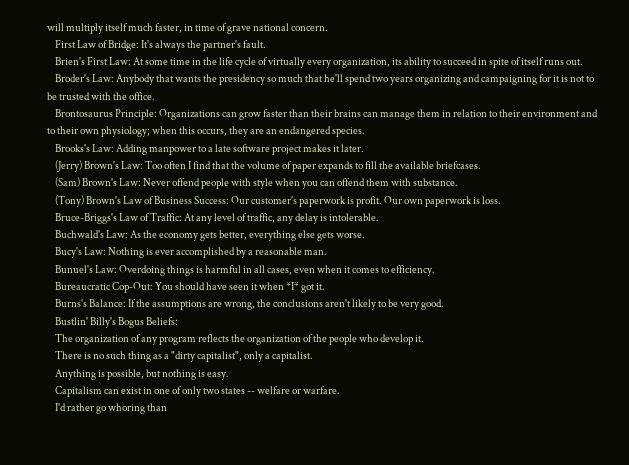will multiply itself much faster, in time of grave national concern.
    First Law of Bridge: It's always the partner's fault.
    Brien's First Law: At some time in the life cycle of virtually every organization, its ability to succeed in spite of itself runs out.
    Broder's Law: Anybody that wants the presidency so much that he'll spend two years organizing and campaigning for it is not to be trusted with the office.
    Brontosaurus Principle: Organizations can grow faster than their brains can manage them in relation to their environment and to their own physiology; when this occurs, they are an endangered species.
    Brooks's Law: Adding manpower to a late software project makes it later.
    (Jerry) Brown's Law: Too often I find that the volume of paper expands to fill the available briefcases.
    (Sam) Brown's Law: Never offend people with style when you can offend them with substance.
    (Tony) Brown's Law of Business Success: Our customer's paperwork is profit. Our own paperwork is loss.
    Bruce-Briggs's Law of Traffic: At any level of traffic, any delay is intolerable.
    Buchwald's Law: As the economy gets better, everything else gets worse.
    Bucy's Law: Nothing is ever accomplished by a reasonable man.
    Bunuel's Law: Overdoing things is harmful in all cases, even when it comes to efficiency.
    Bureaucratic Cop-Out: You should have seen it when *I* got it.
    Burns's Balance: If the assumptions are wrong, the conclusions aren't likely to be very good.
    Bustlin' Billy's Bogus Beliefs:
    The organization of any program reflects the organization of the people who develop it.
    There is no such thing as a "dirty capitalist", only a capitalist.
    Anything is possible, but nothing is easy.
    Capitalism can exist in one of only two states -- welfare or warfare.
    I'd rather go whoring than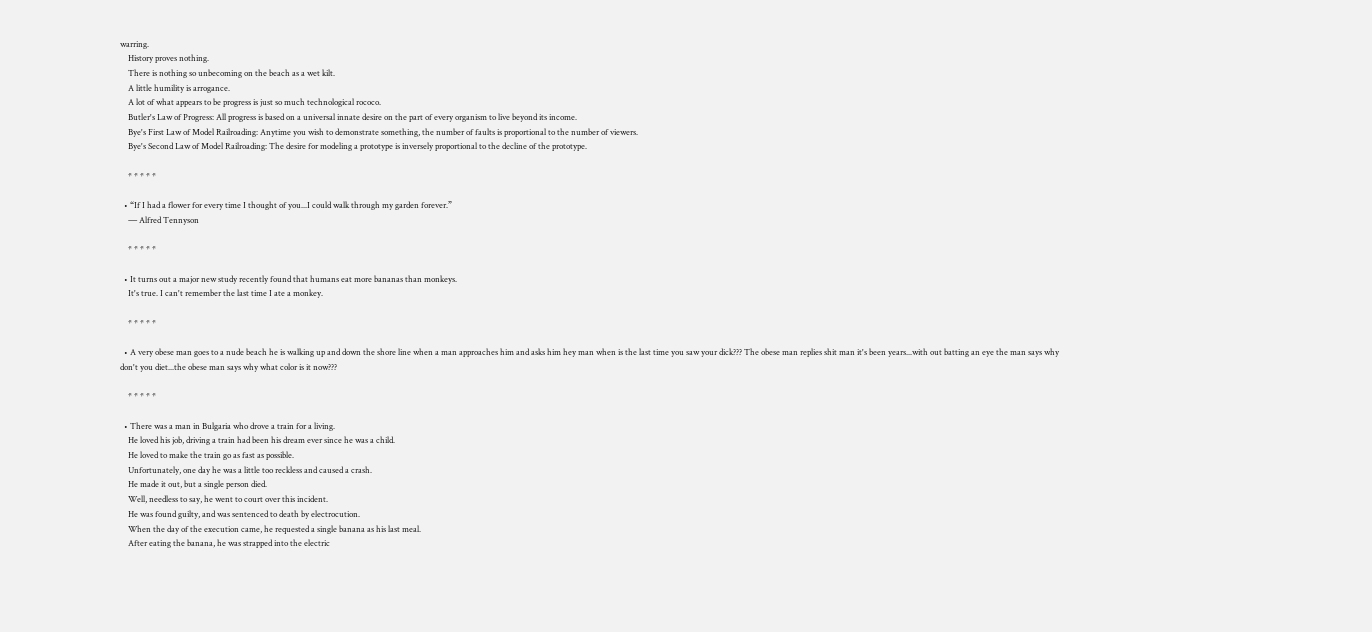warring.
    History proves nothing.
    There is nothing so unbecoming on the beach as a wet kilt.
    A little humility is arrogance.
    A lot of what appears to be progress is just so much technological rococo.
    Butler's Law of Progress: All progress is based on a universal innate desire on the part of every organism to live beyond its income.
    Bye's First Law of Model Railroading: Anytime you wish to demonstrate something, the number of faults is proportional to the number of viewers.
    Bye's Second Law of Model Railroading: The desire for modeling a prototype is inversely proportional to the decline of the prototype.

    * * * * *

  • “If I had a flower for every time I thought of you...I could walk through my garden forever.”
    ― Alfred Tennyson

    * * * * *

  • It turns out a major new study recently found that humans eat more bananas than monkeys.
    It's true. I can't remember the last time I ate a monkey.

    * * * * *

  • A very obese man goes to a nude beach he is walking up and down the shore line when a man approaches him and asks him hey man when is the last time you saw your dick??? The obese man replies shit man it's been years...with out batting an eye the man says why don't you diet...the obese man says why what color is it now???

    * * * * *

  • There was a man in Bulgaria who drove a train for a living.
    He loved his job, driving a train had been his dream ever since he was a child.
    He loved to make the train go as fast as possible.
    Unfortunately, one day he was a little too reckless and caused a crash.
    He made it out, but a single person died.
    Well, needless to say, he went to court over this incident.
    He was found guilty, and was sentenced to death by electrocution.
    When the day of the execution came, he requested a single banana as his last meal.
    After eating the banana, he was strapped into the electric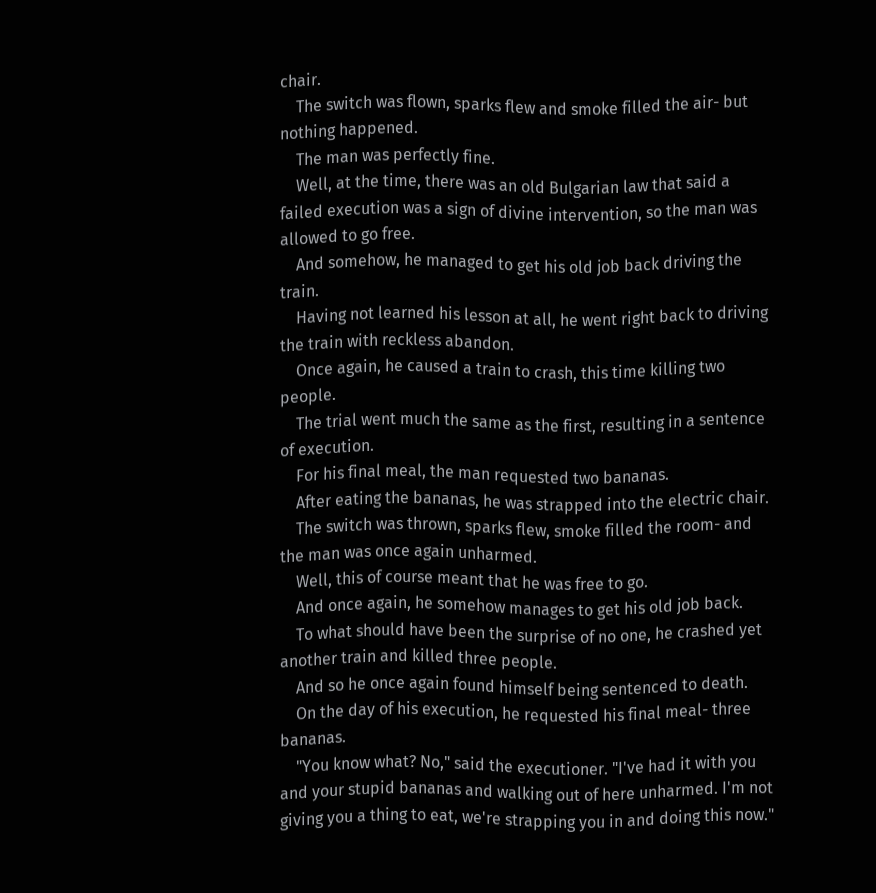chair.
    The switch was flown, sparks flew and smoke filled the air- but nothing happened.
    The man was perfectly fine.
    Well, at the time, there was an old Bulgarian law that said a failed execution was a sign of divine intervention, so the man was allowed to go free.
    And somehow, he managed to get his old job back driving the train.
    Having not learned his lesson at all, he went right back to driving the train with reckless abandon.
    Once again, he caused a train to crash, this time killing two people.
    The trial went much the same as the first, resulting in a sentence of execution.
    For his final meal, the man requested two bananas.
    After eating the bananas, he was strapped into the electric chair.
    The switch was thrown, sparks flew, smoke filled the room- and the man was once again unharmed.
    Well, this of course meant that he was free to go.
    And once again, he somehow manages to get his old job back.
    To what should have been the surprise of no one, he crashed yet another train and killed three people.
    And so he once again found himself being sentenced to death.
    On the day of his execution, he requested his final meal- three bananas.
    "You know what? No," said the executioner. "I've had it with you and your stupid bananas and walking out of here unharmed. I'm not giving you a thing to eat, we're strapping you in and doing this now."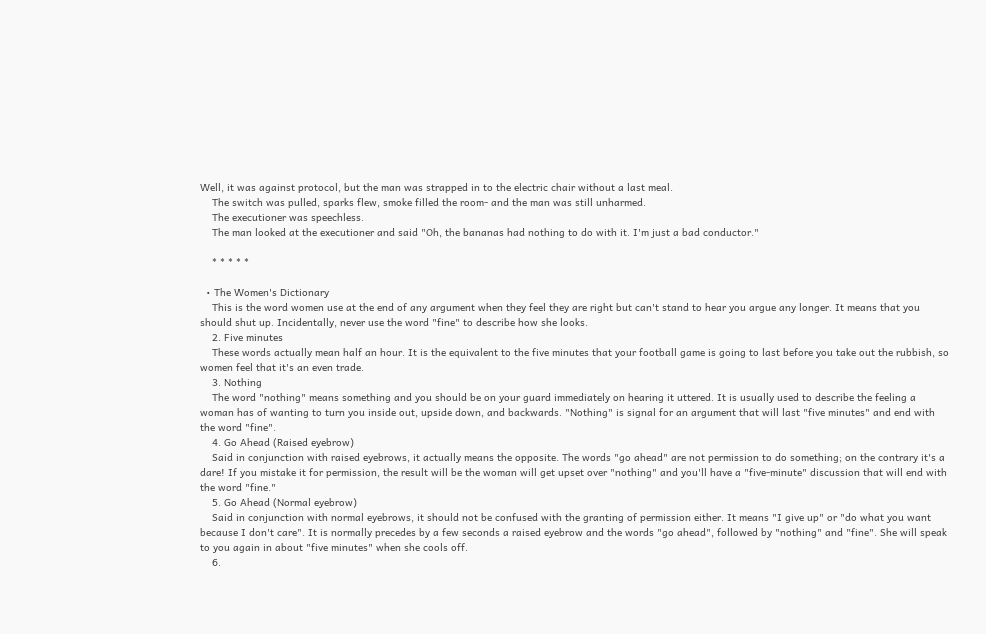Well, it was against protocol, but the man was strapped in to the electric chair without a last meal.
    The switch was pulled, sparks flew, smoke filled the room- and the man was still unharmed.
    The executioner was speechless.
    The man looked at the executioner and said "Oh, the bananas had nothing to do with it. I'm just a bad conductor."

    * * * * *

  • The Women's Dictionary
    This is the word women use at the end of any argument when they feel they are right but can't stand to hear you argue any longer. It means that you should shut up. Incidentally, never use the word "fine" to describe how she looks.
    2. Five minutes
    These words actually mean half an hour. It is the equivalent to the five minutes that your football game is going to last before you take out the rubbish, so women feel that it's an even trade.
    3. Nothing
    The word "nothing" means something and you should be on your guard immediately on hearing it uttered. It is usually used to describe the feeling a woman has of wanting to turn you inside out, upside down, and backwards. "Nothing" is signal for an argument that will last "five minutes" and end with the word "fine".
    4. Go Ahead (Raised eyebrow)
    Said in conjunction with raised eyebrows, it actually means the opposite. The words "go ahead" are not permission to do something; on the contrary it's a dare! If you mistake it for permission, the result will be the woman will get upset over "nothing" and you'll have a "five-minute" discussion that will end with the word "fine."
    5. Go Ahead (Normal eyebrow)
    Said in conjunction with normal eyebrows, it should not be confused with the granting of permission either. It means "I give up" or "do what you want because I don't care". It is normally precedes by a few seconds a raised eyebrow and the words "go ahead", followed by "nothing" and "fine". She will speak to you again in about "five minutes" when she cools off.
    6.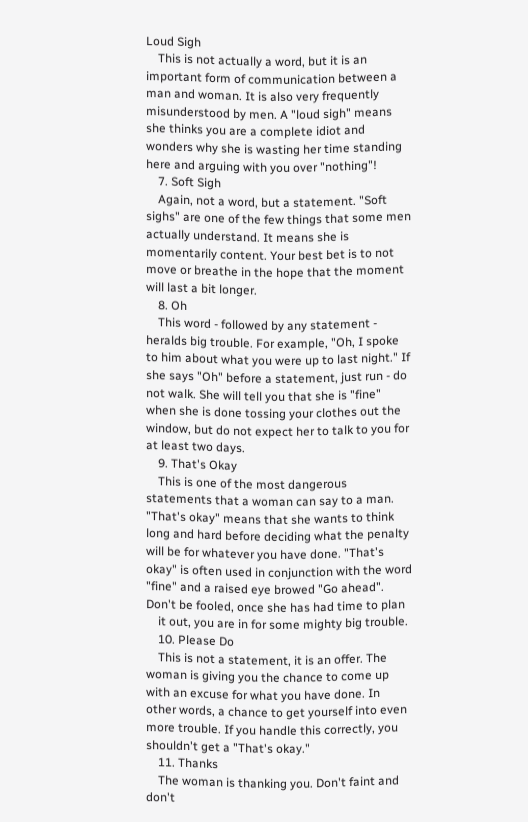Loud Sigh
    This is not actually a word, but it is an important form of communication between a man and woman. It is also very frequently misunderstood by men. A "loud sigh" means she thinks you are a complete idiot and wonders why she is wasting her time standing here and arguing with you over "nothing"!
    7. Soft Sigh
    Again, not a word, but a statement. "Soft sighs" are one of the few things that some men actually understand. It means she is momentarily content. Your best bet is to not move or breathe in the hope that the moment will last a bit longer.
    8. Oh
    This word - followed by any statement - heralds big trouble. For example, "Oh, I spoke to him about what you were up to last night." If she says "Oh" before a statement, just run - do not walk. She will tell you that she is "fine" when she is done tossing your clothes out the window, but do not expect her to talk to you for at least two days.
    9. That's Okay
    This is one of the most dangerous statements that a woman can say to a man. "That's okay" means that she wants to think long and hard before deciding what the penalty will be for whatever you have done. "That's okay" is often used in conjunction with the word "fine" and a raised eye browed "Go ahead". Don't be fooled, once she has had time to plan
    it out, you are in for some mighty big trouble.
    10. Please Do
    This is not a statement, it is an offer. The woman is giving you the chance to come up with an excuse for what you have done. In other words, a chance to get yourself into even more trouble. If you handle this correctly, you shouldn't get a "That's okay."
    11. Thanks
    The woman is thanking you. Don't faint and don't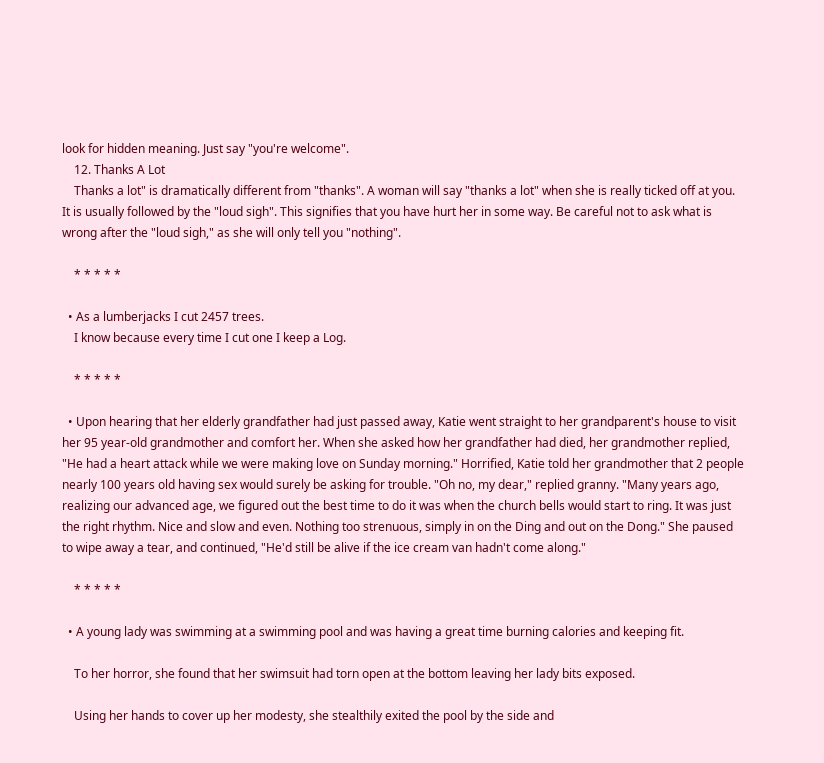look for hidden meaning. Just say "you're welcome".
    12. Thanks A Lot
    Thanks a lot" is dramatically different from "thanks". A woman will say "thanks a lot" when she is really ticked off at you. It is usually followed by the "loud sigh". This signifies that you have hurt her in some way. Be careful not to ask what is wrong after the "loud sigh," as she will only tell you "nothing".

    * * * * *

  • As a lumberjacks I cut 2457 trees.
    I know because every time I cut one I keep a Log.

    * * * * *

  • Upon hearing that her elderly grandfather had just passed away, Katie went straight to her grandparent's house to visit her 95 year-old grandmother and comfort her. When she asked how her grandfather had died, her grandmother replied, "He had a heart attack while we were making love on Sunday morning." Horrified, Katie told her grandmother that 2 people nearly 100 years old having sex would surely be asking for trouble. "Oh no, my dear," replied granny. "Many years ago, realizing our advanced age, we figured out the best time to do it was when the church bells would start to ring. It was just the right rhythm. Nice and slow and even. Nothing too strenuous, simply in on the Ding and out on the Dong." She paused to wipe away a tear, and continued, "He'd still be alive if the ice cream van hadn't come along."

    * * * * *

  • A young lady was swimming at a swimming pool and was having a great time burning calories and keeping fit.

    To her horror, she found that her swimsuit had torn open at the bottom leaving her lady bits exposed.

    Using her hands to cover up her modesty, she stealthily exited the pool by the side and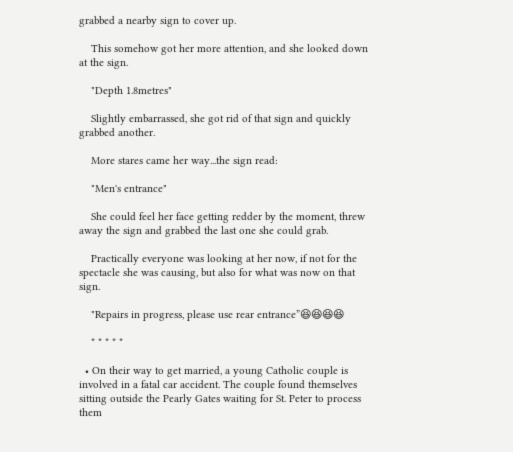grabbed a nearby sign to cover up.

    This somehow got her more attention, and she looked down at the sign.

    "Depth 1.8metres"

    Slightly embarrassed, she got rid of that sign and quickly grabbed another.

    More stares came her way...the sign read:

    "Men's entrance"

    She could feel her face getting redder by the moment, threw away the sign and grabbed the last one she could grab.

    Practically everyone was looking at her now, if not for the spectacle she was causing, but also for what was now on that sign.

    "Repairs in progress, please use rear entrance”😆😆😆😆

    * * * * *

  • On their way to get married, a young Catholic couple is involved in a fatal car accident. The couple found themselves sitting outside the Pearly Gates waiting for St. Peter to process them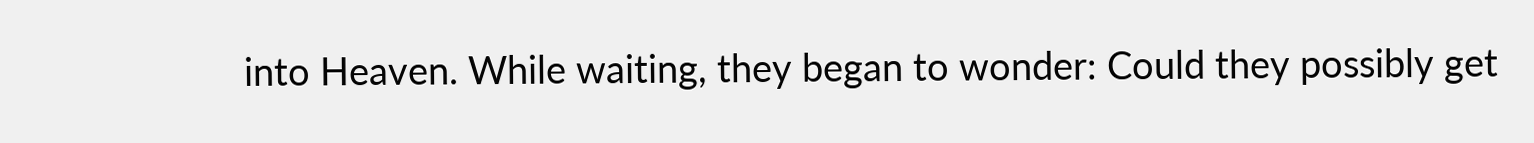into Heaven. While waiting, they began to wonder: Could they possibly get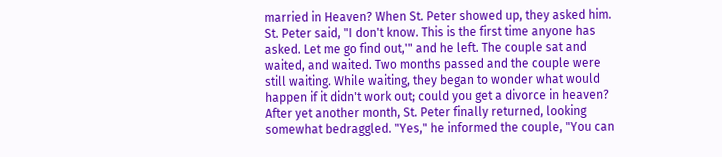married in Heaven? When St. Peter showed up, they asked him. St. Peter said, "I don't know. This is the first time anyone has asked. Let me go find out,'" and he left. The couple sat and waited, and waited. Two months passed and the couple were still waiting. While waiting, they began to wonder what would happen if it didn't work out; could you get a divorce in heaven? After yet another month, St. Peter finally returned, looking somewhat bedraggled. "Yes," he informed the couple, "You can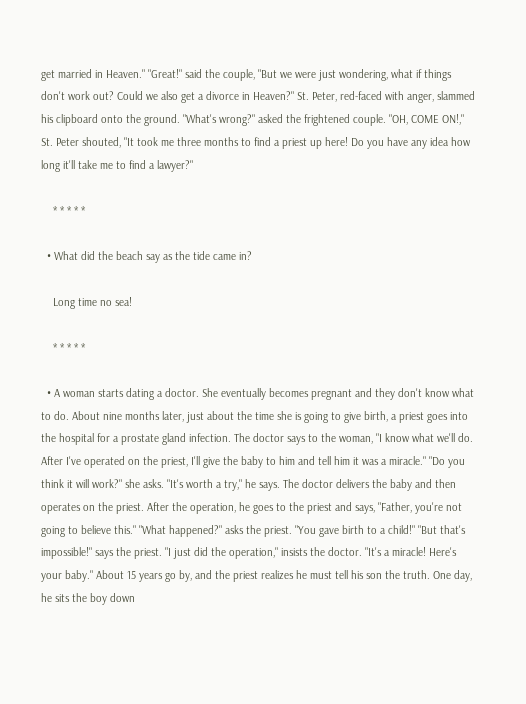get married in Heaven." "Great!" said the couple, "But we were just wondering, what if things don't work out? Could we also get a divorce in Heaven?" St. Peter, red-faced with anger, slammed his clipboard onto the ground. "What's wrong?" asked the frightened couple. "OH, COME ON!," St. Peter shouted, "It took me three months to find a priest up here! Do you have any idea how long it'll take me to find a lawyer?"

    * * * * *

  • What did the beach say as the tide came in?

    Long time no sea!

    * * * * *

  • A woman starts dating a doctor. She eventually becomes pregnant and they don't know what to do. About nine months later, just about the time she is going to give birth, a priest goes into the hospital for a prostate gland infection. The doctor says to the woman, "I know what we'll do. After I've operated on the priest, I'll give the baby to him and tell him it was a miracle." "Do you think it will work?" she asks. "It's worth a try," he says. The doctor delivers the baby and then operates on the priest. After the operation, he goes to the priest and says, "Father, you're not going to believe this." "What happened?" asks the priest. "You gave birth to a child!" "But that's impossible!" says the priest. "I just did the operation," insists the doctor. "It's a miracle! Here's your baby." About 15 years go by, and the priest realizes he must tell his son the truth. One day, he sits the boy down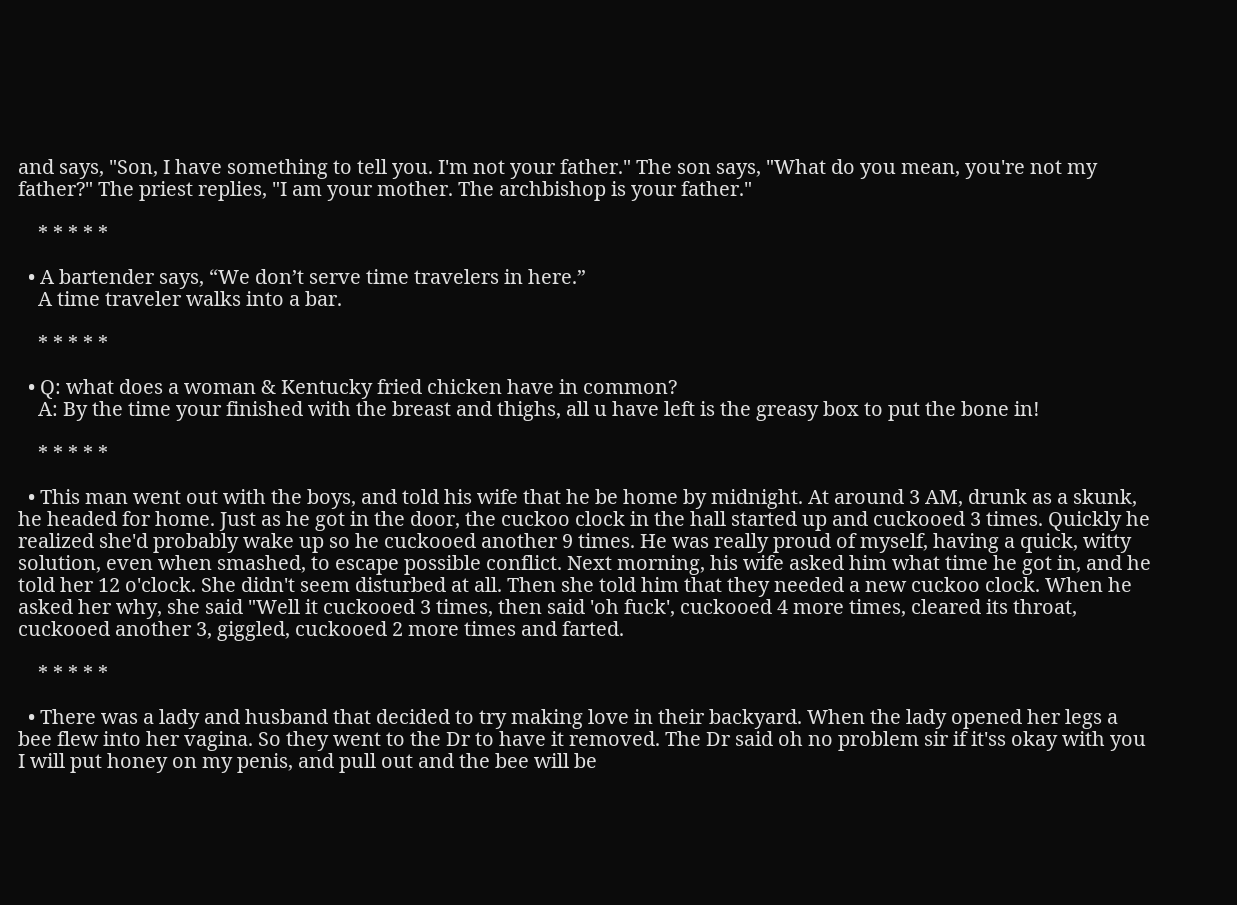and says, "Son, I have something to tell you. I'm not your father." The son says, "What do you mean, you're not my father?" The priest replies, "I am your mother. The archbishop is your father."

    * * * * *

  • A bartender says, “We don’t serve time travelers in here.”
    A time traveler walks into a bar.

    * * * * *

  • Q: what does a woman & Kentucky fried chicken have in common?
    A: By the time your finished with the breast and thighs, all u have left is the greasy box to put the bone in!

    * * * * *

  • This man went out with the boys, and told his wife that he be home by midnight. At around 3 AM, drunk as a skunk, he headed for home. Just as he got in the door, the cuckoo clock in the hall started up and cuckooed 3 times. Quickly he realized she'd probably wake up so he cuckooed another 9 times. He was really proud of myself, having a quick, witty solution, even when smashed, to escape possible conflict. Next morning, his wife asked him what time he got in, and he told her 12 o'clock. She didn't seem disturbed at all. Then she told him that they needed a new cuckoo clock. When he asked her why, she said "Well it cuckooed 3 times, then said 'oh fuck', cuckooed 4 more times, cleared its throat, cuckooed another 3, giggled, cuckooed 2 more times and farted.

    * * * * *

  • There was a lady and husband that decided to try making love in their backyard. When the lady opened her legs a bee flew into her vagina. So they went to the Dr to have it removed. The Dr said oh no problem sir if it'ss okay with you I will put honey on my penis, and pull out and the bee will be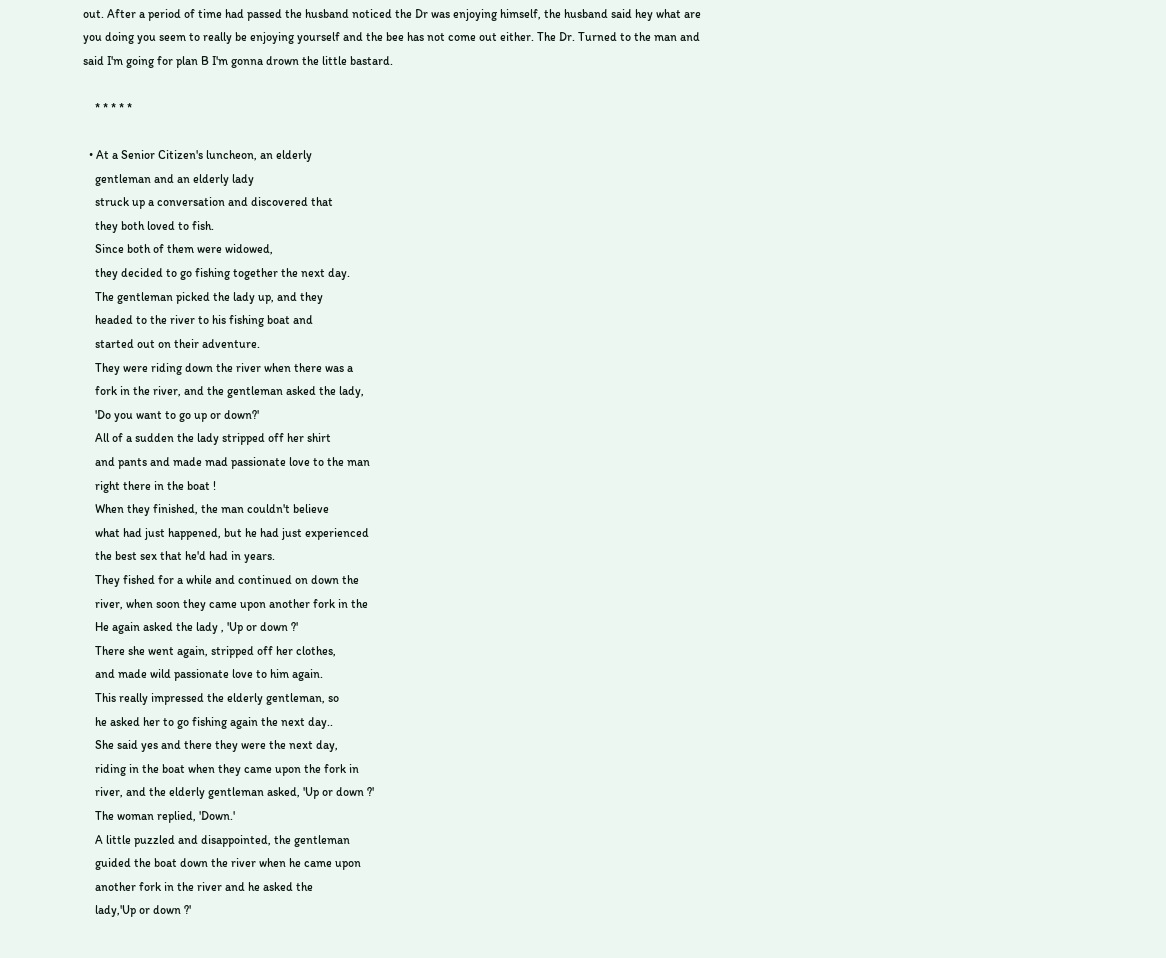out. After a period of time had passed the husband noticed the Dr was enjoying himself, the husband said hey what are you doing you seem to really be enjoying yourself and the bee has not come out either. The Dr. Turned to the man and said I'm going for plan B I'm gonna drown the little bastard.

    * * * * *

  • At a Senior Citizen's luncheon, an elderly
    gentleman and an elderly lady
    struck up a conversation and discovered that
    they both loved to fish.
    Since both of them were widowed,
    they decided to go fishing together the next day.
    The gentleman picked the lady up, and they
    headed to the river to his fishing boat and
    started out on their adventure.
    They were riding down the river when there was a
    fork in the river, and the gentleman asked the lady,
    'Do you want to go up or down?'
    All of a sudden the lady stripped off her shirt
    and pants and made mad passionate love to the man
    right there in the boat !
    When they finished, the man couldn't believe
    what had just happened, but he had just experienced
    the best sex that he'd had in years.
    They fished for a while and continued on down the
    river, when soon they came upon another fork in the
    He again asked the lady , 'Up or down ?'
    There she went again, stripped off her clothes,
    and made wild passionate love to him again.
    This really impressed the elderly gentleman, so
    he asked her to go fishing again the next day..
    She said yes and there they were the next day,
    riding in the boat when they came upon the fork in
    river, and the elderly gentleman asked, 'Up or down ?'
    The woman replied, 'Down.'
    A little puzzled and disappointed, the gentleman
    guided the boat down the river when he came upon
    another fork in the river and he asked the
    lady,'Up or down ?'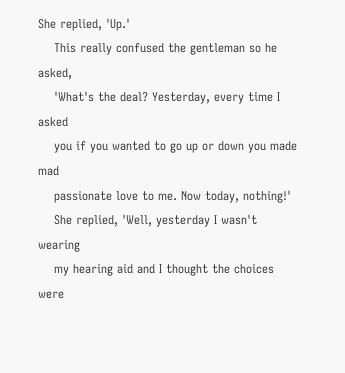She replied, 'Up.'
    This really confused the gentleman so he asked,
    'What's the deal? Yesterday, every time I asked
    you if you wanted to go up or down you made mad
    passionate love to me. Now today, nothing!'
    She replied, 'Well, yesterday I wasn't wearing
    my hearing aid and I thought the choices were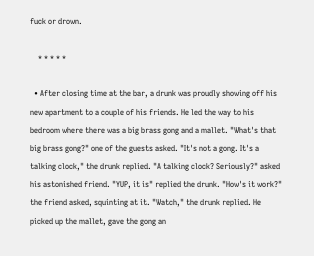fuck or drown.

    * * * * *

  • After closing time at the bar, a drunk was proudly showing off his new apartment to a couple of his friends. He led the way to his bedroom where there was a big brass gong and a mallet. "What's that big brass gong?" one of the guests asked. "It's not a gong. It's a talking clock," the drunk replied. "A talking clock? Seriously?" asked his astonished friend. "YUP, it is" replied the drunk. "How's it work?" the friend asked, squinting at it. "Watch," the drunk replied. He picked up the mallet, gave the gong an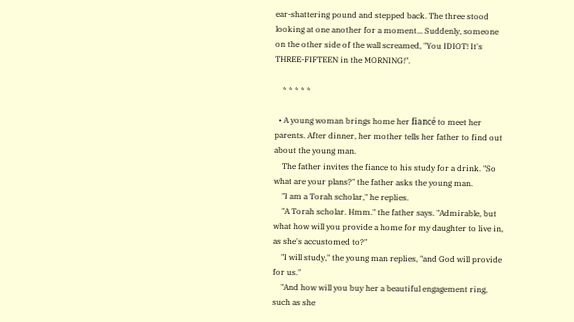ear-shattering pound and stepped back. The three stood looking at one another for a moment... Suddenly, someone on the other side of the wall screamed, "You IDIOT! It's THREE-FIFTEEN in the MORNING!".

    * * * * *

  • A young woman brings home her fiancé to meet her parents. After dinner, her mother tells her father to find out about the young man.
    The father invites the fiance to his study for a drink. "So what are your plans?" the father asks the young man.
    "I am a Torah scholar," he replies.
    "A Torah scholar. Hmm." the father says. "Admirable, but what how will you provide a home for my daughter to live in, as she's accustomed to?"
    "I will study," the young man replies, "and God will provide for us."
    "And how will you buy her a beautiful engagement ring, such as she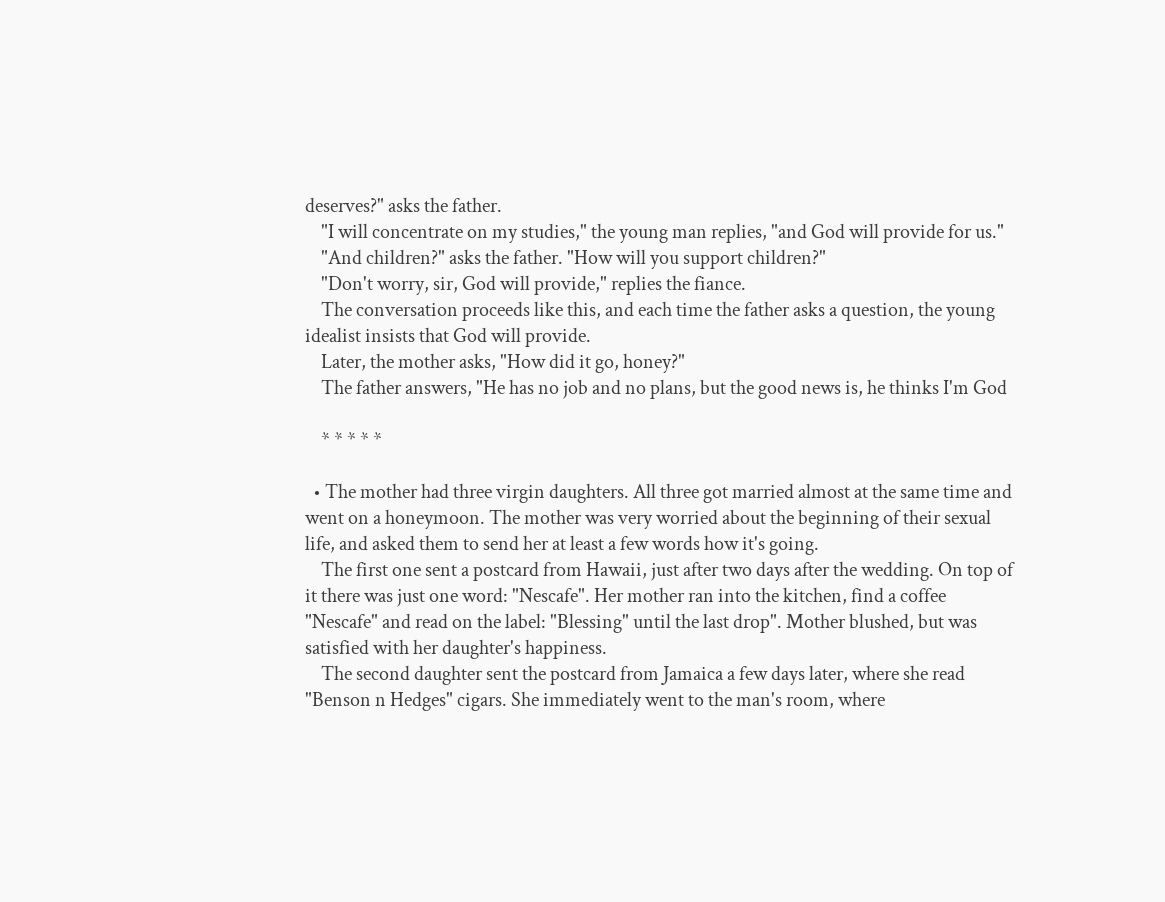deserves?" asks the father.
    "I will concentrate on my studies," the young man replies, "and God will provide for us."
    "And children?" asks the father. "How will you support children?"
    "Don't worry, sir, God will provide," replies the fiance.
    The conversation proceeds like this, and each time the father asks a question, the young idealist insists that God will provide.
    Later, the mother asks, "How did it go, honey?"
    The father answers, "He has no job and no plans, but the good news is, he thinks I'm God

    * * * * *

  • The mother had three virgin daughters. All three got married almost at the same time and went on a honeymoon. The mother was very worried about the beginning of their sexual life, and asked them to send her at least a few words how it's going.
    The first one sent a postcard from Hawaii, just after two days after the wedding. On top of it there was just one word: "Nescafe". Her mother ran into the kitchen, find a coffee "Nescafe" and read on the label: "Blessing" until the last drop". Mother blushed, but was satisfied with her daughter's happiness.
    The second daughter sent the postcard from Jamaica a few days later, where she read "Benson n Hedges" cigars. She immediately went to the man's room, where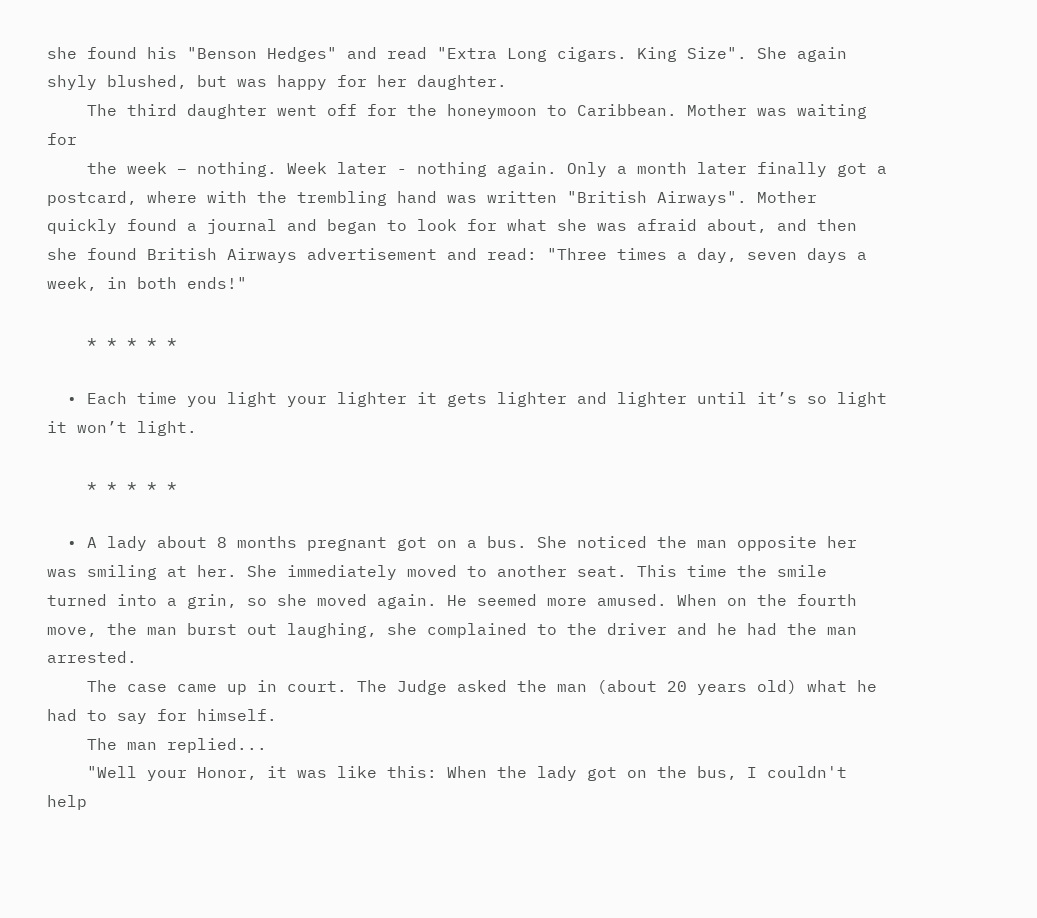she found his "Benson Hedges" and read "Extra Long cigars. King Size". She again shyly blushed, but was happy for her daughter.
    The third daughter went off for the honeymoon to Caribbean. Mother was waiting for
    the week – nothing. Week later - nothing again. Only a month later finally got a postcard, where with the trembling hand was written "British Airways". Mother quickly found a journal and began to look for what she was afraid about, and then she found British Airways advertisement and read: "Three times a day, seven days a week, in both ends!"

    * * * * *

  • Each time you light your lighter it gets lighter and lighter until it’s so light it won’t light.

    * * * * *

  • A lady about 8 months pregnant got on a bus. She noticed the man opposite her was smiling at her. She immediately moved to another seat. This time the smile turned into a grin, so she moved again. He seemed more amused. When on the fourth move, the man burst out laughing, she complained to the driver and he had the man arrested.
    The case came up in court. The Judge asked the man (about 20 years old) what he had to say for himself.
    The man replied...
    "Well your Honor, it was like this: When the lady got on the bus, I couldn't help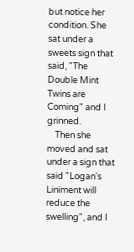but notice her condition. She sat under a sweets sign that said, "The Double Mint Twins are Coming" and I grinned.
    Then she moved and sat under a sign that said "Logan's Liniment will reduce the swelling", and I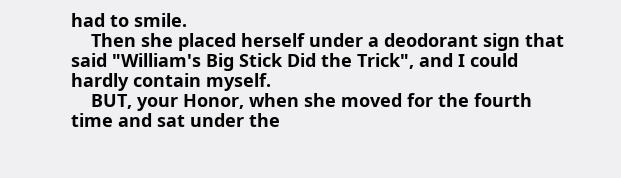had to smile.
    Then she placed herself under a deodorant sign that said "William's Big Stick Did the Trick", and I could hardly contain myself.
    BUT, your Honor, when she moved for the fourth time and sat under the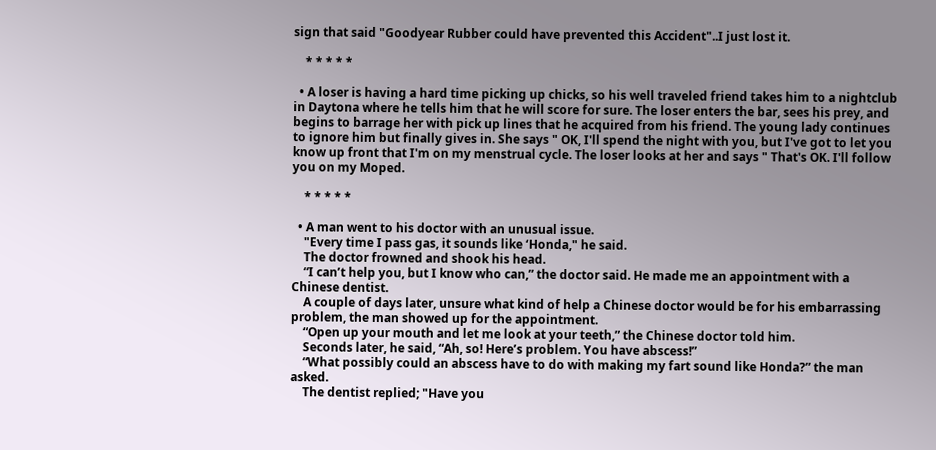sign that said "Goodyear Rubber could have prevented this Accident"..I just lost it.

    * * * * *

  • A loser is having a hard time picking up chicks, so his well traveled friend takes him to a nightclub in Daytona where he tells him that he will score for sure. The loser enters the bar, sees his prey, and begins to barrage her with pick up lines that he acquired from his friend. The young lady continues to ignore him but finally gives in. She says " OK, I'll spend the night with you, but I've got to let you know up front that I'm on my menstrual cycle. The loser looks at her and says " That's OK. I'll follow you on my Moped.

    * * * * *

  • A man went to his doctor with an unusual issue.
    "Every time I pass gas, it sounds like ‘Honda," he said.
    The doctor frowned and shook his head.
    “I can’t help you, but I know who can,” the doctor said. He made me an appointment with a Chinese dentist.
    A couple of days later, unsure what kind of help a Chinese doctor would be for his embarrassing problem, the man showed up for the appointment.
    “Open up your mouth and let me look at your teeth,” the Chinese doctor told him.
    Seconds later, he said, “Ah, so! Here’s problem. You have abscess!”
    “What possibly could an abscess have to do with making my fart sound like Honda?” the man asked.
    The dentist replied; "Have you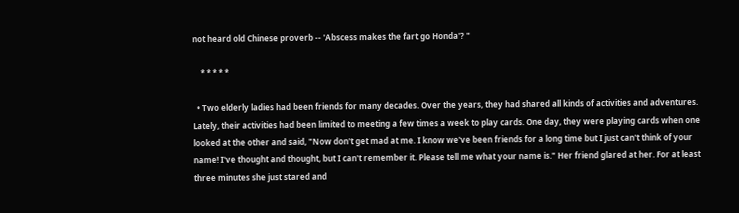not heard old Chinese proverb -- 'Abscess makes the fart go Honda'? "

    * * * * *

  • Two elderly ladies had been friends for many decades. Over the years, they had shared all kinds of activities and adventures. Lately, their activities had been limited to meeting a few times a week to play cards. One day, they were playing cards when one looked at the other and said, "Now don't get mad at me. I know we've been friends for a long time but I just can't think of your name! I've thought and thought, but I can't remember it. Please tell me what your name is." Her friend glared at her. For at least three minutes she just stared and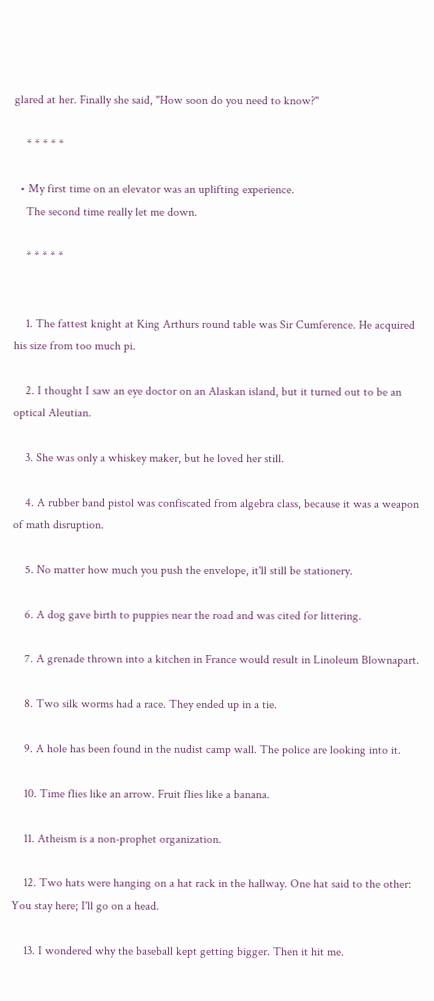glared at her. Finally she said, "How soon do you need to know?"

    * * * * *

  • My first time on an elevator was an uplifting experience.
    The second time really let me down.

    * * * * *


    1. The fattest knight at King Arthurs round table was Sir Cumference. He acquired his size from too much pi.

    2. I thought I saw an eye doctor on an Alaskan island, but it turned out to be an optical Aleutian.

    3. She was only a whiskey maker, but he loved her still.

    4. A rubber band pistol was confiscated from algebra class, because it was a weapon of math disruption.

    5. No matter how much you push the envelope, it'll still be stationery.

    6. A dog gave birth to puppies near the road and was cited for littering.

    7. A grenade thrown into a kitchen in France would result in Linoleum Blownapart.

    8. Two silk worms had a race. They ended up in a tie.

    9. A hole has been found in the nudist camp wall. The police are looking into it.

    10. Time flies like an arrow. Fruit flies like a banana.

    11. Atheism is a non-prophet organization.

    12. Two hats were hanging on a hat rack in the hallway. One hat said to the other: You stay here; I'll go on a head.

    13. I wondered why the baseball kept getting bigger. Then it hit me.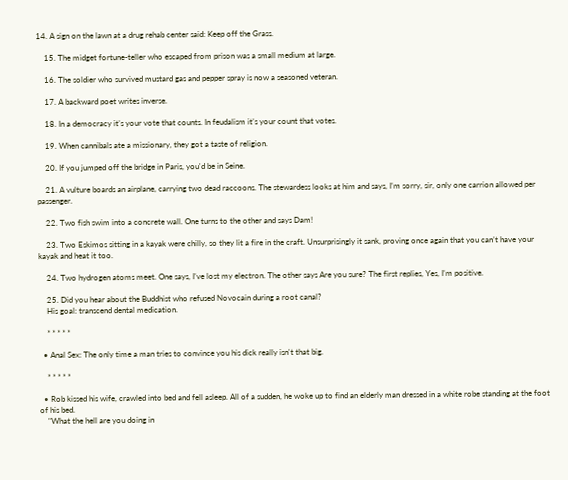14. A sign on the lawn at a drug rehab center said: Keep off the Grass.

    15. The midget fortune-teller who escaped from prison was a small medium at large.

    16. The soldier who survived mustard gas and pepper spray is now a seasoned veteran.

    17. A backward poet writes inverse.

    18. In a democracy it’s your vote that counts. In feudalism it’s your count that votes.

    19. When cannibals ate a missionary, they got a taste of religion.

    20. If you jumped off the bridge in Paris, you'd be in Seine.

    21. A vulture boards an airplane, carrying two dead raccoons. The stewardess looks at him and says, I’m sorry, sir, only one carrion allowed per passenger.

    22. Two fish swim into a concrete wall. One turns to the other and says Dam!

    23. Two Eskimos sitting in a kayak were chilly, so they lit a fire in the craft. Unsurprisingly it sank, proving once again that you can’t have your kayak and heat it too.

    24. Two hydrogen atoms meet. One says, I’ve lost my electron. The other says Are you sure? The first replies, Yes, I’m positive.

    25. Did you hear about the Buddhist who refused Novocain during a root canal?
    His goal: transcend dental medication.

    * * * * *

  • Anal Sex: The only time a man tries to convince you his dick really isn't that big.

    * * * * *

  • Rob kissed his wife, crawled into bed and fell asleep. All of a sudden, he woke up to find an elderly man dressed in a white robe standing at the foot of his bed.
    "What the hell are you doing in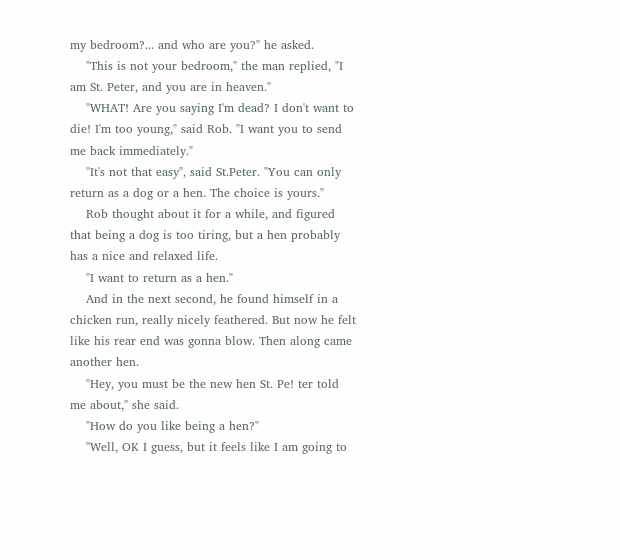my bedroom?... and who are you?" he asked.
    "This is not your bedroom," the man replied, "I am St. Peter, and you are in heaven."
    "WHAT! Are you saying I'm dead? I don't want to die! I'm too young," said Rob. "I want you to send me back immediately."
    "It's not that easy", said St.Peter. "You can only return as a dog or a hen. The choice is yours."
    Rob thought about it for a while, and figured that being a dog is too tiring, but a hen probably has a nice and relaxed life.
    "I want to return as a hen."
    And in the next second, he found himself in a chicken run, really nicely feathered. But now he felt like his rear end was gonna blow. Then along came another hen.
    "Hey, you must be the new hen St. Pe! ter told me about," she said.
    "How do you like being a hen?"
    "Well, OK I guess, but it feels like I am going to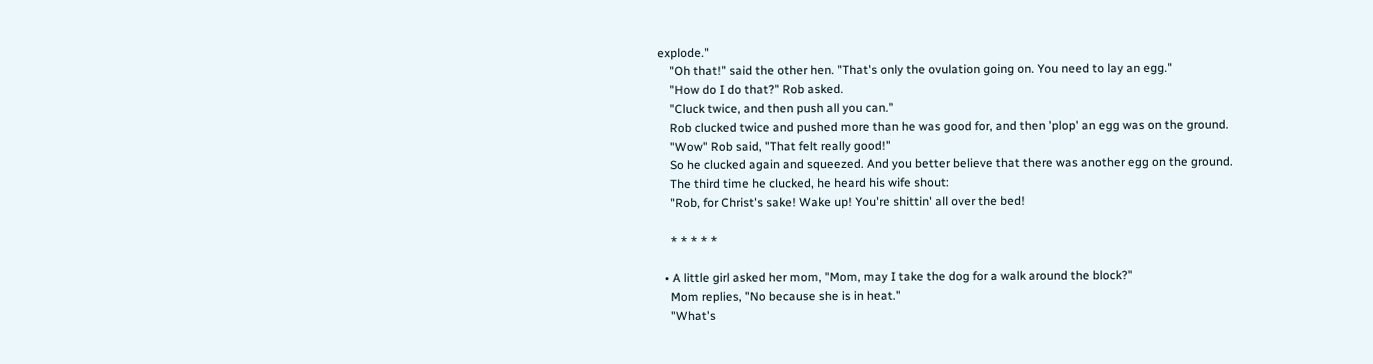explode."
    "Oh that!" said the other hen. "That's only the ovulation going on. You need to lay an egg."
    "How do I do that?" Rob asked.
    "Cluck twice, and then push all you can."
    Rob clucked twice and pushed more than he was good for, and then 'plop' an egg was on the ground.
    "Wow" Rob said, "That felt really good!"
    So he clucked again and squeezed. And you better believe that there was another egg on the ground.
    The third time he clucked, he heard his wife shout:
    "Rob, for Christ's sake! Wake up! You're shittin' all over the bed!

    * * * * *

  • A little girl asked her mom, "Mom, may I take the dog for a walk around the block?"
    Mom replies, "No because she is in heat."
    "What's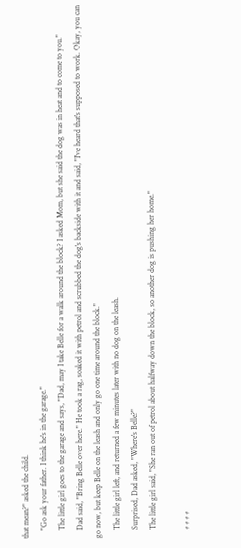that mean?" asked the child.
    "Go ask your father. I think he's in the garage."
    The little girl goes to the garage and says, "Dad, may I take Belle for a walk around the block? I asked Mom, but she said the dog was in heat and to come to you."
    Dad said, "Bring Belle over here." He took a rag, soaked it with petrol and scrubbed the dog's backside with it and said, "I've heard that's supposed to work. Okay, you can go now, but keep Belle on the leash and only go one time around the block."
    The little girl left, and returned a few minutes later with no dog on the leash.
    Surprised, Dad asked, "Where's Belle?"
    The little girl said, "She ran out of petrol about halfway down the block, so another dog is pushing her home."

    * * * *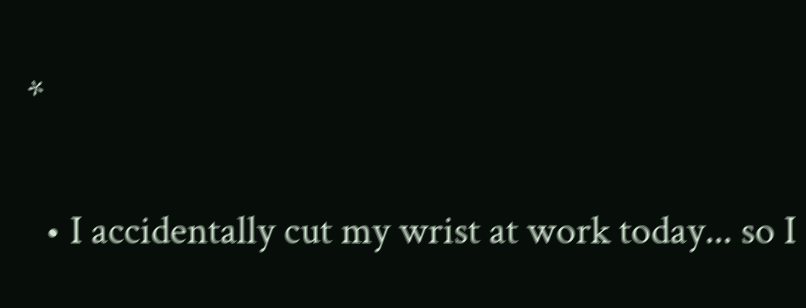*

  • I accidentally cut my wrist at work today... so I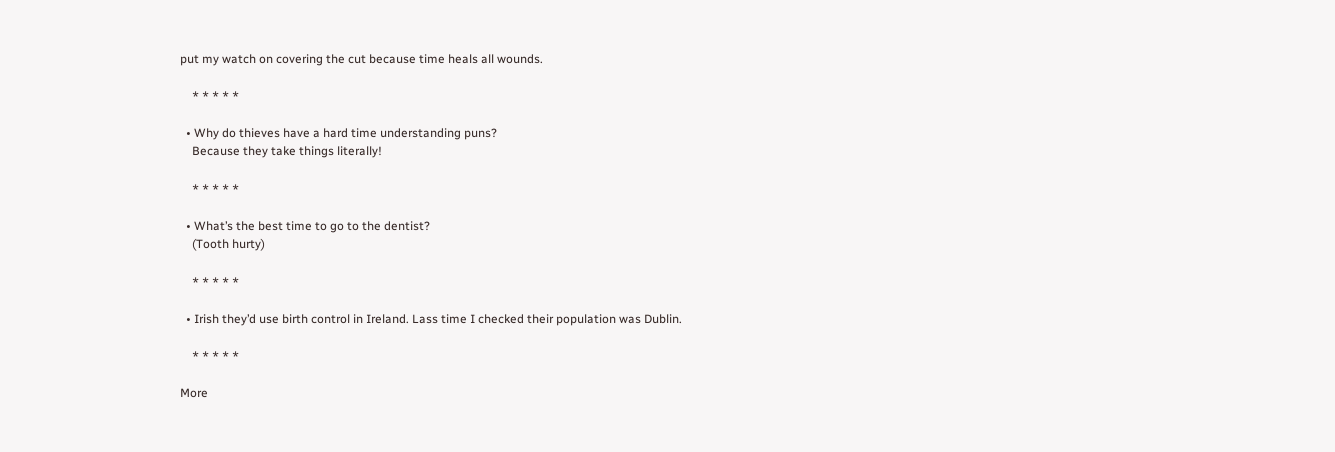put my watch on covering the cut because time heals all wounds.

    * * * * *

  • Why do thieves have a hard time understanding puns?
    Because they take things literally!

    * * * * *

  • What’s the best time to go to the dentist?
    (Tooth hurty)

    * * * * *

  • Irish they’d use birth control in Ireland. Lass time I checked their population was Dublin.

    * * * * *

More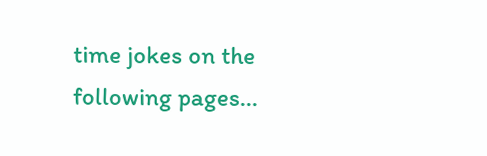time jokes on the following pages...